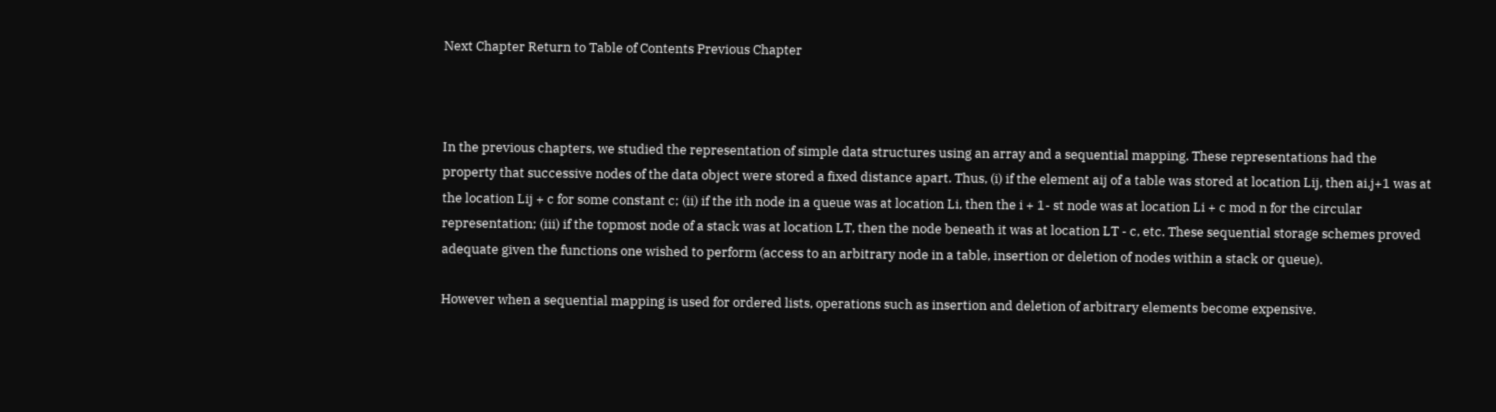Next Chapter Return to Table of Contents Previous Chapter



In the previous chapters, we studied the representation of simple data structures using an array and a sequential mapping. These representations had the property that successive nodes of the data object were stored a fixed distance apart. Thus, (i) if the element aij of a table was stored at location Lij, then ai,j+1 was at the location Lij + c for some constant c; (ii) if the ith node in a queue was at location Li, then the i + 1- st node was at location Li + c mod n for the circular representation; (iii) if the topmost node of a stack was at location LT, then the node beneath it was at location LT - c, etc. These sequential storage schemes proved adequate given the functions one wished to perform (access to an arbitrary node in a table, insertion or deletion of nodes within a stack or queue).

However when a sequential mapping is used for ordered lists, operations such as insertion and deletion of arbitrary elements become expensive.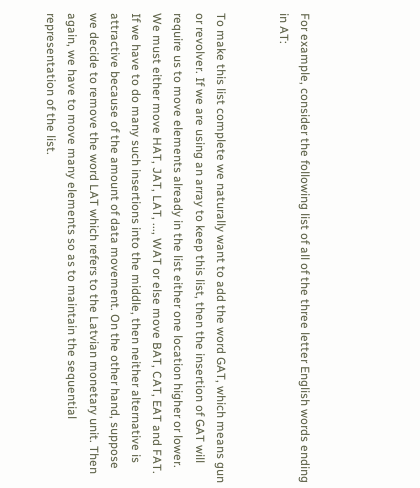For example, consider the following list of all of the three letter English words ending in AT:


To make this list complete we naturally want to add the word GAT, which means gun or revolver. If we are using an array to keep this list, then the insertion of GAT will require us to move elements already in the list either one location higher or lower. We must either move HAT, JAT, LAT, ..., WAT or else move BAT, CAT, EAT and FAT. If we have to do many such insertions into the middle, then neither alternative is attractive because of the amount of data movement. On the other hand, suppose we decide to remove the word LAT which refers to the Latvian monetary unit. Then again, we have to move many elements so as to maintain the sequential representation of the list.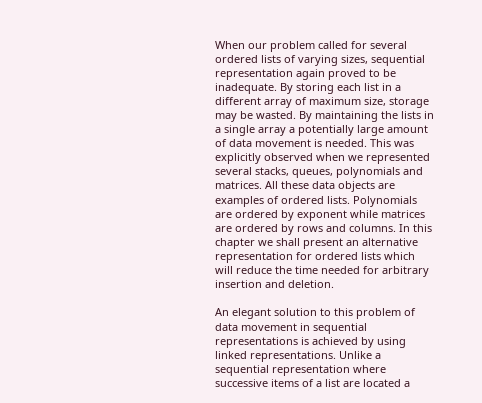When our problem called for several ordered lists of varying sizes, sequential representation again proved to be inadequate. By storing each list in a different array of maximum size, storage may be wasted. By maintaining the lists in a single array a potentially large amount of data movement is needed. This was explicitly observed when we represented several stacks, queues, polynomials and matrices. All these data objects are examples of ordered lists. Polynomials are ordered by exponent while matrices are ordered by rows and columns. In this chapter we shall present an alternative representation for ordered lists which will reduce the time needed for arbitrary insertion and deletion.

An elegant solution to this problem of data movement in sequential representations is achieved by using linked representations. Unlike a sequential representation where successive items of a list are located a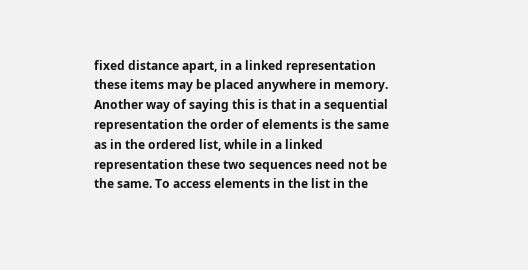fixed distance apart, in a linked representation these items may be placed anywhere in memory. Another way of saying this is that in a sequential representation the order of elements is the same as in the ordered list, while in a linked representation these two sequences need not be the same. To access elements in the list in the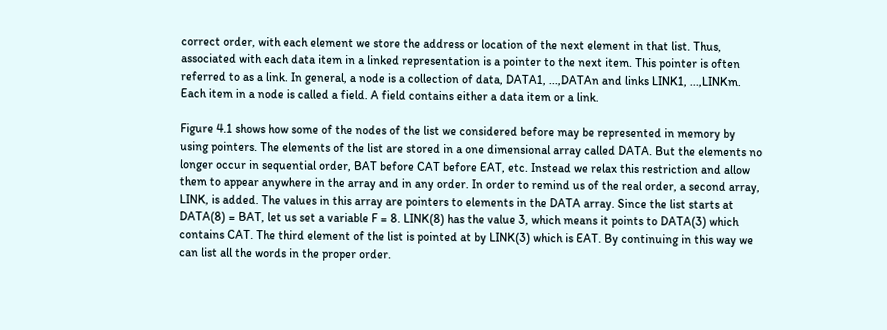correct order, with each element we store the address or location of the next element in that list. Thus, associated with each data item in a linked representation is a pointer to the next item. This pointer is often referred to as a link. In general, a node is a collection of data, DATA1, ...,DATAn and links LINK1, ...,LINKm. Each item in a node is called a field. A field contains either a data item or a link.

Figure 4.1 shows how some of the nodes of the list we considered before may be represented in memory by using pointers. The elements of the list are stored in a one dimensional array called DATA. But the elements no longer occur in sequential order, BAT before CAT before EAT, etc. Instead we relax this restriction and allow them to appear anywhere in the array and in any order. In order to remind us of the real order, a second array, LINK, is added. The values in this array are pointers to elements in the DATA array. Since the list starts at DATA(8) = BAT, let us set a variable F = 8. LINK(8) has the value 3, which means it points to DATA(3) which contains CAT. The third element of the list is pointed at by LINK(3) which is EAT. By continuing in this way we can list all the words in the proper order.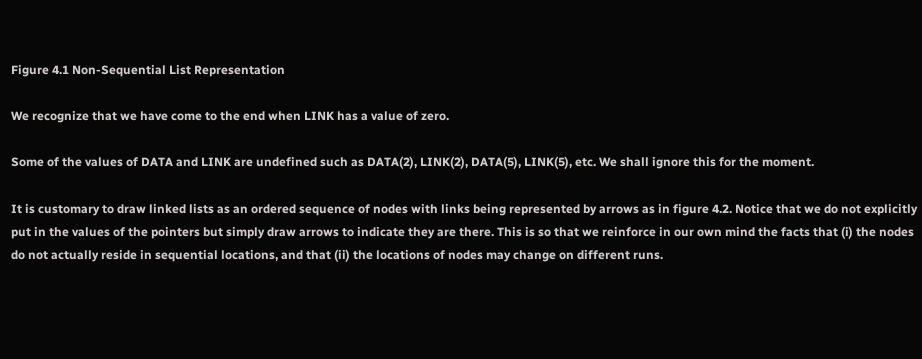Figure 4.1 Non-Sequential List Representation

We recognize that we have come to the end when LINK has a value of zero.

Some of the values of DATA and LINK are undefined such as DATA(2), LINK(2), DATA(5), LINK(5), etc. We shall ignore this for the moment.

It is customary to draw linked lists as an ordered sequence of nodes with links being represented by arrows as in figure 4.2. Notice that we do not explicitly put in the values of the pointers but simply draw arrows to indicate they are there. This is so that we reinforce in our own mind the facts that (i) the nodes do not actually reside in sequential locations, and that (ii) the locations of nodes may change on different runs.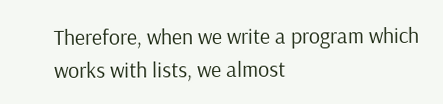Therefore, when we write a program which works with lists, we almost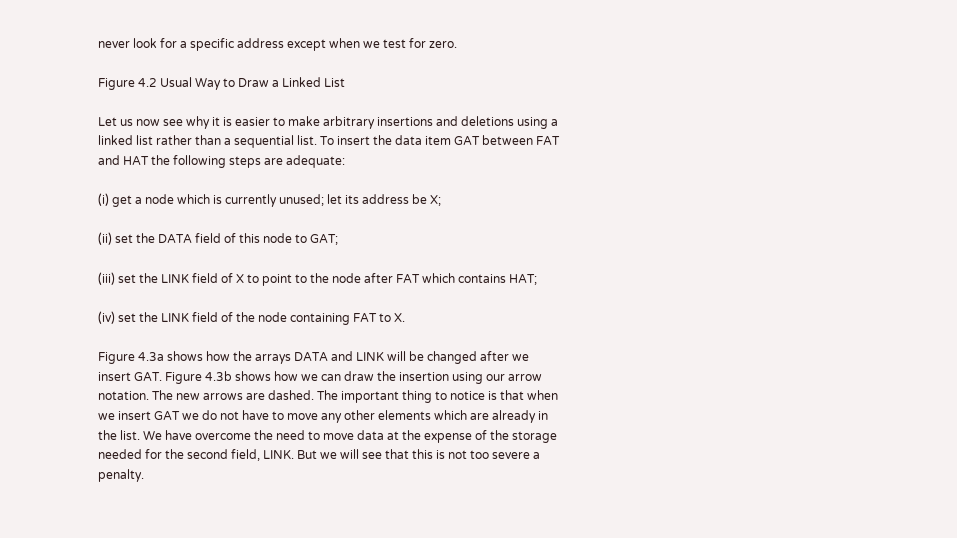never look for a specific address except when we test for zero.

Figure 4.2 Usual Way to Draw a Linked List

Let us now see why it is easier to make arbitrary insertions and deletions using a linked list rather than a sequential list. To insert the data item GAT between FAT and HAT the following steps are adequate:

(i) get a node which is currently unused; let its address be X;

(ii) set the DATA field of this node to GAT;

(iii) set the LINK field of X to point to the node after FAT which contains HAT;

(iv) set the LINK field of the node containing FAT to X.

Figure 4.3a shows how the arrays DATA and LINK will be changed after we insert GAT. Figure 4.3b shows how we can draw the insertion using our arrow notation. The new arrows are dashed. The important thing to notice is that when we insert GAT we do not have to move any other elements which are already in the list. We have overcome the need to move data at the expense of the storage needed for the second field, LINK. But we will see that this is not too severe a penalty.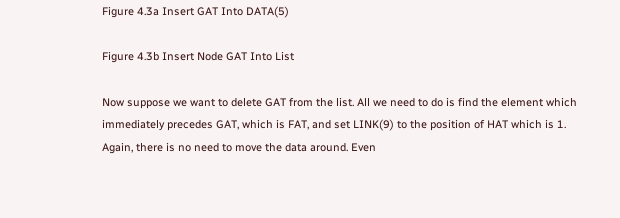Figure 4.3a Insert GAT Into DATA(5)

Figure 4.3b Insert Node GAT Into List

Now suppose we want to delete GAT from the list. All we need to do is find the element which immediately precedes GAT, which is FAT, and set LINK(9) to the position of HAT which is 1. Again, there is no need to move the data around. Even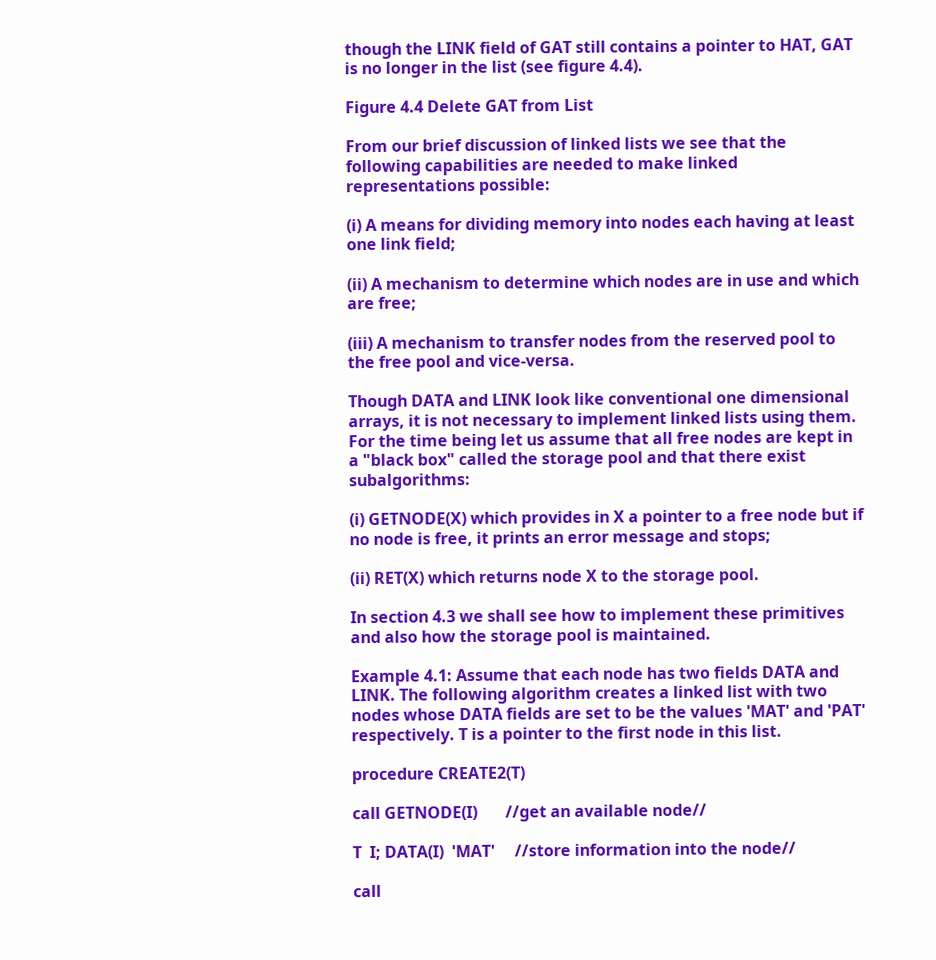though the LINK field of GAT still contains a pointer to HAT, GAT is no longer in the list (see figure 4.4).

Figure 4.4 Delete GAT from List

From our brief discussion of linked lists we see that the following capabilities are needed to make linked representations possible:

(i) A means for dividing memory into nodes each having at least one link field;

(ii) A mechanism to determine which nodes are in use and which are free;

(iii) A mechanism to transfer nodes from the reserved pool to the free pool and vice-versa.

Though DATA and LINK look like conventional one dimensional arrays, it is not necessary to implement linked lists using them. For the time being let us assume that all free nodes are kept in a "black box" called the storage pool and that there exist subalgorithms:

(i) GETNODE(X) which provides in X a pointer to a free node but if no node is free, it prints an error message and stops;

(ii) RET(X) which returns node X to the storage pool.

In section 4.3 we shall see how to implement these primitives and also how the storage pool is maintained.

Example 4.1: Assume that each node has two fields DATA and LINK. The following algorithm creates a linked list with two nodes whose DATA fields are set to be the values 'MAT' and 'PAT' respectively. T is a pointer to the first node in this list.

procedure CREATE2(T)

call GETNODE(I)       //get an available node//

T  I; DATA(I)  'MAT'     //store information into the node//

call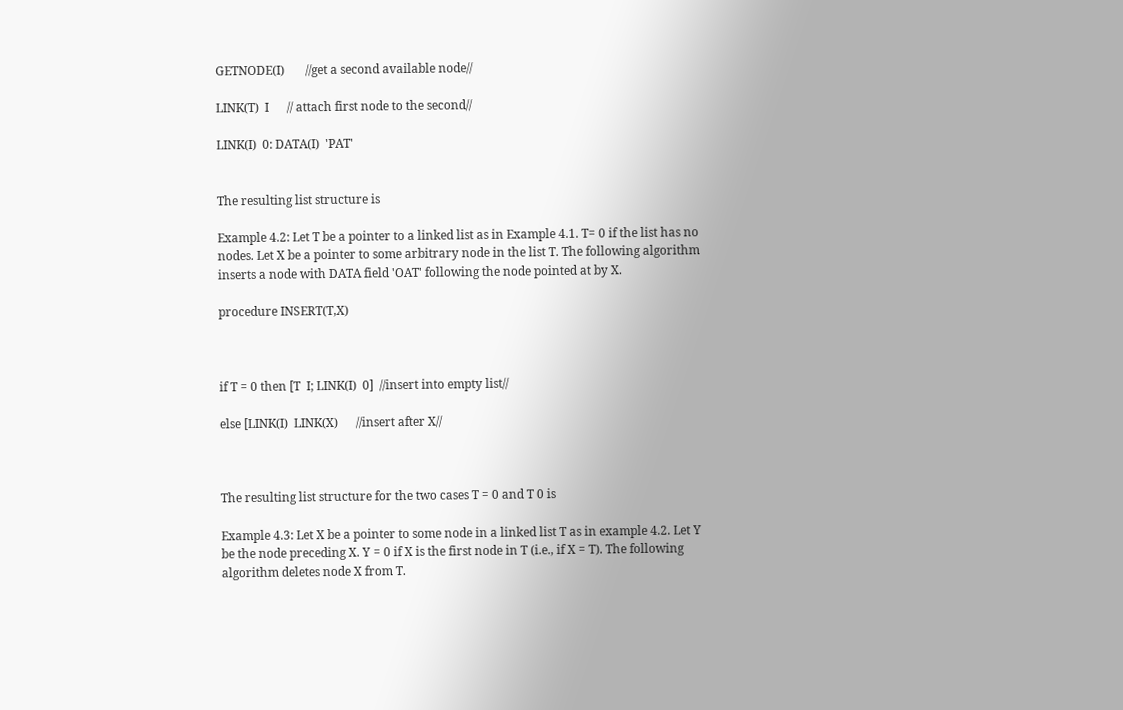GETNODE(I)       //get a second available node//

LINK(T)  I      // attach first node to the second//

LINK(I)  0: DATA(I)  'PAT'


The resulting list structure is

Example 4.2: Let T be a pointer to a linked list as in Example 4.1. T= 0 if the list has no nodes. Let X be a pointer to some arbitrary node in the list T. The following algorithm inserts a node with DATA field 'OAT' following the node pointed at by X.

procedure INSERT(T,X)



if T = 0 then [T  I; LINK(I)  0]  //insert into empty list//

else [LINK(I)  LINK(X)      //insert after X//



The resulting list structure for the two cases T = 0 and T 0 is

Example 4.3: Let X be a pointer to some node in a linked list T as in example 4.2. Let Y be the node preceding X. Y = 0 if X is the first node in T (i.e., if X = T). The following algorithm deletes node X from T.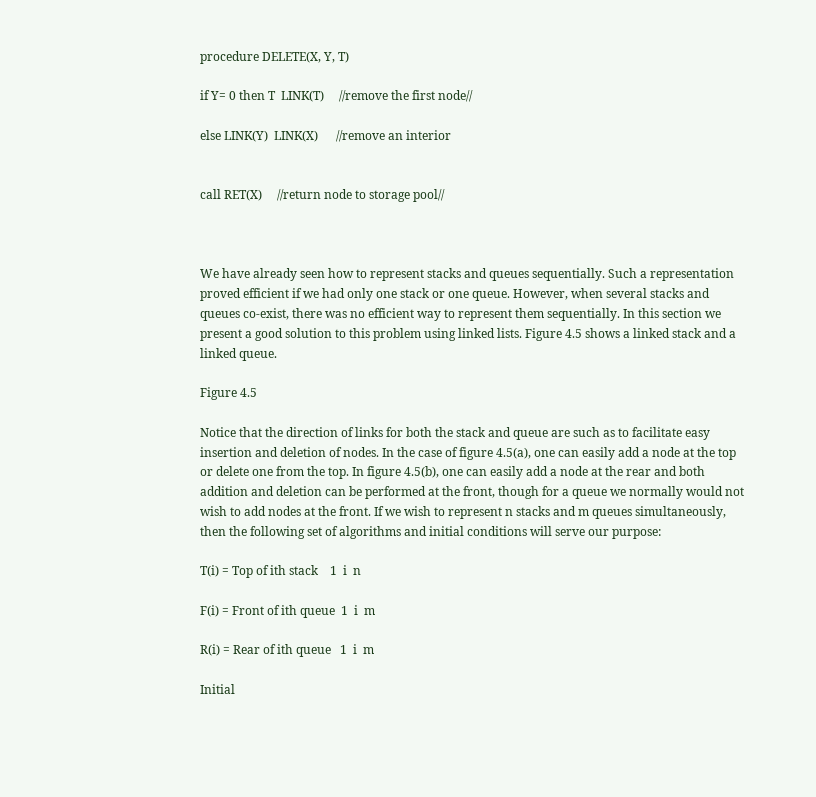procedure DELETE(X, Y, T)

if Y= 0 then T  LINK(T)     //remove the first node//

else LINK(Y)  LINK(X)      //remove an interior


call RET(X)     //return node to storage pool//



We have already seen how to represent stacks and queues sequentially. Such a representation proved efficient if we had only one stack or one queue. However, when several stacks and queues co-exist, there was no efficient way to represent them sequentially. In this section we present a good solution to this problem using linked lists. Figure 4.5 shows a linked stack and a linked queue.

Figure 4.5

Notice that the direction of links for both the stack and queue are such as to facilitate easy insertion and deletion of nodes. In the case of figure 4.5(a), one can easily add a node at the top or delete one from the top. In figure 4.5(b), one can easily add a node at the rear and both addition and deletion can be performed at the front, though for a queue we normally would not wish to add nodes at the front. If we wish to represent n stacks and m queues simultaneously, then the following set of algorithms and initial conditions will serve our purpose:

T(i) = Top of ith stack    1  i  n

F(i) = Front of ith queue  1  i  m

R(i) = Rear of ith queue   1  i  m

Initial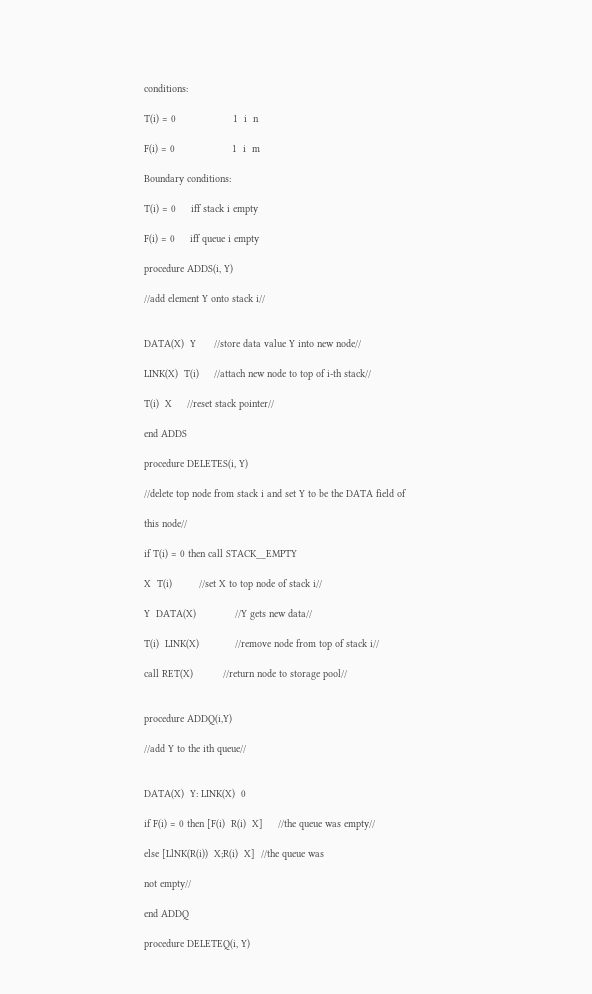conditions:

T(i) = 0                   1  i  n

F(i) = 0                   1  i  m

Boundary conditions:

T(i) = 0     iff stack i empty

F(i) = 0     iff queue i empty

procedure ADDS(i, Y)

//add element Y onto stack i//


DATA(X)  Y      //store data value Y into new node//

LINK(X)  T(i)     //attach new node to top of i-th stack//

T(i)  X     //reset stack pointer//

end ADDS

procedure DELETES(i, Y)

//delete top node from stack i and set Y to be the DATA field of

this node//

if T(i) = 0 then call STACK__EMPTY

X  T(i)         //set X to top node of stack i//

Y  DATA(X)             //Y gets new data//

T(i)  LINK(X)            //remove node from top of stack i//

call RET(X)          //return node to storage pool//


procedure ADDQ(i,Y)

//add Y to the ith queue//


DATA(X)  Y: LINK(X)  0

if F(i) = 0 then [F(i)  R(i)  X]     //the queue was empty//

else [LlNK(R(i))  X;R(i)  X]  //the queue was

not empty//

end ADDQ

procedure DELETEQ(i, Y)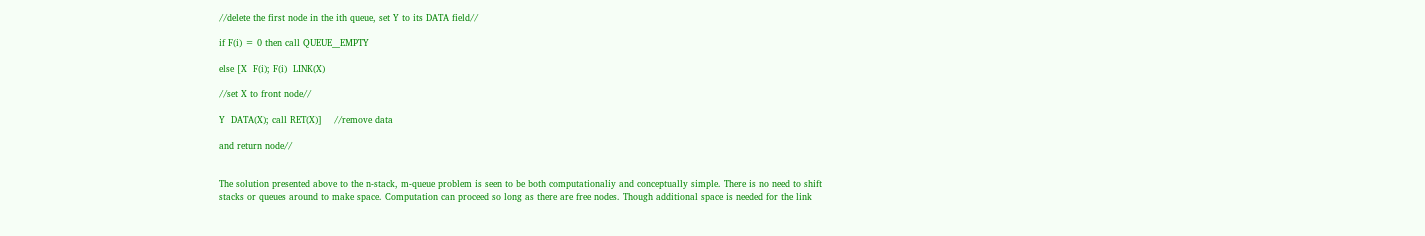//delete the first node in the ith queue, set Y to its DATA field//

if F(i) = 0 then call QUEUE__EMPTY

else [X  F(i); F(i)  LINK(X)

//set X to front node//

Y  DATA(X); call RET(X)]    //remove data

and return node//


The solution presented above to the n-stack, m-queue problem is seen to be both computationaliy and conceptually simple. There is no need to shift stacks or queues around to make space. Computation can proceed so long as there are free nodes. Though additional space is needed for the link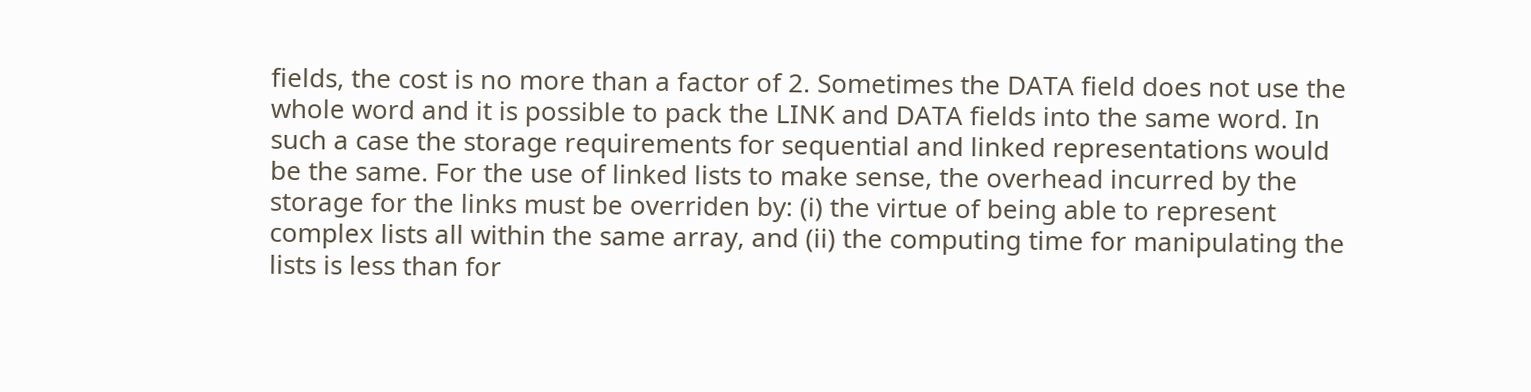fields, the cost is no more than a factor of 2. Sometimes the DATA field does not use the whole word and it is possible to pack the LINK and DATA fields into the same word. In such a case the storage requirements for sequential and linked representations would be the same. For the use of linked lists to make sense, the overhead incurred by the storage for the links must be overriden by: (i) the virtue of being able to represent complex lists all within the same array, and (ii) the computing time for manipulating the lists is less than for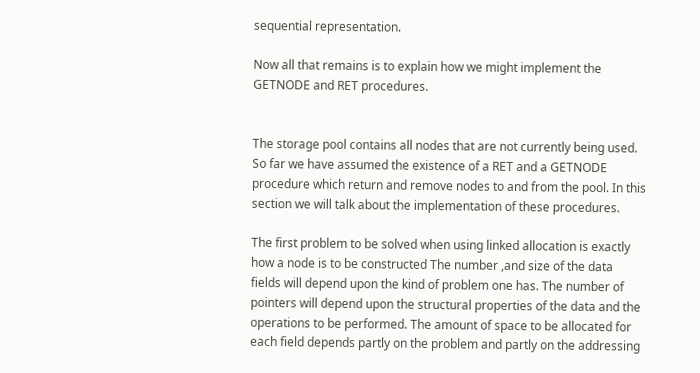sequential representation.

Now all that remains is to explain how we might implement the GETNODE and RET procedures.


The storage pool contains all nodes that are not currently being used. So far we have assumed the existence of a RET and a GETNODE procedure which return and remove nodes to and from the pool. In this section we will talk about the implementation of these procedures.

The first problem to be solved when using linked allocation is exactly how a node is to be constructed The number ,and size of the data fields will depend upon the kind of problem one has. The number of pointers will depend upon the structural properties of the data and the operations to be performed. The amount of space to be allocated for each field depends partly on the problem and partly on the addressing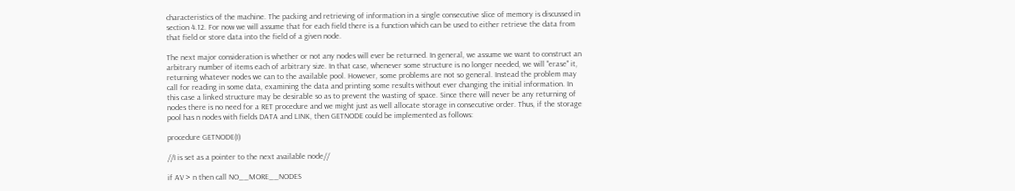characteristics of the machine. The packing and retrieving of information in a single consecutive slice of memory is discussed in section 4.12. For now we will assume that for each field there is a function which can be used to either retrieve the data from that field or store data into the field of a given node.

The next major consideration is whether or not any nodes will ever be returned. In general, we assume we want to construct an arbitrary number of items each of arbitrary size. In that case, whenever some structure is no longer needed, we will "erase" it, returning whatever nodes we can to the available pool. However, some problems are not so general. Instead the problem may call for reading in some data, examining the data and printing some results without ever changing the initial information. In this case a linked structure may be desirable so as to prevent the wasting of space. Since there will never be any returning of nodes there is no need for a RET procedure and we might just as well allocate storage in consecutive order. Thus, if the storage pool has n nodes with fields DATA and LINK, then GETNODE could be implemented as follows:

procedure GETNODE(I)

//I is set as a pointer to the next available node//

if AV > n then call NO__MORE__NODES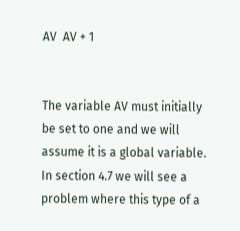AV  AV + 1


The variable AV must initially be set to one and we will assume it is a global variable. In section 4.7 we will see a problem where this type of a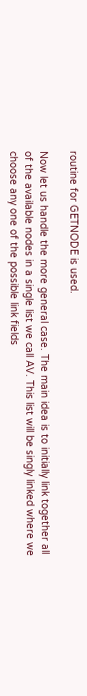routine for GETNODE is used.

Now let us handle the more general case. The main idea is to initially link together all of the available nodes in a single list we call AV. This list will be singly linked where we choose any one of the possible link fields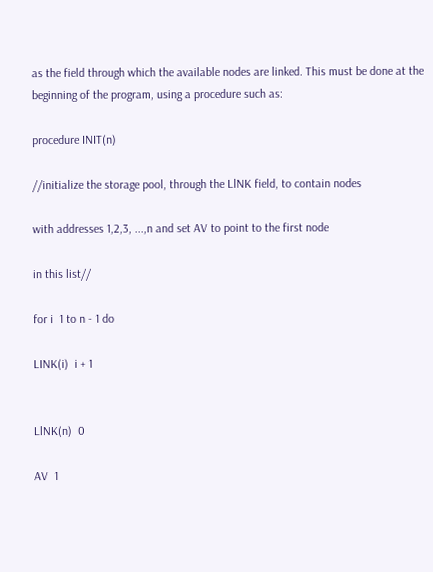as the field through which the available nodes are linked. This must be done at the beginning of the program, using a procedure such as:

procedure INIT(n)

//initialize the storage pool, through the LlNK field, to contain nodes

with addresses 1,2,3, ...,n and set AV to point to the first node

in this list//

for i  1 to n - 1 do

LINK(i)  i + 1


LlNK(n)  0

AV  1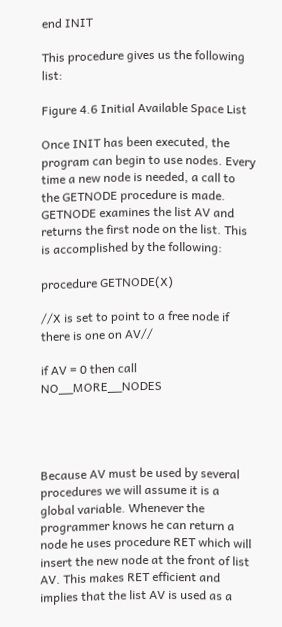end INIT

This procedure gives us the following list:

Figure 4.6 Initial Available Space List

Once INIT has been executed, the program can begin to use nodes. Every time a new node is needed, a call to the GETNODE procedure is made. GETNODE examines the list AV and returns the first node on the list. This is accomplished by the following:

procedure GETNODE(X)

//X is set to point to a free node if there is one on AV//

if AV = 0 then call NO__MORE__NODES




Because AV must be used by several procedures we will assume it is a global variable. Whenever the programmer knows he can return a node he uses procedure RET which will insert the new node at the front of list AV. This makes RET efficient and implies that the list AV is used as a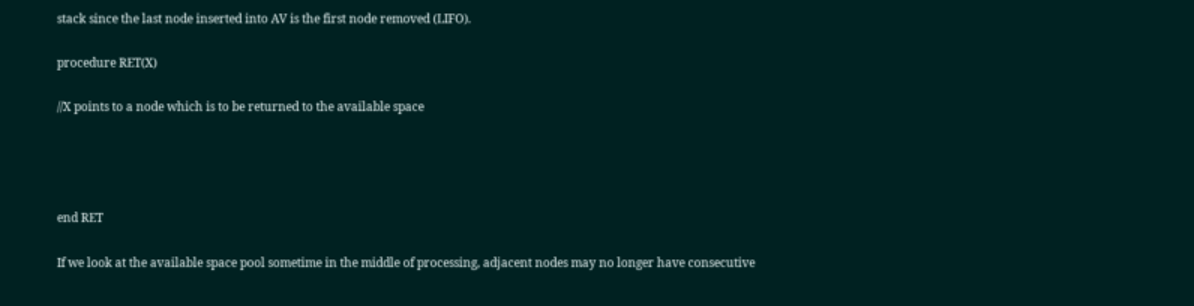stack since the last node inserted into AV is the first node removed (LIFO).

procedure RET(X)

//X points to a node which is to be returned to the available space




end RET

If we look at the available space pool sometime in the middle of processing, adjacent nodes may no longer have consecutive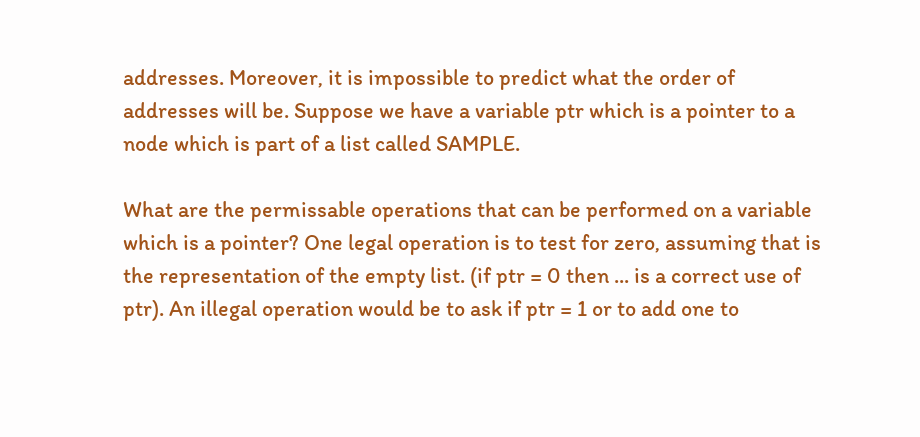addresses. Moreover, it is impossible to predict what the order of addresses will be. Suppose we have a variable ptr which is a pointer to a node which is part of a list called SAMPLE.

What are the permissable operations that can be performed on a variable which is a pointer? One legal operation is to test for zero, assuming that is the representation of the empty list. (if ptr = 0 then ... is a correct use of ptr). An illegal operation would be to ask if ptr = 1 or to add one to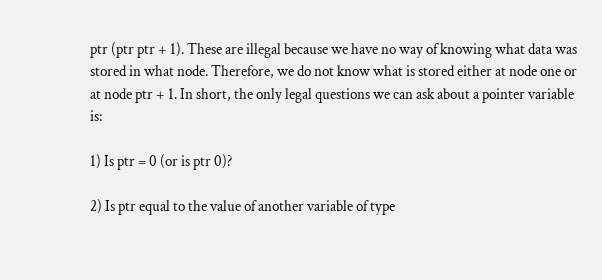ptr (ptr ptr + 1). These are illegal because we have no way of knowing what data was stored in what node. Therefore, we do not know what is stored either at node one or at node ptr + 1. In short, the only legal questions we can ask about a pointer variable is:

1) Is ptr = 0 (or is ptr 0)?

2) Is ptr equal to the value of another variable of type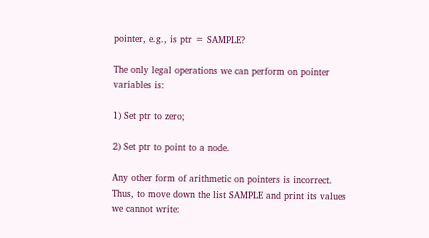pointer, e.g., is ptr = SAMPLE?

The only legal operations we can perform on pointer variables is:

1) Set ptr to zero;

2) Set ptr to point to a node.

Any other form of arithmetic on pointers is incorrect. Thus, to move down the list SAMPLE and print its values we cannot write: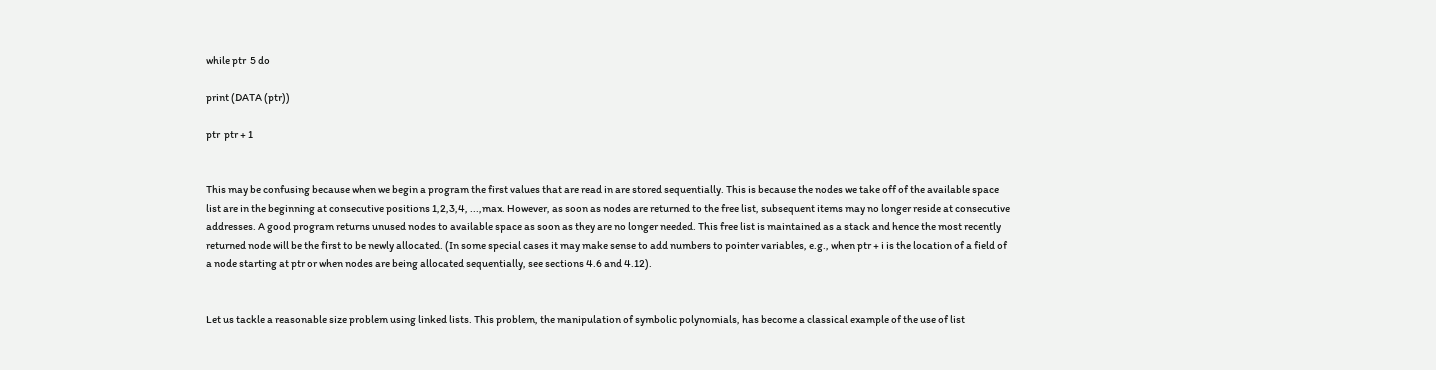while ptr  5 do

print (DATA (ptr))

ptr  ptr + 1


This may be confusing because when we begin a program the first values that are read in are stored sequentially. This is because the nodes we take off of the available space list are in the beginning at consecutive positions 1,2,3,4, ...,max. However, as soon as nodes are returned to the free list, subsequent items may no longer reside at consecutive addresses. A good program returns unused nodes to available space as soon as they are no longer needed. This free list is maintained as a stack and hence the most recently returned node will be the first to be newly allocated. (In some special cases it may make sense to add numbers to pointer variables, e.g., when ptr + i is the location of a field of a node starting at ptr or when nodes are being allocated sequentially, see sections 4.6 and 4.12).


Let us tackle a reasonable size problem using linked lists. This problem, the manipulation of symbolic polynomials, has become a classical example of the use of list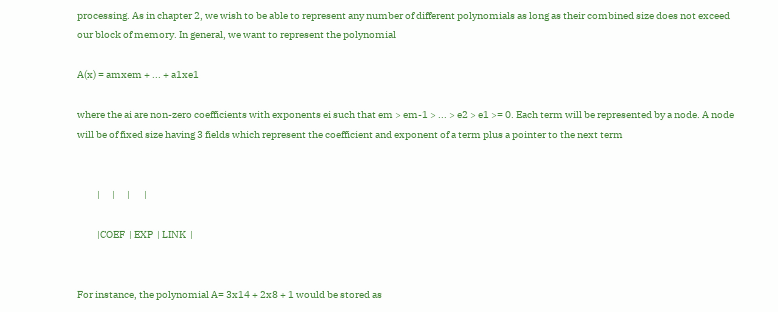processing. As in chapter 2, we wish to be able to represent any number of different polynomials as long as their combined size does not exceed our block of memory. In general, we want to represent the polynomial

A(x) = amxem + ... + a1xe1

where the ai are non-zero coefficients with exponents ei such that em > em-1 > ... > e2 > e1 >= 0. Each term will be represented by a node. A node will be of fixed size having 3 fields which represent the coefficient and exponent of a term plus a pointer to the next term


          |      |      |       |

          |COEF  | EXP  | LINK  |


For instance, the polynomial A= 3x14 + 2x8 + 1 would be stored as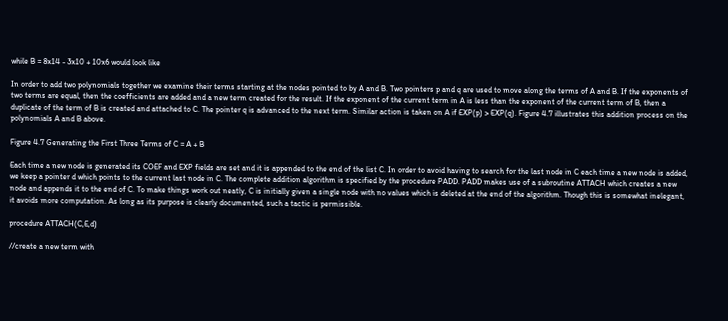while B = 8x14 - 3x10 + 10x6 would look like

In order to add two polynomials together we examine their terms starting at the nodes pointed to by A and B. Two pointers p and q are used to move along the terms of A and B. If the exponents of two terms are equal, then the coefficients are added and a new term created for the result. If the exponent of the current term in A is less than the exponent of the current term of B, then a duplicate of the term of B is created and attached to C. The pointer q is advanced to the next term. Similar action is taken on A if EXP(p) > EXP(q). Figure 4.7 illustrates this addition process on the polynomials A and B above.

Figure 4.7 Generating the First Three Terms of C = A + B

Each time a new node is generated its COEF and EXP fields are set and it is appended to the end of the list C. In order to avoid having to search for the last node in C each time a new node is added, we keep a pointer d which points to the current last node in C. The complete addition algorithm is specified by the procedure PADD. PADD makes use of a subroutine ATTACH which creates a new node and appends it to the end of C. To make things work out neatly, C is initially given a single node with no values which is deleted at the end of the algorithm. Though this is somewhat inelegant, it avoids more computation. As long as its purpose is clearly documented, such a tactic is permissible.

procedure ATTACH(C,E,d)

//create a new term with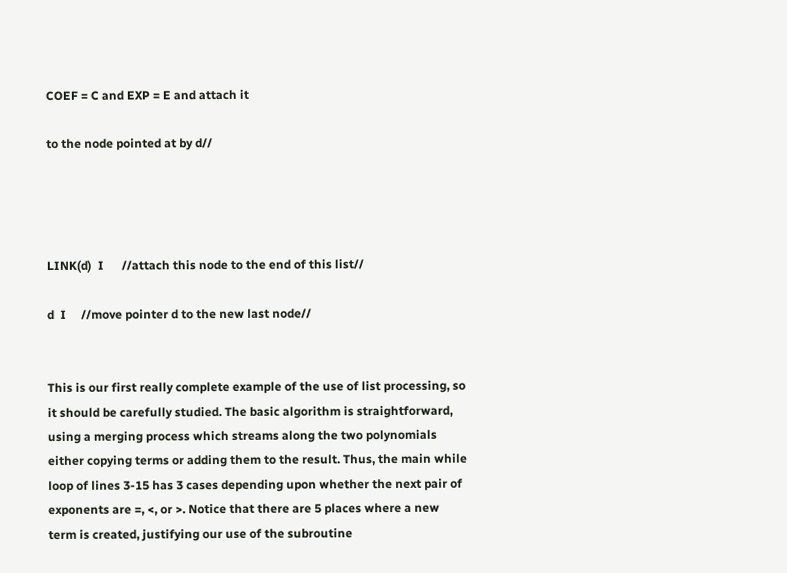COEF = C and EXP = E and attach it

to the node pointed at by d//




LINK(d)  I      //attach this node to the end of this list//

d  I     //move pointer d to the new last node//


This is our first really complete example of the use of list processing, so it should be carefully studied. The basic algorithm is straightforward, using a merging process which streams along the two polynomials either copying terms or adding them to the result. Thus, the main while loop of lines 3-15 has 3 cases depending upon whether the next pair of exponents are =, <, or >. Notice that there are 5 places where a new term is created, justifying our use of the subroutine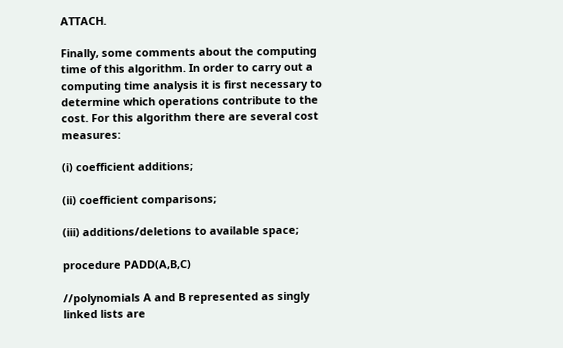ATTACH.

Finally, some comments about the computing time of this algorithm. In order to carry out a computing time analysis it is first necessary to determine which operations contribute to the cost. For this algorithm there are several cost measures:

(i) coefficient additions;

(ii) coefficient comparisons;

(iii) additions/deletions to available space;

procedure PADD(A,B,C)

//polynomials A and B represented as singly linked lists are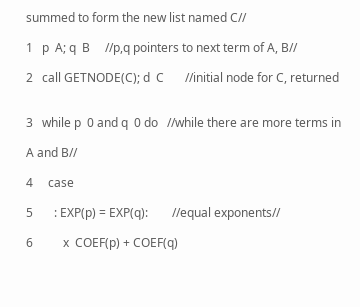summed to form the new list named C//

1   p  A; q  B     //p,q pointers to next term of A, B//

2   call GETNODE(C); d  C       //initial node for C, returned


3   while p  0 and q  0 do   //while there are more terms in

A and B//

4     case

5       : EXP(p) = EXP(q):        //equal exponents//

6          x  COEF(p) + COEF(q)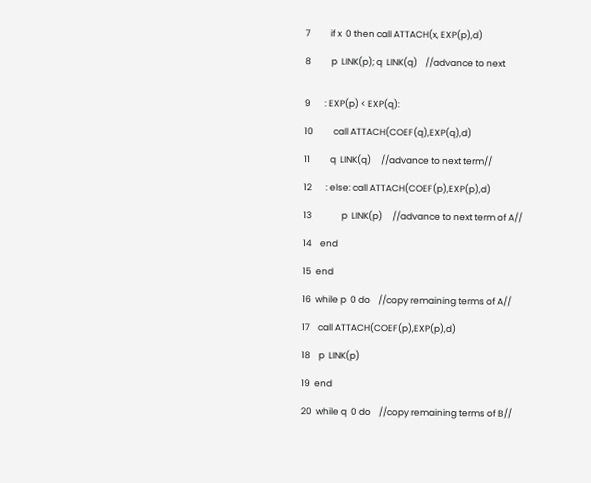7          if x  0 then call ATTACH(x, EXP(p),d)

8          p  LINK(p); q  LINK(q)    //advance to next


9       : EXP(p) < EXP(q):

10          call ATTACH(COEF(q),EXP(q),d)

11          q  LINK(q)     //advance to next term//

12       : else: call ATTACH(COEF(p),EXP(p),d)

13               p  LINK(p)     //advance to next term of A//

14    end

15  end

16  while p  0 do    //copy remaining terms of A//

17    call ATTACH(COEF(p),EXP(p),d)

18    p  LINK(p)

19  end

20  while q  0 do    //copy remaining terms of B//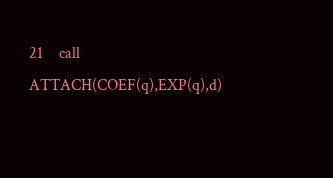21    call ATTACH(COEF(q),EXP(q),d)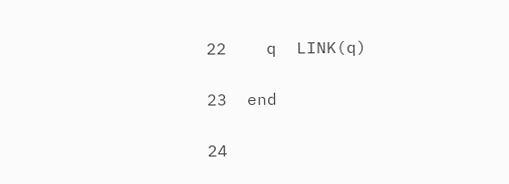22    q  LINK(q)

23  end

24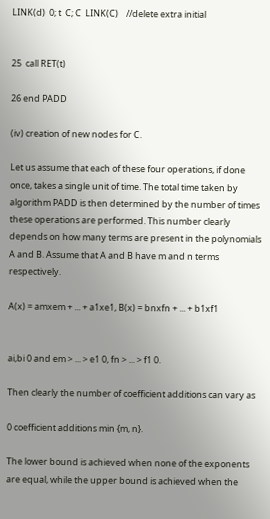LINK(d)  0; t  C; C  LINK(C)    //delete extra initial


25  call RET(t)

26 end PADD

(iv) creation of new nodes for C.

Let us assume that each of these four operations, if done once, takes a single unit of time. The total time taken by algorithm PADD is then determined by the number of times these operations are performed. This number clearly depends on how many terms are present in the polynomials A and B. Assume that A and B have m and n terms respectively.

A(x) = amxem + ... + a1xe1, B(x) = bnxfn + ... + b1xf1


ai,bi 0 and em > ... > e1 0, fn > ... > f1 0.

Then clearly the number of coefficient additions can vary as

0 coefficient additions min {m, n}.

The lower bound is achieved when none of the exponents are equal, while the upper bound is achieved when the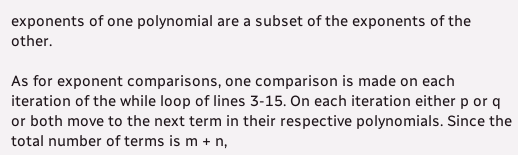exponents of one polynomial are a subset of the exponents of the other.

As for exponent comparisons, one comparison is made on each iteration of the while loop of lines 3-15. On each iteration either p or q or both move to the next term in their respective polynomials. Since the total number of terms is m + n,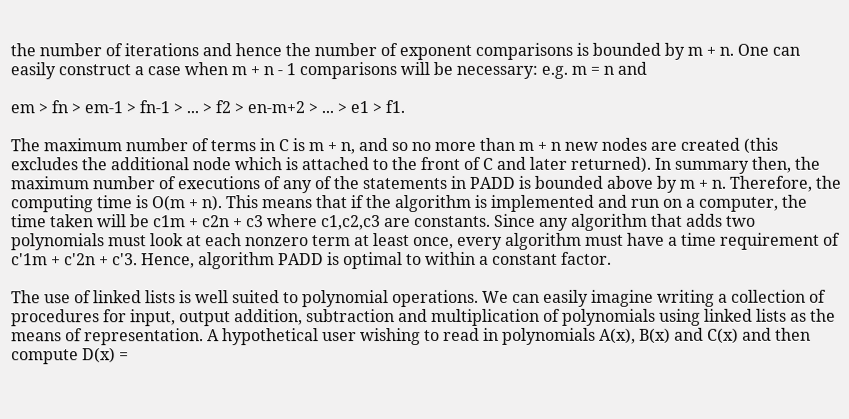the number of iterations and hence the number of exponent comparisons is bounded by m + n. One can easily construct a case when m + n - 1 comparisons will be necessary: e.g. m = n and

em > fn > em-1 > fn-1 > ... > f2 > en-m+2 > ... > e1 > f1.

The maximum number of terms in C is m + n, and so no more than m + n new nodes are created (this excludes the additional node which is attached to the front of C and later returned). In summary then, the maximum number of executions of any of the statements in PADD is bounded above by m + n. Therefore, the computing time is O(m + n). This means that if the algorithm is implemented and run on a computer, the time taken will be c1m + c2n + c3 where c1,c2,c3 are constants. Since any algorithm that adds two polynomials must look at each nonzero term at least once, every algorithm must have a time requirement of c'1m + c'2n + c'3. Hence, algorithm PADD is optimal to within a constant factor.

The use of linked lists is well suited to polynomial operations. We can easily imagine writing a collection of procedures for input, output addition, subtraction and multiplication of polynomials using linked lists as the means of representation. A hypothetical user wishing to read in polynomials A(x), B(x) and C(x) and then compute D(x) =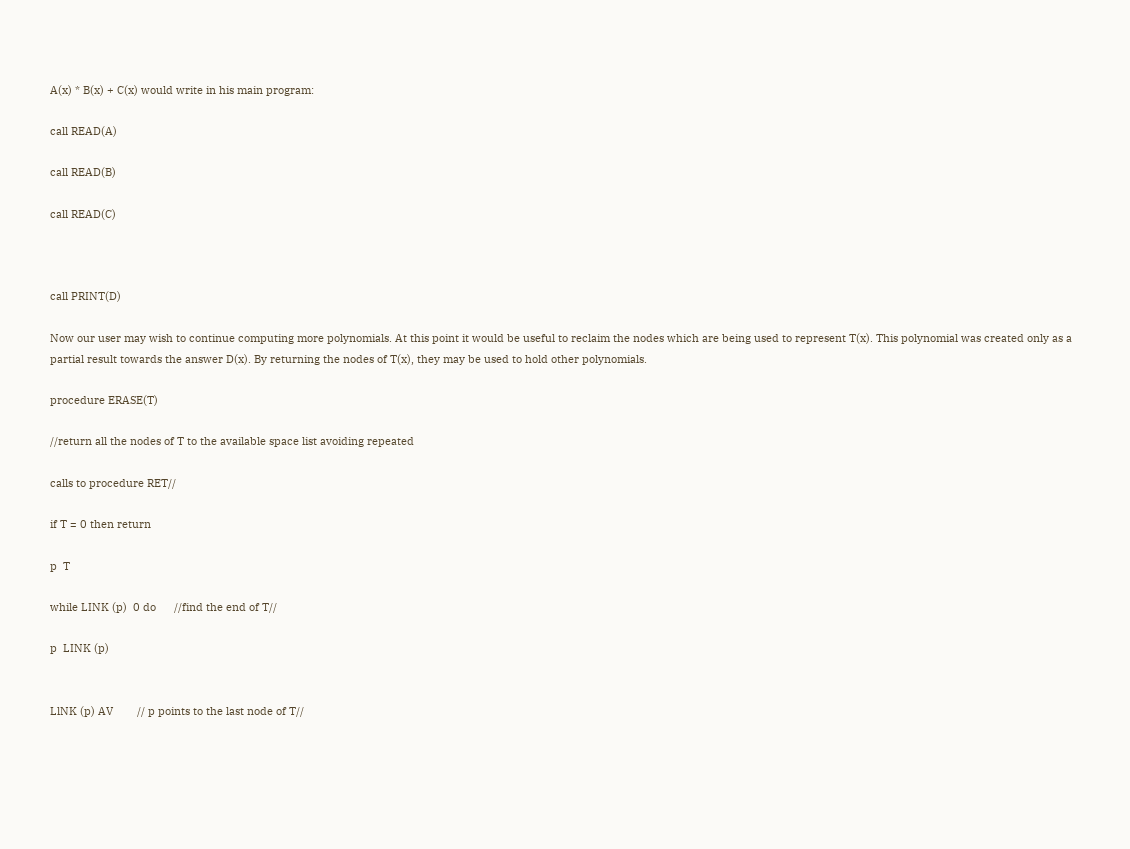A(x) * B(x) + C(x) would write in his main program:

call READ(A)

call READ(B)

call READ(C)



call PRINT(D)

Now our user may wish to continue computing more polynomials. At this point it would be useful to reclaim the nodes which are being used to represent T(x). This polynomial was created only as a partial result towards the answer D(x). By returning the nodes of T(x), they may be used to hold other polynomials.

procedure ERASE(T)

//return all the nodes of T to the available space list avoiding repeated

calls to procedure RET//

if T = 0 then return

p  T

while LINK (p)  0 do      //find the end of T//

p  LINK (p)


LlNK (p) AV        // p points to the last node of T//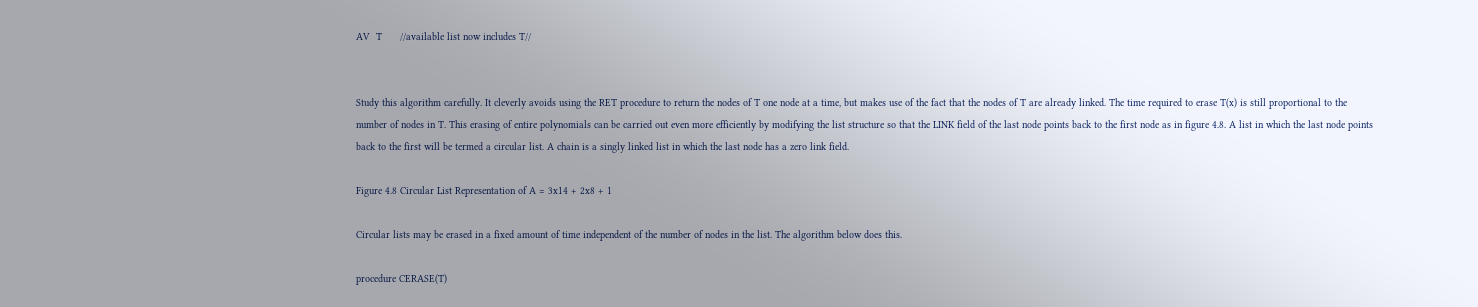AV  T      //available list now includes T//


Study this algorithm carefully. It cleverly avoids using the RET procedure to return the nodes of T one node at a time, but makes use of the fact that the nodes of T are already linked. The time required to erase T(x) is still proportional to the number of nodes in T. This erasing of entire polynomials can be carried out even more efficiently by modifying the list structure so that the LINK field of the last node points back to the first node as in figure 4.8. A list in which the last node points back to the first will be termed a circular list. A chain is a singly linked list in which the last node has a zero link field.

Figure 4.8 Circular List Representation of A = 3x14 + 2x8 + 1

Circular lists may be erased in a fixed amount of time independent of the number of nodes in the list. The algorithm below does this.

procedure CERASE(T)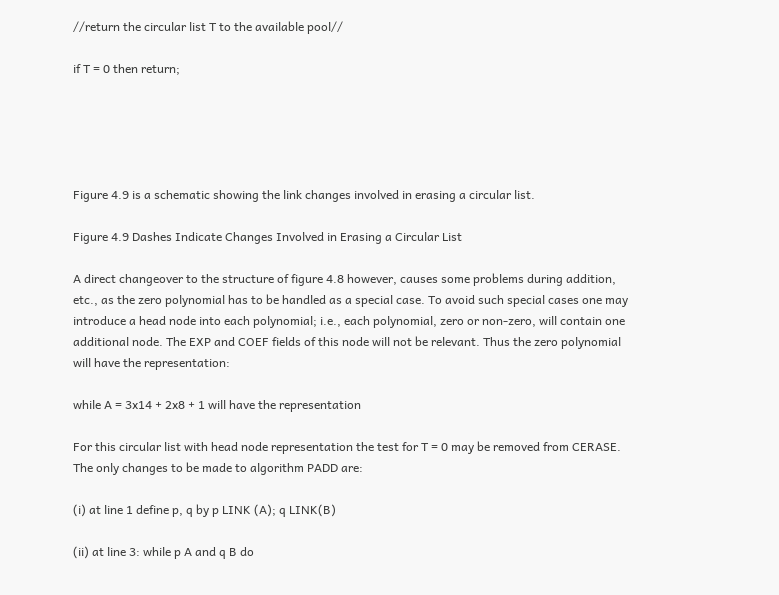//return the circular list T to the available pool//

if T = 0 then return;





Figure 4.9 is a schematic showing the link changes involved in erasing a circular list.

Figure 4.9 Dashes Indicate Changes Involved in Erasing a Circular List

A direct changeover to the structure of figure 4.8 however, causes some problems during addition, etc., as the zero polynomial has to be handled as a special case. To avoid such special cases one may introduce a head node into each polynomial; i.e., each polynomial, zero or non-zero, will contain one additional node. The EXP and COEF fields of this node will not be relevant. Thus the zero polynomial will have the representation:

while A = 3x14 + 2x8 + 1 will have the representation

For this circular list with head node representation the test for T = 0 may be removed from CERASE. The only changes to be made to algorithm PADD are:

(i) at line 1 define p, q by p LINK (A); q LINK(B)

(ii) at line 3: while p A and q B do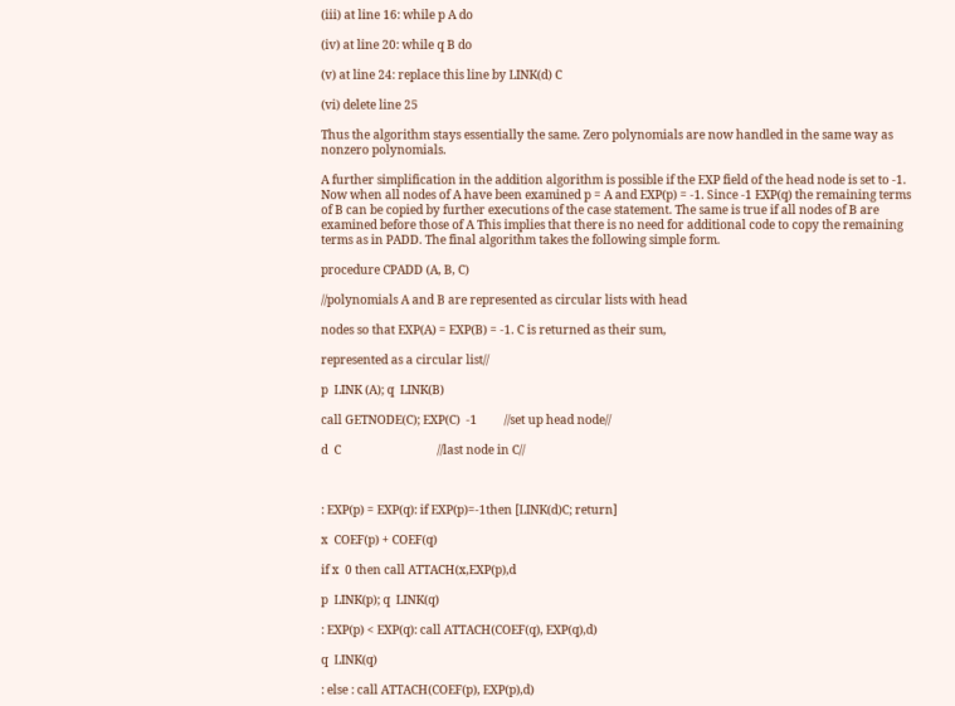(iii) at line 16: while p A do

(iv) at line 20: while q B do

(v) at line 24: replace this line by LINK(d) C

(vi) delete line 25

Thus the algorithm stays essentially the same. Zero polynomials are now handled in the same way as nonzero polynomials.

A further simplification in the addition algorithm is possible if the EXP field of the head node is set to -1. Now when all nodes of A have been examined p = A and EXP(p) = -1. Since -1 EXP(q) the remaining terms of B can be copied by further executions of the case statement. The same is true if all nodes of B are examined before those of A This implies that there is no need for additional code to copy the remaining terms as in PADD. The final algorithm takes the following simple form.

procedure CPADD (A, B, C)

//polynomials A and B are represented as circular lists with head

nodes so that EXP(A) = EXP(B) = -1. C is returned as their sum,

represented as a circular list//

p  LINK (A); q  LINK(B)

call GETNODE(C); EXP(C)  -1         //set up head node//

d  C                                //last node in C//



: EXP(p) = EXP(q): if EXP(p)=-1then [LINK(d)C; return]

x  COEF(p) + COEF(q)

if x  0 then call ATTACH(x,EXP(p),d

p  LINK(p); q  LINK(q)

: EXP(p) < EXP(q): call ATTACH(COEF(q), EXP(q),d)

q  LINK(q)

: else : call ATTACH(COEF(p), EXP(p),d)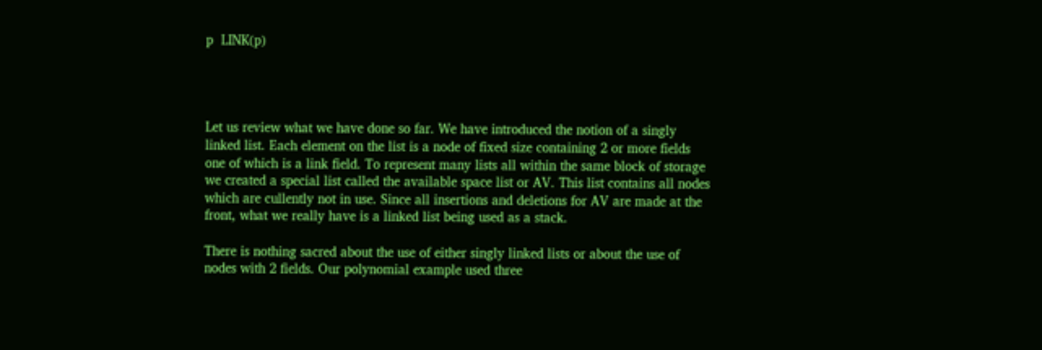p  LINK(p)




Let us review what we have done so far. We have introduced the notion of a singly linked list. Each element on the list is a node of fixed size containing 2 or more fields one of which is a link field. To represent many lists all within the same block of storage we created a special list called the available space list or AV. This list contains all nodes which are cullently not in use. Since all insertions and deletions for AV are made at the front, what we really have is a linked list being used as a stack.

There is nothing sacred about the use of either singly linked lists or about the use of nodes with 2 fields. Our polynomial example used three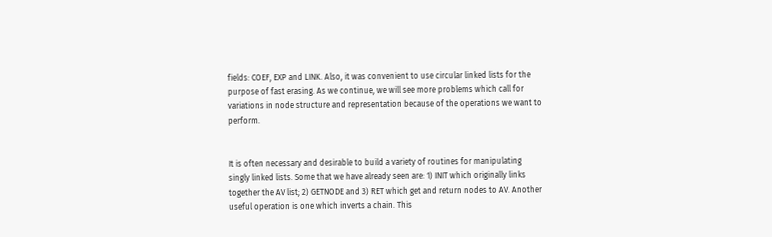fields: COEF, EXP and LINK. Also, it was convenient to use circular linked lists for the purpose of fast erasing. As we continue, we will see more problems which call for variations in node structure and representation because of the operations we want to perform.


It is often necessary and desirable to build a variety of routines for manipulating singly linked lists. Some that we have already seen are: 1) INIT which originally links together the AV list; 2) GETNODE and 3) RET which get and return nodes to AV. Another useful operation is one which inverts a chain. This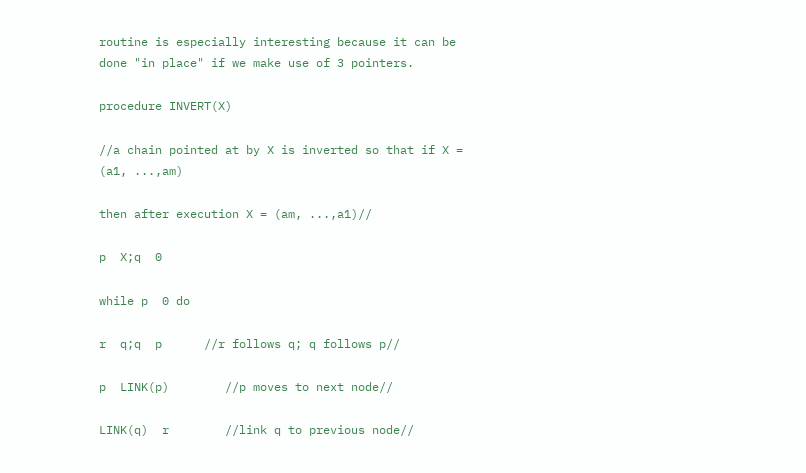routine is especially interesting because it can be done "in place" if we make use of 3 pointers.

procedure INVERT(X)

//a chain pointed at by X is inverted so that if X = (a1, ...,am)

then after execution X = (am, ...,a1)//

p  X;q  0

while p  0 do

r  q;q  p      //r follows q; q follows p//

p  LINK(p)        //p moves to next node//

LINK(q)  r        //link q to previous node//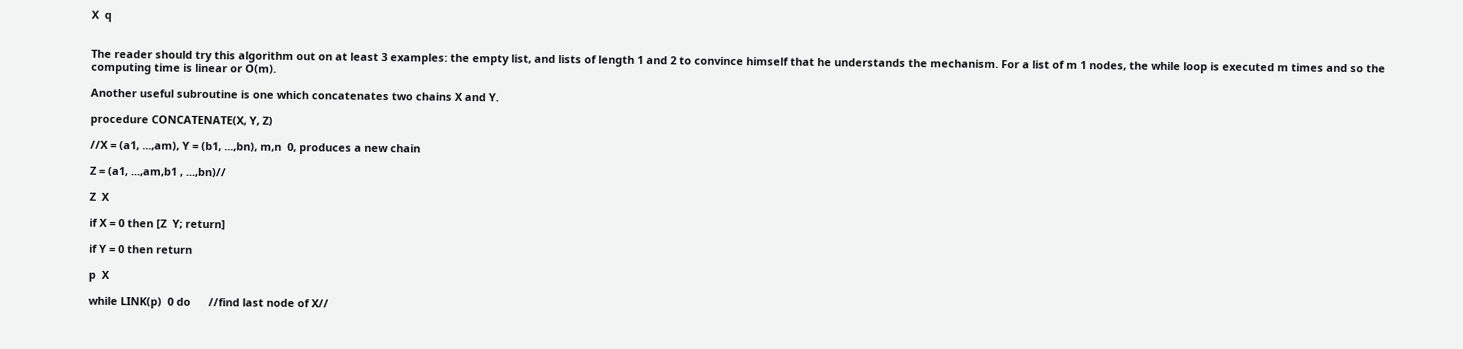X  q


The reader should try this algorithm out on at least 3 examples: the empty list, and lists of length 1 and 2 to convince himself that he understands the mechanism. For a list of m 1 nodes, the while loop is executed m times and so the computing time is linear or O(m).

Another useful subroutine is one which concatenates two chains X and Y.

procedure CONCATENATE(X, Y, Z)

//X = (a1, ...,am), Y = (b1, ...,bn), m,n  0, produces a new chain

Z = (a1, ...,am,b1 , ...,bn)//

Z  X

if X = 0 then [Z  Y; return]

if Y = 0 then return

p  X

while LINK(p)  0 do      //find last node of X//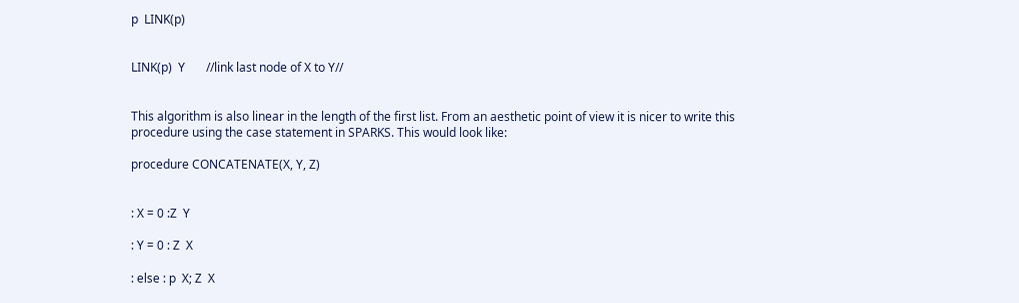p  LINK(p)


LINK(p)  Y       //link last node of X to Y//


This algorithm is also linear in the length of the first list. From an aesthetic point of view it is nicer to write this procedure using the case statement in SPARKS. This would look like:

procedure CONCATENATE(X, Y, Z)


: X = 0 :Z  Y

: Y = 0 : Z  X

: else : p  X; Z  X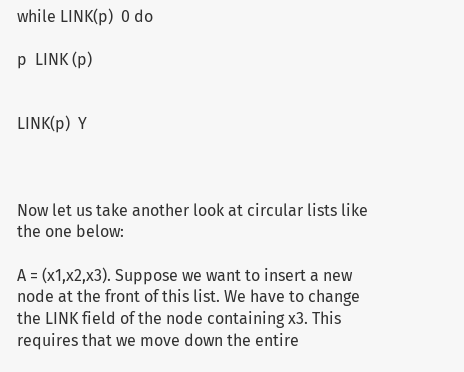while LINK(p)  0 do

p  LINK (p)


LINK(p)  Y



Now let us take another look at circular lists like the one below:

A = (x1,x2,x3). Suppose we want to insert a new node at the front of this list. We have to change the LINK field of the node containing x3. This requires that we move down the entire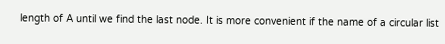length of A until we find the last node. It is more convenient if the name of a circular list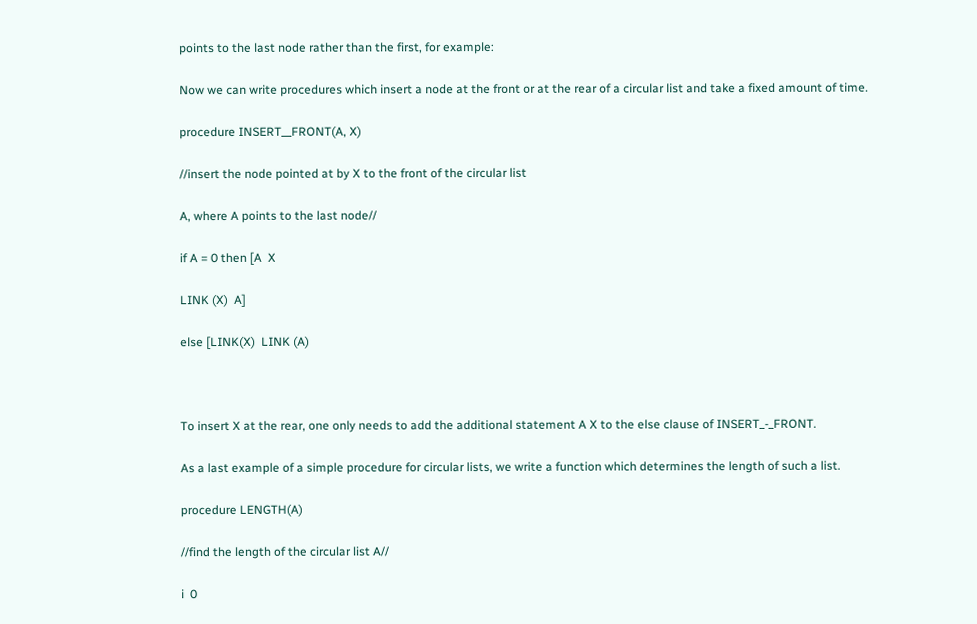points to the last node rather than the first, for example:

Now we can write procedures which insert a node at the front or at the rear of a circular list and take a fixed amount of time.

procedure INSERT__FRONT(A, X)

//insert the node pointed at by X to the front of the circular list

A, where A points to the last node//

if A = 0 then [A  X

LINK (X)  A]

else [LINK(X)  LINK (A)



To insert X at the rear, one only needs to add the additional statement A X to the else clause of INSERT_-_FRONT.

As a last example of a simple procedure for circular lists, we write a function which determines the length of such a list.

procedure LENGTH(A)

//find the length of the circular list A//

i  0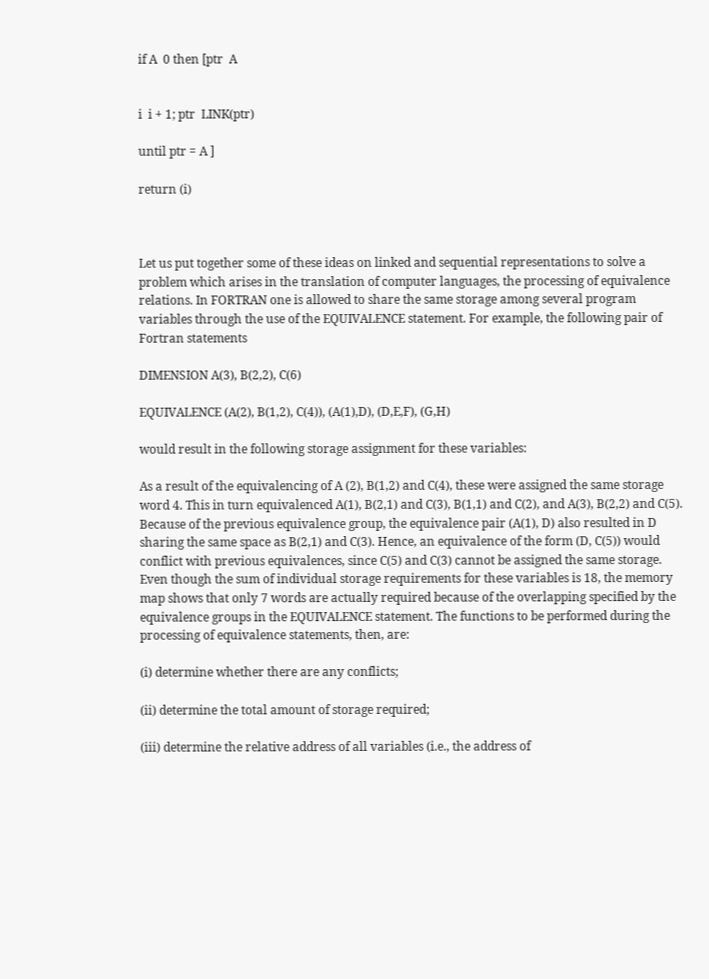if A  0 then [ptr  A


i  i + 1; ptr  LINK(ptr)

until ptr = A ]

return (i)



Let us put together some of these ideas on linked and sequential representations to solve a problem which arises in the translation of computer languages, the processing of equivalence relations. In FORTRAN one is allowed to share the same storage among several program variables through the use of the EQUIVALENCE statement. For example, the following pair of Fortran statements

DIMENSION A(3), B(2,2), C(6)

EQUIVALENCE (A(2), B(1,2), C(4)), (A(1),D), (D,E,F), (G,H)

would result in the following storage assignment for these variables:

As a result of the equivalencing of A (2), B(1,2) and C(4), these were assigned the same storage word 4. This in turn equivalenced A(1), B(2,1) and C(3), B(1,1) and C(2), and A(3), B(2,2) and C(5). Because of the previous equivalence group, the equivalence pair (A(1), D) also resulted in D sharing the same space as B(2,1) and C(3). Hence, an equivalence of the form (D, C(5)) would conflict with previous equivalences, since C(5) and C(3) cannot be assigned the same storage. Even though the sum of individual storage requirements for these variables is 18, the memory map shows that only 7 words are actually required because of the overlapping specified by the equivalence groups in the EQUIVALENCE statement. The functions to be performed during the processing of equivalence statements, then, are:

(i) determine whether there are any conflicts;

(ii) determine the total amount of storage required;

(iii) determine the relative address of all variables (i.e., the address of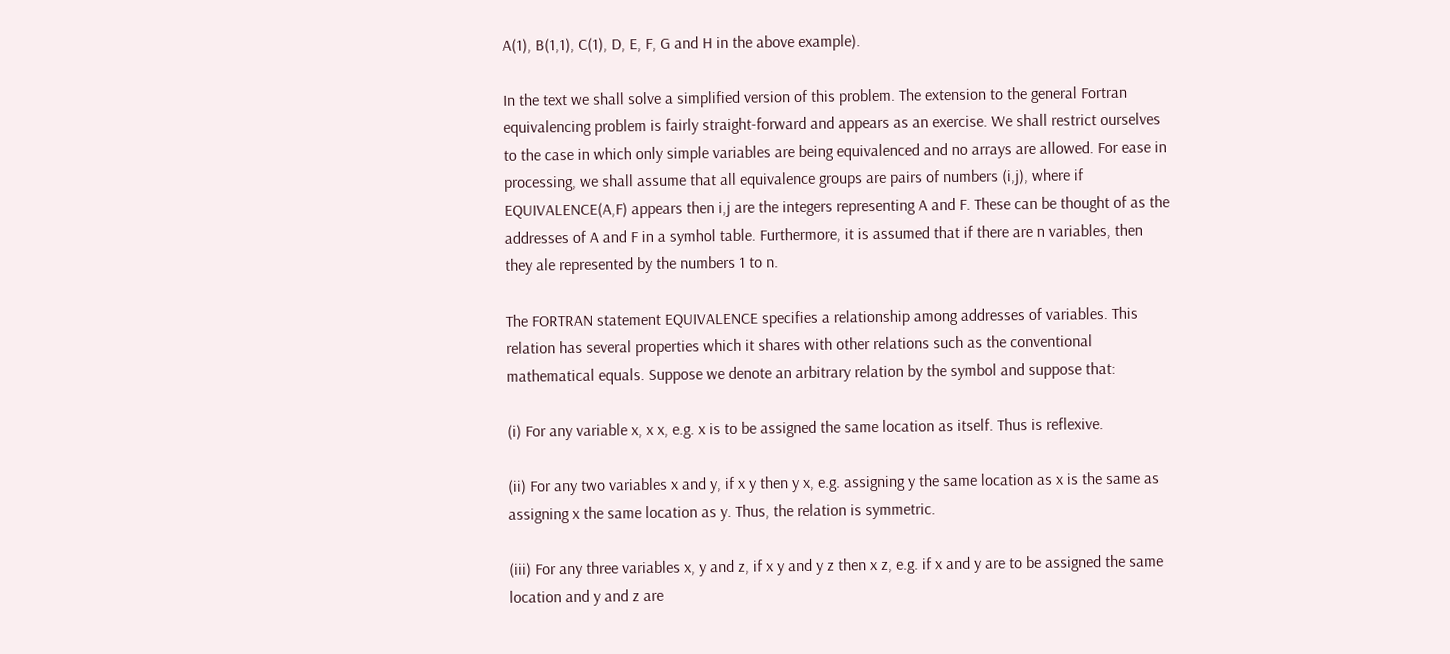A(1), B(1,1), C(1), D, E, F, G and H in the above example).

In the text we shall solve a simplified version of this problem. The extension to the general Fortran equivalencing problem is fairly straight-forward and appears as an exercise. We shall restrict ourselves to the case in which only simple variables are being equivalenced and no arrays are allowed. For ease in processing, we shall assume that all equivalence groups are pairs of numbers (i,j), where if EQUIVALENCE(A,F) appears then i,j are the integers representing A and F. These can be thought of as the addresses of A and F in a symhol table. Furthermore, it is assumed that if there are n variables, then they ale represented by the numbers 1 to n.

The FORTRAN statement EQUIVALENCE specifies a relationship among addresses of variables. This relation has several properties which it shares with other relations such as the conventional mathematical equals. Suppose we denote an arbitrary relation by the symbol and suppose that:

(i) For any variable x, x x, e.g. x is to be assigned the same location as itself. Thus is reflexive.

(ii) For any two variables x and y, if x y then y x, e.g. assigning y the same location as x is the same as assigning x the same location as y. Thus, the relation is symmetric.

(iii) For any three variables x, y and z, if x y and y z then x z, e.g. if x and y are to be assigned the same location and y and z are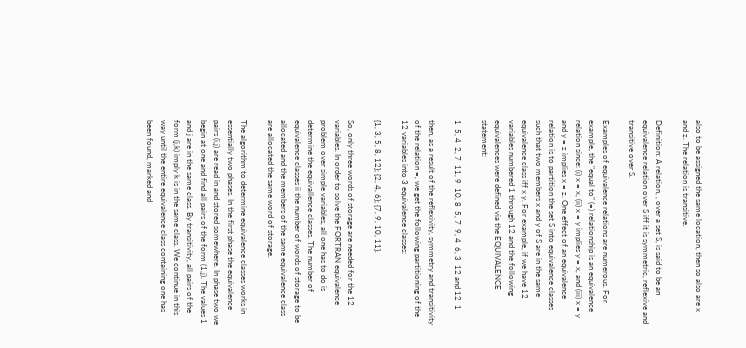also to be assigned the same location, then so also are x and z. The relation is transitive.

Definition: A relation, , over a set S, is said to be an equivalence relation over S iff it is symmetric, reflexive and transitive over S.

Examples of equivalence relations are numerous. For example, the "equal to" (=) relationship is an equivalence relation since: (i) x = x, (ii) x = y implies y = x, and (iii) x = y and y = z implies x = z. One effect of an equivalence relation is to partition the set S into equivalence classes such that two members x and y of S are in the same equivalence class iff x y. For example, if we have 12 variables numbered 1 through 12 and the following equivalences were defined via the EQUIVALENCE statement:

1  5, 4  2, 7  11, 9  10, 8  5, 7  9, 4  6, 3  12 and 12  1

then, as a result of the reflexivity, symmetry and transitivity of the relation =, we get the following partitioning of the 12 variables into 3 equivalence classes:

{1, 3, 5, 8, 12}; {2, 4, 6}; {7, 9, 10, 11}.

So, only three words of storage are needed for the 12 variables. In order to solve the FORTRAN equivalence problem over simple variables, all one has to do is determine the equivallence classes. The number of equivalence classes ii the number of words of storage to be allocated and the members of the same equivalence class are allocated the same word of storage.

The algorithm to determine equivalence classes works in essentially two phases. In the first phase the equivalence pairs (i,j) are read in and stored somewhere. In phase two we begin at one and find all pairs of the form (1,j). The values 1 and j are in the same class. By transitivity, all pairs of the form (j,k) imply k is in the same class. We continue in this way until the entire equivalence class containing one has been found, marked and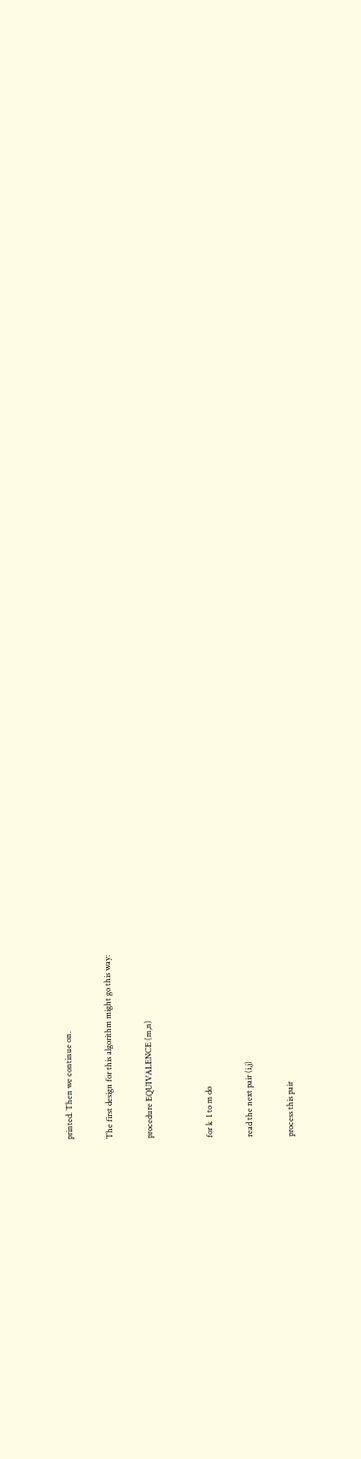printed. Then we continue on.

The first design for this algorithm might go this way:

procedure EQUIVALENCE (m,n)


for k  1 to m do

read the next pair (i,j)

process this pair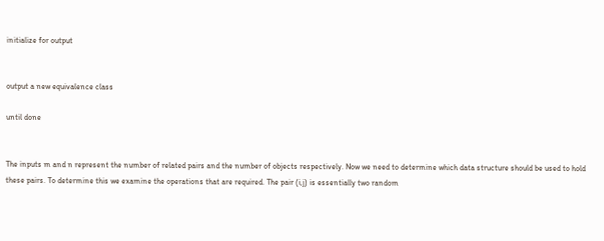initialize for output


output a new equivalence class

until done


The inputs m and n represent the number of related pairs and the number of objects respectively. Now we need to determine which data structure should be used to hold these pairs. To determine this we examine the operations that are required. The pair (i,j) is essentially two random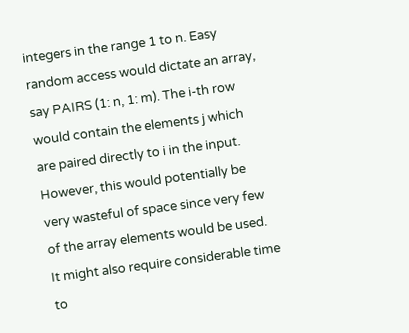integers in the range 1 to n. Easy random access would dictate an array, say PAIRS (1: n, 1: m). The i-th row would contain the elements j which are paired directly to i in the input. However, this would potentially be very wasteful of space since very few of the array elements would be used. It might also require considerable time to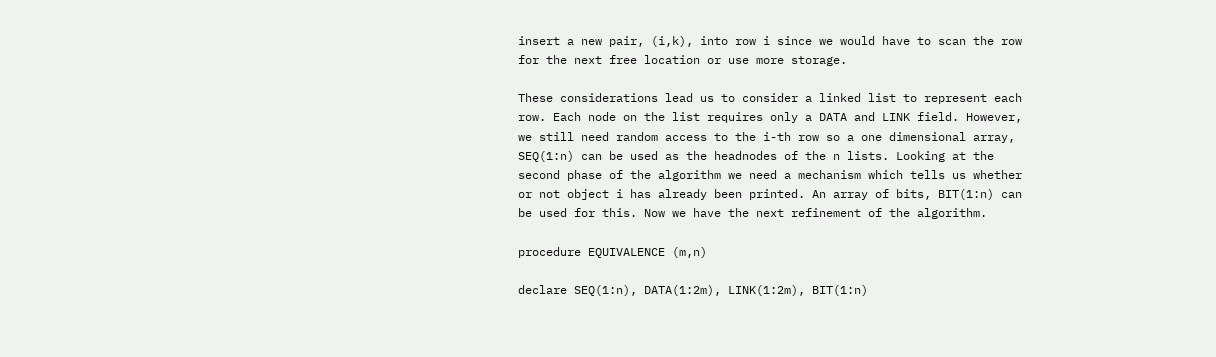insert a new pair, (i,k), into row i since we would have to scan the row for the next free location or use more storage.

These considerations lead us to consider a linked list to represent each row. Each node on the list requires only a DATA and LINK field. However, we still need random access to the i-th row so a one dimensional array, SEQ(1:n) can be used as the headnodes of the n lists. Looking at the second phase of the algorithm we need a mechanism which tells us whether or not object i has already been printed. An array of bits, BIT(1:n) can be used for this. Now we have the next refinement of the algorithm.

procedure EQUIVALENCE (m,n)

declare SEQ(1:n), DATA(1:2m), LINK(1:2m), BIT(1:n)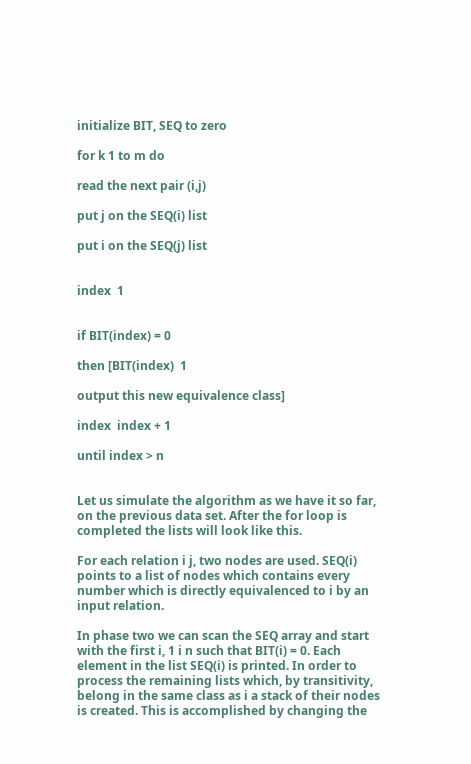initialize BIT, SEQ to zero

for k 1 to m do

read the next pair (i,j)

put j on the SEQ(i) list

put i on the SEQ(j) list


index  1


if BIT(index) = 0

then [BIT(index)  1

output this new equivalence class]

index  index + 1

until index > n


Let us simulate the algorithm as we have it so far, on the previous data set. After the for loop is completed the lists will look like this.

For each relation i j, two nodes are used. SEQ(i) points to a list of nodes which contains every number which is directly equivalenced to i by an input relation.

In phase two we can scan the SEQ array and start with the first i, 1 i n such that BIT(i) = 0. Each element in the list SEQ(i) is printed. In order to process the remaining lists which, by transitivity, belong in the same class as i a stack of their nodes is created. This is accomplished by changing the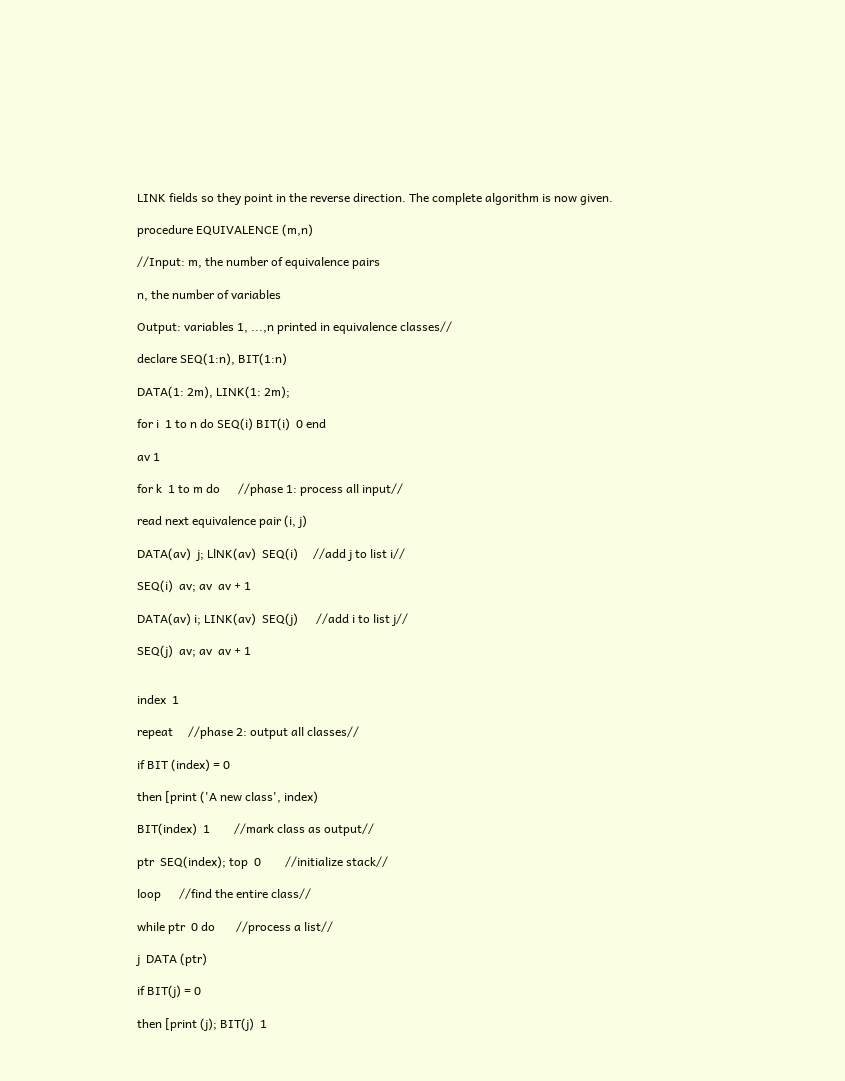LINK fields so they point in the reverse direction. The complete algorithm is now given.

procedure EQUIVALENCE (m,n)

//Input: m, the number of equivalence pairs

n, the number of variables

Output: variables 1, ...,n printed in equivalence classes//

declare SEQ(1:n), BIT(1:n)

DATA(1: 2m), LINK(1: 2m);

for i  1 to n do SEQ(i) BIT(i)  0 end

av 1

for k  1 to m do      //phase 1: process all input//

read next equivalence pair (i, j)

DATA(av)  j; LlNK(av)  SEQ(i)     //add j to list i//

SEQ(i)  av; av  av + 1

DATA(av) i; LINK(av)  SEQ(j)      //add i to list j//

SEQ(j)  av; av  av + 1


index  1

repeat     //phase 2: output all classes//

if BIT (index) = 0

then [print ('A new class', index)

BIT(index)  1        //mark class as output//

ptr  SEQ(index); top  0        //initialize stack//

loop      //find the entire class//

while ptr  0 do       //process a list//

j  DATA (ptr)

if BIT(j) = 0

then [print (j); BIT(j)  1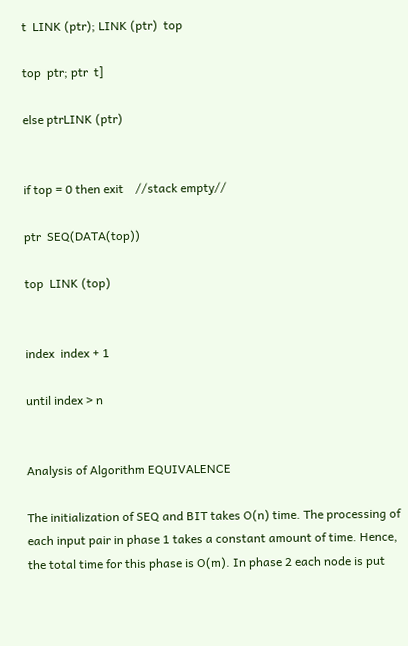t  LINK (ptr); LINK (ptr)  top

top  ptr; ptr  t]

else ptrLINK (ptr)


if top = 0 then exit    //stack empty//

ptr  SEQ(DATA(top))

top  LINK (top)


index  index + 1

until index > n


Analysis of Algorithm EQUIVALENCE

The initialization of SEQ and BIT takes O(n) time. The processing of each input pair in phase 1 takes a constant amount of time. Hence, the total time for this phase is O(m). In phase 2 each node is put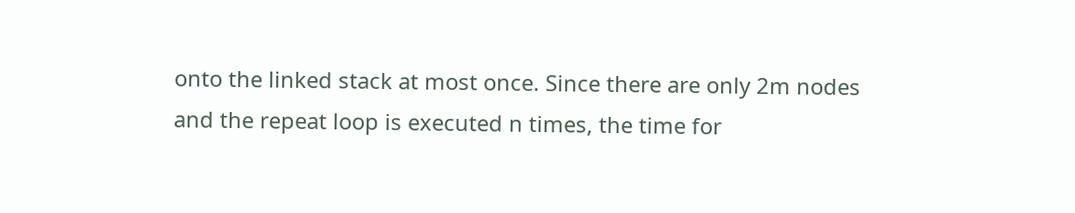onto the linked stack at most once. Since there are only 2m nodes and the repeat loop is executed n times, the time for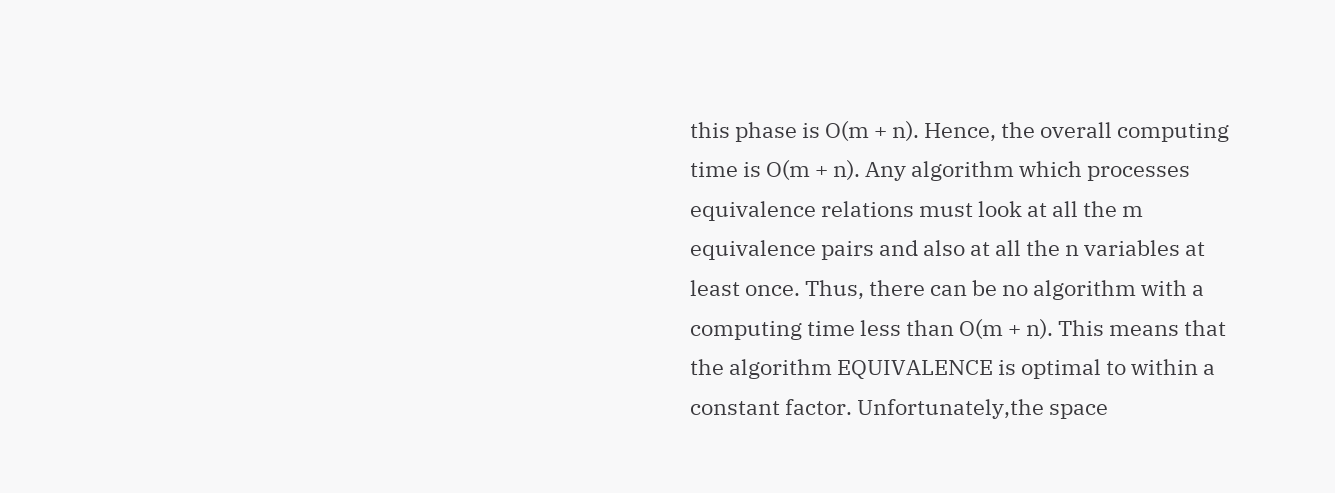this phase is O(m + n). Hence, the overall computing time is O(m + n). Any algorithm which processes equivalence relations must look at all the m equivalence pairs and also at all the n variables at least once. Thus, there can be no algorithm with a computing time less than O(m + n). This means that the algorithm EQUIVALENCE is optimal to within a constant factor. Unfortunately,the space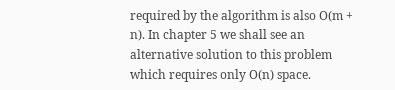required by the algorithm is also O(m + n). In chapter 5 we shall see an alternative solution to this problem which requires only O(n) space.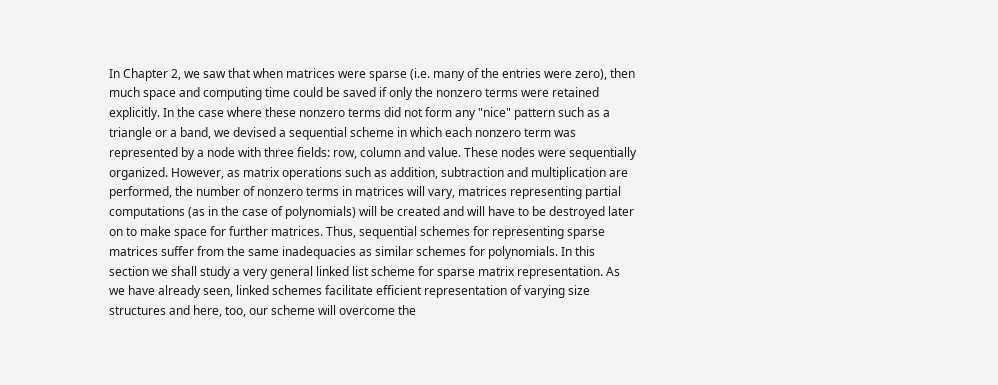In Chapter 2, we saw that when matrices were sparse (i.e. many of the entries were zero), then much space and computing time could be saved if only the nonzero terms were retained explicitly. In the case where these nonzero terms did not form any "nice" pattern such as a triangle or a band, we devised a sequential scheme in which each nonzero term was represented by a node with three fields: row, column and value. These nodes were sequentially organized. However, as matrix operations such as addition, subtraction and multiplication are performed, the number of nonzero terms in matrices will vary, matrices representing partial computations (as in the case of polynomials) will be created and will have to be destroyed later on to make space for further matrices. Thus, sequential schemes for representing sparse matrices suffer from the same inadequacies as similar schemes for polynomials. In this section we shall study a very general linked list scheme for sparse matrix representation. As we have already seen, linked schemes facilitate efficient representation of varying size structures and here, too, our scheme will overcome the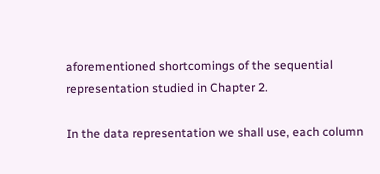aforementioned shortcomings of the sequential representation studied in Chapter 2.

In the data representation we shall use, each column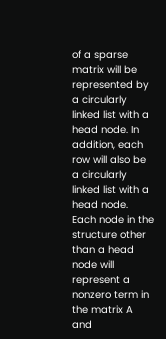of a sparse matrix will be represented by a circularly linked list with a head node. In addition, each row will also be a circularly linked list with a head node. Each node in the structure other than a head node will represent a nonzero term in the matrix A and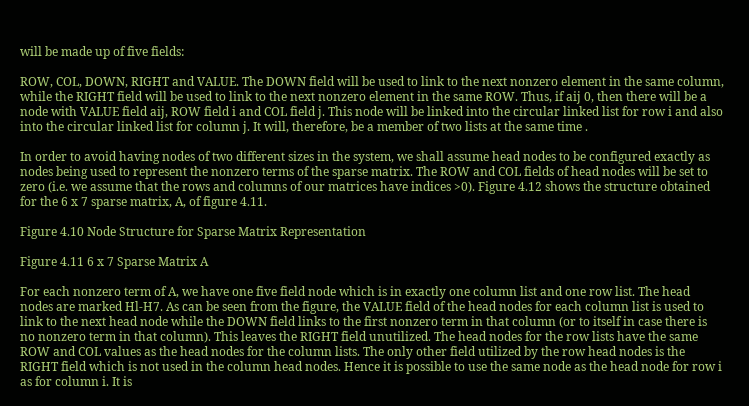will be made up of five fields:

ROW, COL, DOWN, RIGHT and VALUE. The DOWN field will be used to link to the next nonzero element in the same column, while the RIGHT field will be used to link to the next nonzero element in the same ROW. Thus, if aij 0, then there will be a node with VALUE field aij, ROW field i and COL field j. This node will be linked into the circular linked list for row i and also into the circular linked list for column j. It will, therefore, be a member of two lists at the same time .

In order to avoid having nodes of two different sizes in the system, we shall assume head nodes to be configured exactly as nodes being used to represent the nonzero terms of the sparse matrix. The ROW and COL fields of head nodes will be set to zero (i.e. we assume that the rows and columns of our matrices have indices >0). Figure 4.12 shows the structure obtained for the 6 x 7 sparse matrix, A, of figure 4.11.

Figure 4.10 Node Structure for Sparse Matrix Representation

Figure 4.11 6 x 7 Sparse Matrix A

For each nonzero term of A, we have one five field node which is in exactly one column list and one row list. The head nodes are marked Hl-H7. As can be seen from the figure, the VALUE field of the head nodes for each column list is used to link to the next head node while the DOWN field links to the first nonzero term in that column (or to itself in case there is no nonzero term in that column). This leaves the RIGHT field unutilized. The head nodes for the row lists have the same ROW and COL values as the head nodes for the column lists. The only other field utilized by the row head nodes is the RIGHT field which is not used in the column head nodes. Hence it is possible to use the same node as the head node for row i as for column i. It is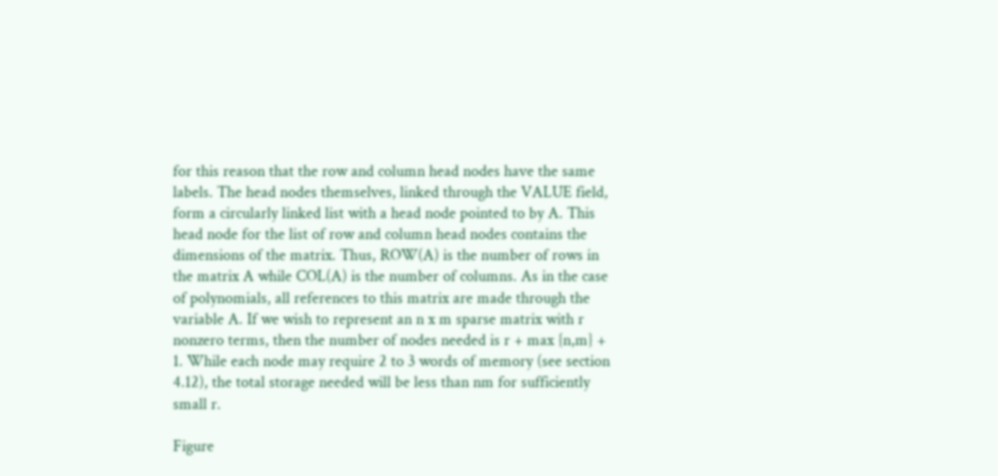for this reason that the row and column head nodes have the same labels. The head nodes themselves, linked through the VALUE field, form a circularly linked list with a head node pointed to by A. This head node for the list of row and column head nodes contains the dimensions of the matrix. Thus, ROW(A) is the number of rows in the matrix A while COL(A) is the number of columns. As in the case of polynomials, all references to this matrix are made through the variable A. If we wish to represent an n x m sparse matrix with r nonzero terms, then the number of nodes needed is r + max {n,m} + 1. While each node may require 2 to 3 words of memory (see section 4.12), the total storage needed will be less than nm for sufficiently small r.

Figure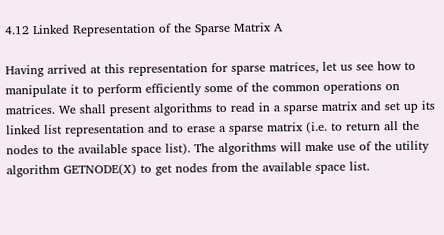4.12 Linked Representation of the Sparse Matrix A

Having arrived at this representation for sparse matrices, let us see how to manipulate it to perform efficiently some of the common operations on matrices. We shall present algorithms to read in a sparse matrix and set up its linked list representation and to erase a sparse matrix (i.e. to return all the nodes to the available space list). The algorithms will make use of the utility algorithm GETNODE(X) to get nodes from the available space list.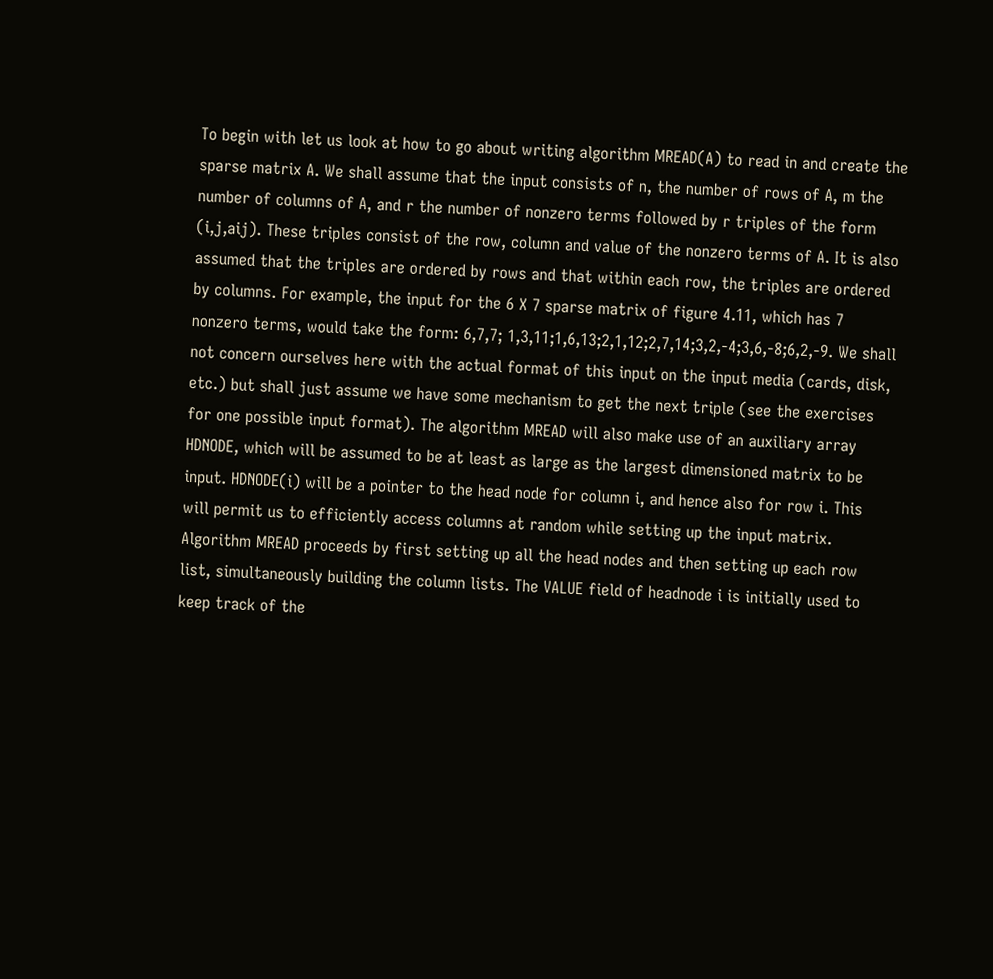To begin with let us look at how to go about writing algorithm MREAD(A) to read in and create the sparse matrix A. We shall assume that the input consists of n, the number of rows of A, m the number of columns of A, and r the number of nonzero terms followed by r triples of the form (i,j,aij). These triples consist of the row, column and value of the nonzero terms of A. It is also assumed that the triples are ordered by rows and that within each row, the triples are ordered by columns. For example, the input for the 6 X 7 sparse matrix of figure 4.11, which has 7 nonzero terms, would take the form: 6,7,7; 1,3,11;1,6,13;2,1,12;2,7,14;3,2,-4;3,6,-8;6,2,-9. We shall not concern ourselves here with the actual format of this input on the input media (cards, disk, etc.) but shall just assume we have some mechanism to get the next triple (see the exercises for one possible input format). The algorithm MREAD will also make use of an auxiliary array HDNODE, which will be assumed to be at least as large as the largest dimensioned matrix to be input. HDNODE(i) will be a pointer to the head node for column i, and hence also for row i. This will permit us to efficiently access columns at random while setting up the input matrix. Algorithm MREAD proceeds by first setting up all the head nodes and then setting up each row list, simultaneously building the column lists. The VALUE field of headnode i is initially used to keep track of the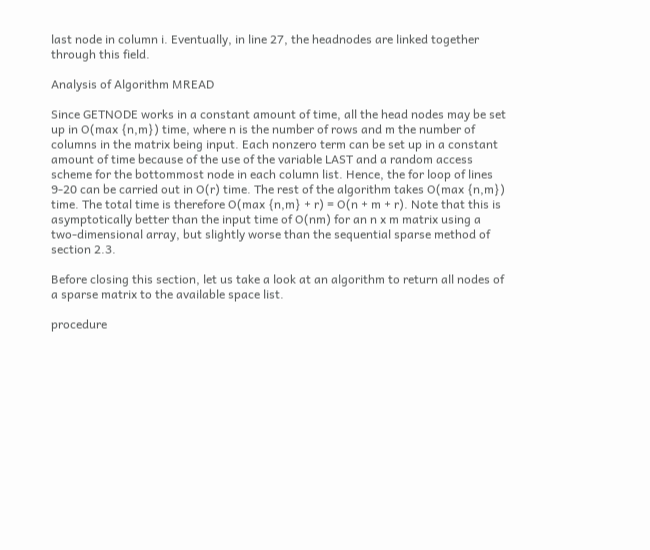last node in column i. Eventually, in line 27, the headnodes are linked together through this field.

Analysis of Algorithm MREAD

Since GETNODE works in a constant amount of time, all the head nodes may be set up in O(max {n,m}) time, where n is the number of rows and m the number of columns in the matrix being input. Each nonzero term can be set up in a constant amount of time because of the use of the variable LAST and a random access scheme for the bottommost node in each column list. Hence, the for loop of lines 9-20 can be carried out in O(r) time. The rest of the algorithm takes O(max {n,m}) time. The total time is therefore O(max {n,m} + r) = O(n + m + r). Note that this is asymptotically better than the input time of O(nm) for an n x m matrix using a two-dimensional array, but slightly worse than the sequential sparse method of section 2.3.

Before closing this section, let us take a look at an algorithm to return all nodes of a sparse matrix to the available space list.

procedure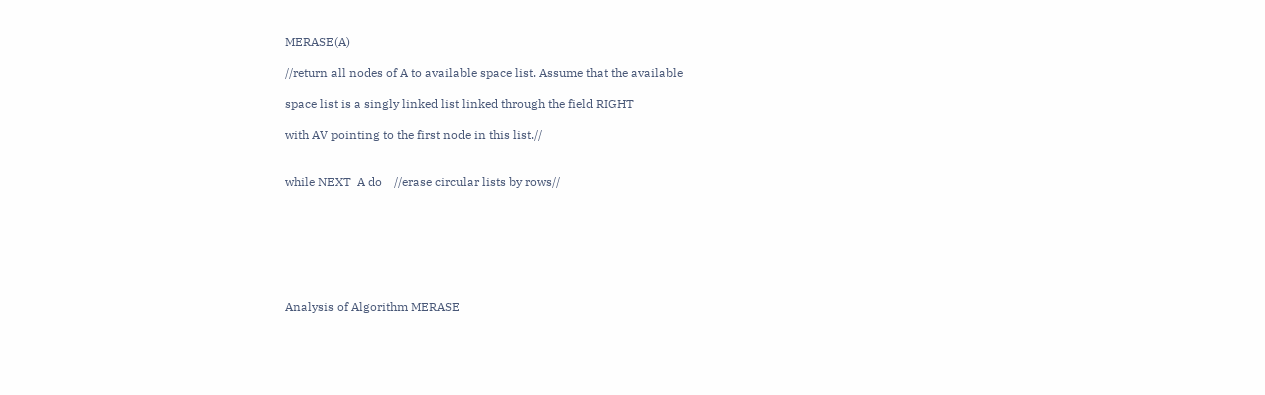MERASE(A)

//return all nodes of A to available space list. Assume that the available

space list is a singly linked list linked through the field RIGHT

with AV pointing to the first node in this list.//


while NEXT  A do    //erase circular lists by rows//







Analysis of Algorithm MERASE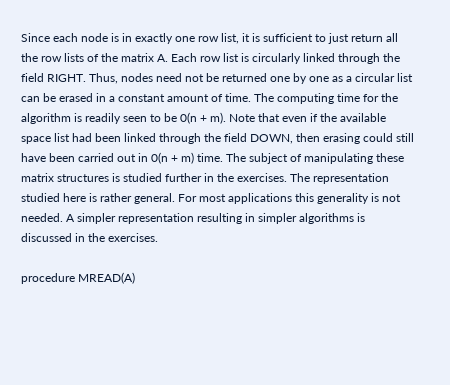Since each node is in exactly one row list, it is sufficient to just return all the row lists of the matrix A. Each row list is circularly linked through the field RIGHT. Thus, nodes need not be returned one by one as a circular list can be erased in a constant amount of time. The computing time for the algorithm is readily seen to be 0(n + m). Note that even if the available space list had been linked through the field DOWN, then erasing could still have been carried out in 0(n + m) time. The subject of manipulating these matrix structures is studied further in the exercises. The representation studied here is rather general. For most applications this generality is not needed. A simpler representation resulting in simpler algorithms is discussed in the exercises.

procedure MREAD(A)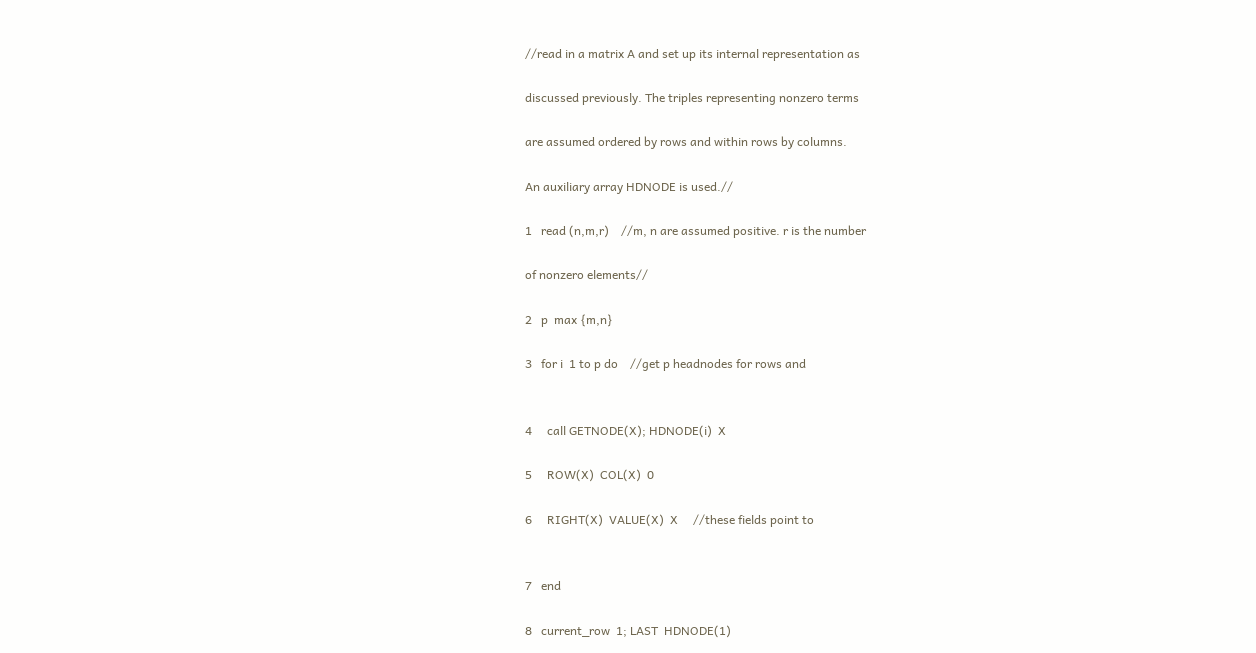//read in a matrix A and set up its internal representation as

discussed previously. The triples representing nonzero terms

are assumed ordered by rows and within rows by columns.

An auxiliary array HDNODE is used.//

1   read (n,m,r)    //m, n are assumed positive. r is the number

of nonzero elements//

2   p  max {m,n}

3   for i  1 to p do    //get p headnodes for rows and


4     call GETNODE(X); HDNODE(i)  X

5     ROW(X)  COL(X)  0

6     RIGHT(X)  VALUE(X)  X     //these fields point to


7   end

8   current_row  1; LAST  HDNODE(1)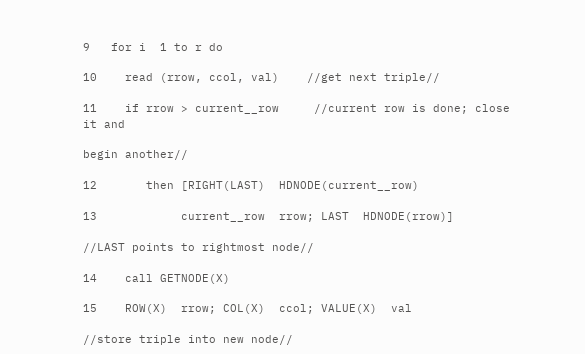9   for i  1 to r do

10    read (rrow, ccol, val)    //get next triple//

11    if rrow > current__row     //current row is done; close it and

begin another//

12       then [RIGHT(LAST)  HDNODE(current__row)

13            current__row  rrow; LAST  HDNODE(rrow)]

//LAST points to rightmost node//

14    call GETNODE(X)

15    ROW(X)  rrow; COL(X)  ccol; VALUE(X)  val

//store triple into new node//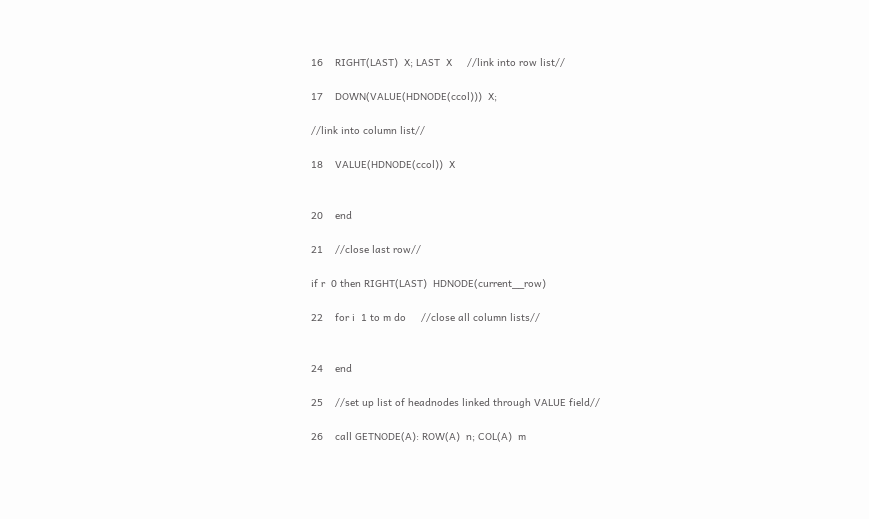16    RIGHT(LAST)  X; LAST  X     //link into row list//

17    DOWN(VALUE(HDNODE(ccol)))  X;

//link into column list//

18    VALUE(HDNODE(ccol))  X


20    end

21    //close last row//

if r  0 then RIGHT(LAST)  HDNODE(current__row)

22    for i  1 to m do     //close all column lists//


24    end

25    //set up list of headnodes linked through VALUE field//

26    call GETNODE(A): ROW(A)  n; COL(A)  m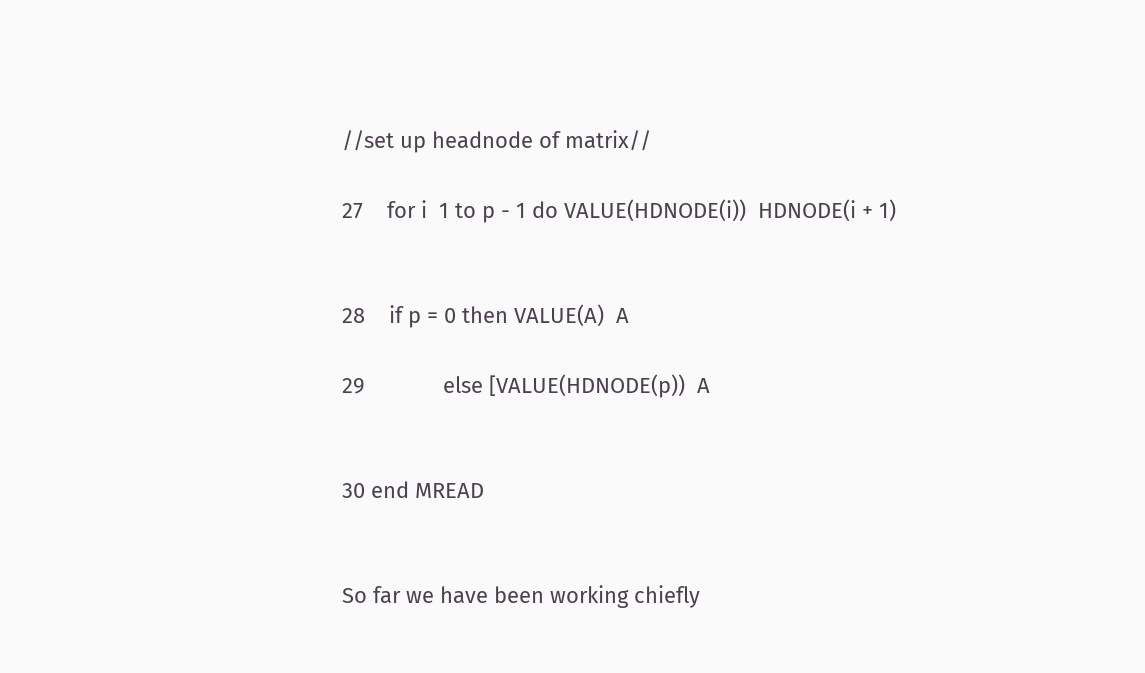//set up headnode of matrix//

27    for i  1 to p - 1 do VALUE(HDNODE(i))  HDNODE(i + 1)


28    if p = 0 then VALUE(A)  A

29             else [VALUE(HDNODE(p))  A


30 end MREAD


So far we have been working chiefly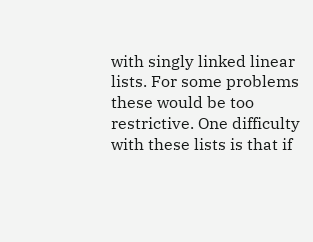with singly linked linear lists. For some problems these would be too restrictive. One difficulty with these lists is that if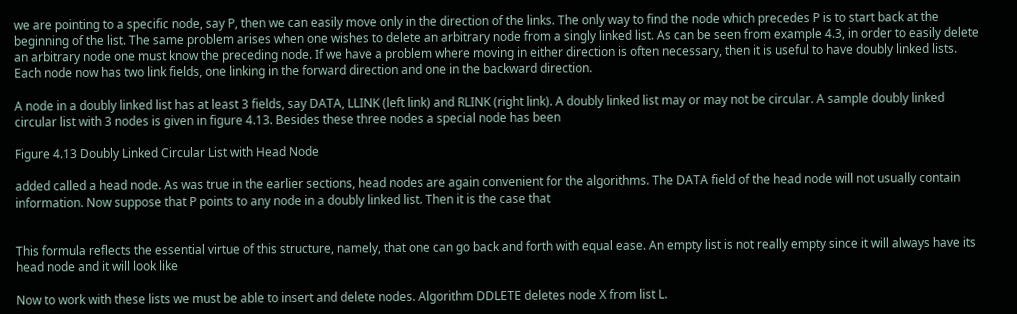we are pointing to a specific node, say P, then we can easily move only in the direction of the links. The only way to find the node which precedes P is to start back at the beginning of the list. The same problem arises when one wishes to delete an arbitrary node from a singly linked list. As can be seen from example 4.3, in order to easily delete an arbitrary node one must know the preceding node. If we have a problem where moving in either direction is often necessary, then it is useful to have doubly linked lists. Each node now has two link fields, one linking in the forward direction and one in the backward direction.

A node in a doubly linked list has at least 3 fields, say DATA, LLINK (left link) and RLINK (right link). A doubly linked list may or may not be circular. A sample doubly linked circular list with 3 nodes is given in figure 4.13. Besides these three nodes a special node has been

Figure 4.13 Doubly Linked Circular List with Head Node

added called a head node. As was true in the earlier sections, head nodes are again convenient for the algorithms. The DATA field of the head node will not usually contain information. Now suppose that P points to any node in a doubly linked list. Then it is the case that


This formula reflects the essential virtue of this structure, namely, that one can go back and forth with equal ease. An empty list is not really empty since it will always have its head node and it will look like

Now to work with these lists we must be able to insert and delete nodes. Algorithm DDLETE deletes node X from list L.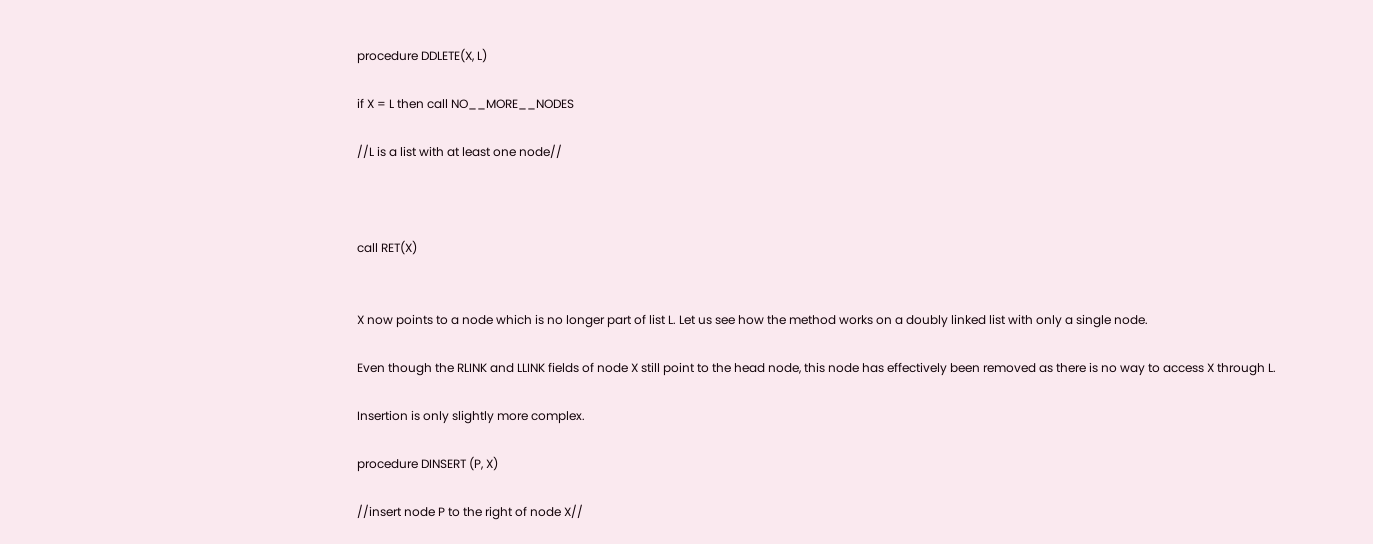procedure DDLETE(X, L)

if X = L then call NO__MORE__NODES

//L is a list with at least one node//



call RET(X)


X now points to a node which is no longer part of list L. Let us see how the method works on a doubly linked list with only a single node.

Even though the RLINK and LLINK fields of node X still point to the head node, this node has effectively been removed as there is no way to access X through L.

Insertion is only slightly more complex.

procedure DINSERT (P, X)

//insert node P to the right of node X//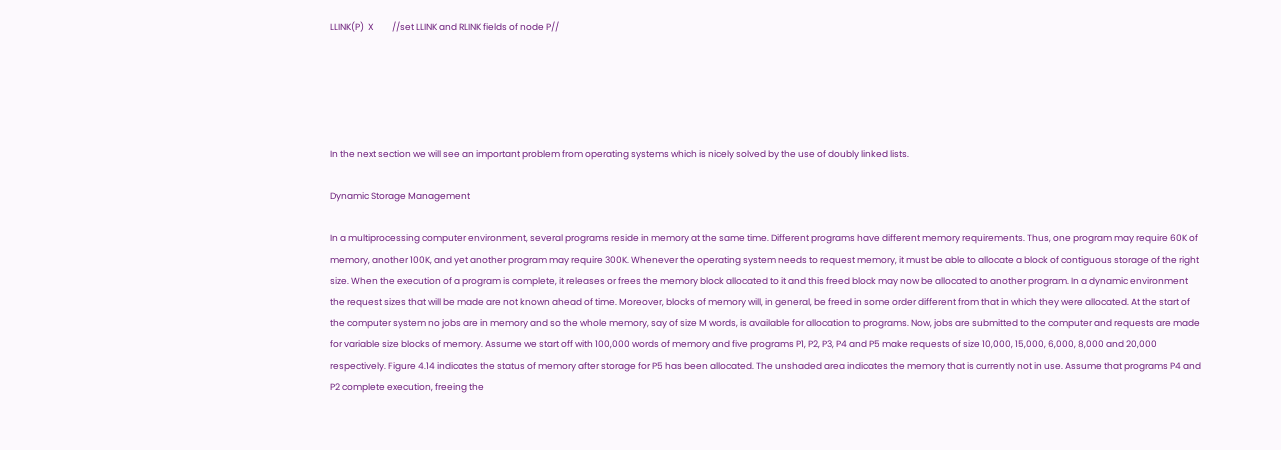LLINK(P)  X         //set LLINK and RLINK fields of node P//





In the next section we will see an important problem from operating systems which is nicely solved by the use of doubly linked lists.

Dynamic Storage Management

In a multiprocessing computer environment, several programs reside in memory at the same time. Different programs have different memory requirements. Thus, one program may require 60K of memory, another 100K, and yet another program may require 300K. Whenever the operating system needs to request memory, it must be able to allocate a block of contiguous storage of the right size. When the execution of a program is complete, it releases or frees the memory block allocated to it and this freed block may now be allocated to another program. In a dynamic environment the request sizes that will be made are not known ahead of time. Moreover, blocks of memory will, in general, be freed in some order different from that in which they were allocated. At the start of the computer system no jobs are in memory and so the whole memory, say of size M words, is available for allocation to programs. Now, jobs are submitted to the computer and requests are made for variable size blocks of memory. Assume we start off with 100,000 words of memory and five programs P1, P2, P3, P4 and P5 make requests of size 10,000, 15,000, 6,000, 8,000 and 20,000 respectively. Figure 4.14 indicates the status of memory after storage for P5 has been allocated. The unshaded area indicates the memory that is currently not in use. Assume that programs P4 and P2 complete execution, freeing the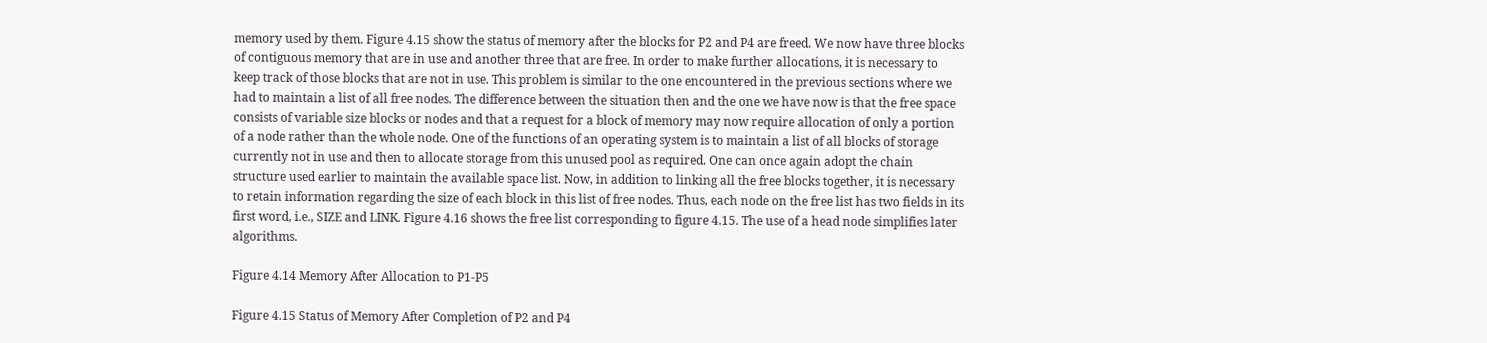memory used by them. Figure 4.15 show the status of memory after the blocks for P2 and P4 are freed. We now have three blocks of contiguous memory that are in use and another three that are free. In order to make further allocations, it is necessary to keep track of those blocks that are not in use. This problem is similar to the one encountered in the previous sections where we had to maintain a list of all free nodes. The difference between the situation then and the one we have now is that the free space consists of variable size blocks or nodes and that a request for a block of memory may now require allocation of only a portion of a node rather than the whole node. One of the functions of an operating system is to maintain a list of all blocks of storage currently not in use and then to allocate storage from this unused pool as required. One can once again adopt the chain structure used earlier to maintain the available space list. Now, in addition to linking all the free blocks together, it is necessary to retain information regarding the size of each block in this list of free nodes. Thus, each node on the free list has two fields in its first word, i.e., SIZE and LINK. Figure 4.16 shows the free list corresponding to figure 4.15. The use of a head node simplifies later algorithms.

Figure 4.14 Memory After Allocation to P1-P5

Figure 4.15 Status of Memory After Completion of P2 and P4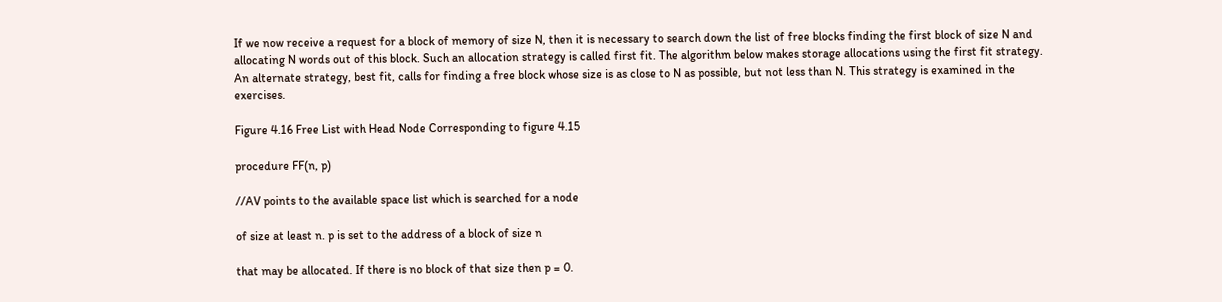If we now receive a request for a block of memory of size N, then it is necessary to search down the list of free blocks finding the first block of size N and allocating N words out of this block. Such an allocation strategy is called first fit. The algorithm below makes storage allocations using the first fit strategy. An alternate strategy, best fit, calls for finding a free block whose size is as close to N as possible, but not less than N. This strategy is examined in the exercises.

Figure 4.16 Free List with Head Node Corresponding to figure 4.15

procedure FF(n, p)

//AV points to the available space list which is searched for a node

of size at least n. p is set to the address of a block of size n

that may be allocated. If there is no block of that size then p = 0.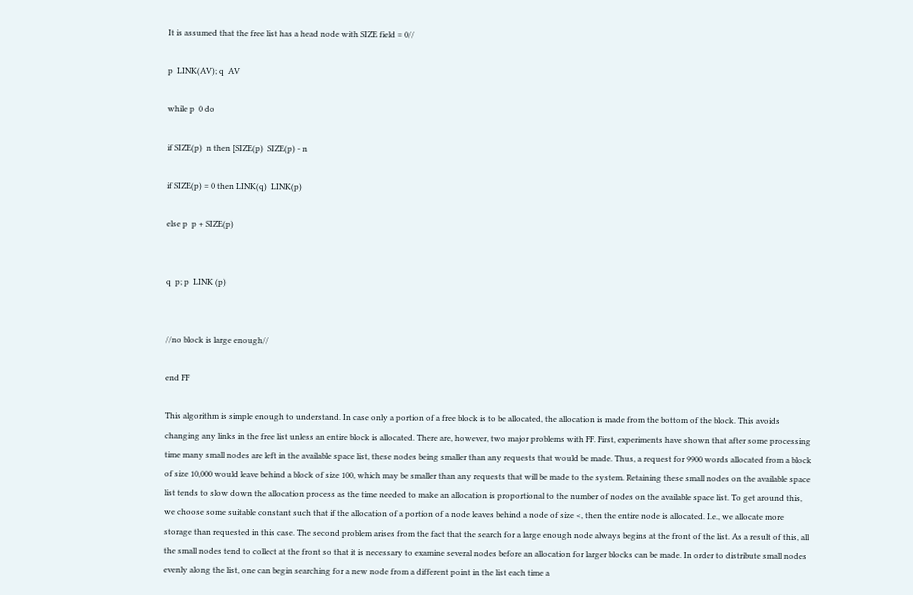It is assumed that the free list has a head node with SIZE field = 0//

p  LINK(AV); q  AV

while p  0 do

if SIZE(p)  n then [SIZE(p)  SIZE(p) - n

if SIZE(p) = 0 then LINK(q)  LINK(p)

else p  p + SIZE(p)


q  p; p  LINK (p)


//no block is large enough//

end FF

This algorithm is simple enough to understand. In case only a portion of a free block is to be allocated, the allocation is made from the bottom of the block. This avoids changing any links in the free list unless an entire block is allocated. There are, however, two major problems with FF. First, experiments have shown that after some processing time many small nodes are left in the available space list, these nodes being smaller than any requests that would be made. Thus, a request for 9900 words allocated from a block of size 10,000 would leave behind a block of size 100, which may be smaller than any requests that will be made to the system. Retaining these small nodes on the available space list tends to slow down the allocation process as the time needed to make an allocation is proportional to the number of nodes on the available space list. To get around this, we choose some suitable constant such that if the allocation of a portion of a node leaves behind a node of size <, then the entire node is allocated. I.e., we allocate more storage than requested in this case. The second problem arises from the fact that the search for a large enough node always begins at the front of the list. As a result of this, all the small nodes tend to collect at the front so that it is necessary to examine several nodes before an allocation for larger blocks can be made. In order to distribute small nodes evenly along the list, one can begin searching for a new node from a different point in the list each time a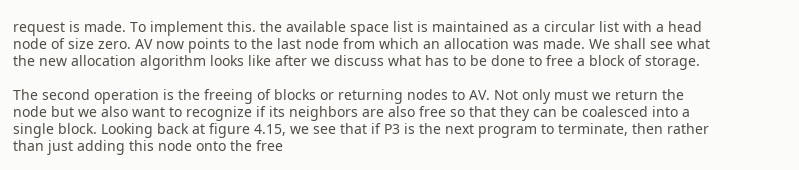request is made. To implement this. the available space list is maintained as a circular list with a head node of size zero. AV now points to the last node from which an allocation was made. We shall see what the new allocation algorithm looks like after we discuss what has to be done to free a block of storage.

The second operation is the freeing of blocks or returning nodes to AV. Not only must we return the node but we also want to recognize if its neighbors are also free so that they can be coalesced into a single block. Looking back at figure 4.15, we see that if P3 is the next program to terminate, then rather than just adding this node onto the free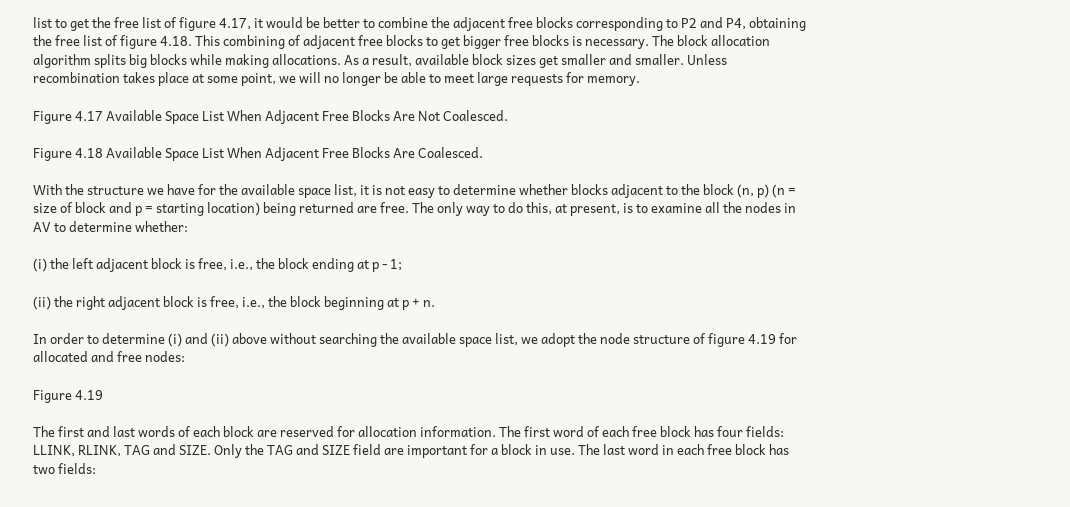list to get the free list of figure 4.17, it would be better to combine the adjacent free blocks corresponding to P2 and P4, obtaining the free list of figure 4.18. This combining of adjacent free blocks to get bigger free blocks is necessary. The block allocation algorithm splits big blocks while making allocations. As a result, available block sizes get smaller and smaller. Unless recombination takes place at some point, we will no longer be able to meet large requests for memory.

Figure 4.17 Available Space List When Adjacent Free Blocks Are Not Coalesced.

Figure 4.18 Available Space List When Adjacent Free Blocks Are Coalesced.

With the structure we have for the available space list, it is not easy to determine whether blocks adjacent to the block (n, p) (n = size of block and p = starting location) being returned are free. The only way to do this, at present, is to examine all the nodes in AV to determine whether:

(i) the left adjacent block is free, i.e., the block ending at p - 1;

(ii) the right adjacent block is free, i.e., the block beginning at p + n.

In order to determine (i) and (ii) above without searching the available space list, we adopt the node structure of figure 4.19 for allocated and free nodes:

Figure 4.19

The first and last words of each block are reserved for allocation information. The first word of each free block has four fields: LLINK, RLINK, TAG and SIZE. Only the TAG and SIZE field are important for a block in use. The last word in each free block has two fields: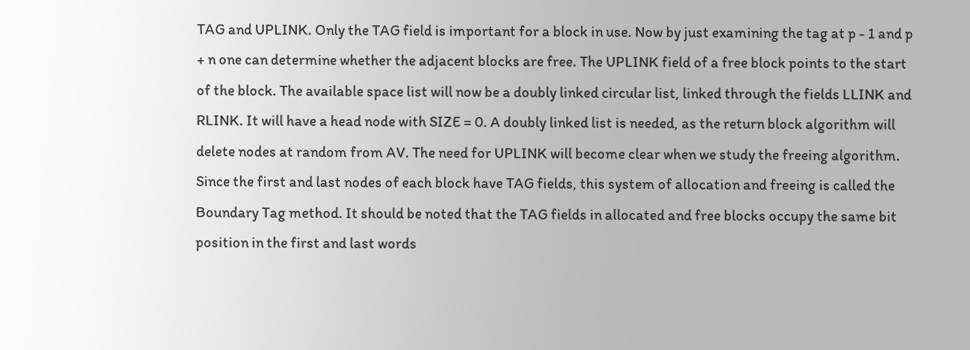TAG and UPLINK. Only the TAG field is important for a block in use. Now by just examining the tag at p - 1 and p + n one can determine whether the adjacent blocks are free. The UPLINK field of a free block points to the start of the block. The available space list will now be a doubly linked circular list, linked through the fields LLINK and RLINK. It will have a head node with SIZE = 0. A doubly linked list is needed, as the return block algorithm will delete nodes at random from AV. The need for UPLINK will become clear when we study the freeing algorithm. Since the first and last nodes of each block have TAG fields, this system of allocation and freeing is called the Boundary Tag method. It should be noted that the TAG fields in allocated and free blocks occupy the same bit position in the first and last words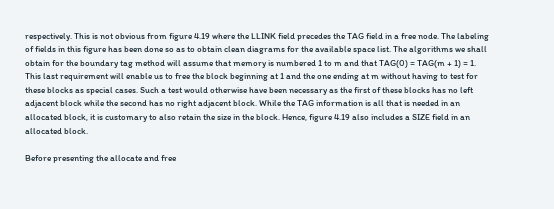respectively. This is not obvious from figure 4.19 where the LLINK field precedes the TAG field in a free node. The labeling of fields in this figure has been done so as to obtain clean diagrams for the available space list. The algorithms we shall obtain for the boundary tag method will assume that memory is numbered 1 to m and that TAG(0) = TAG(m + 1) = 1. This last requirement will enable us to free the block beginning at 1 and the one ending at m without having to test for these blocks as special cases. Such a test would otherwise have been necessary as the first of these blocks has no left adjacent block while the second has no right adjacent block. While the TAG information is all that is needed in an allocated block, it is customary to also retain the size in the block. Hence, figure 4.19 also includes a SIZE field in an allocated block.

Before presenting the allocate and free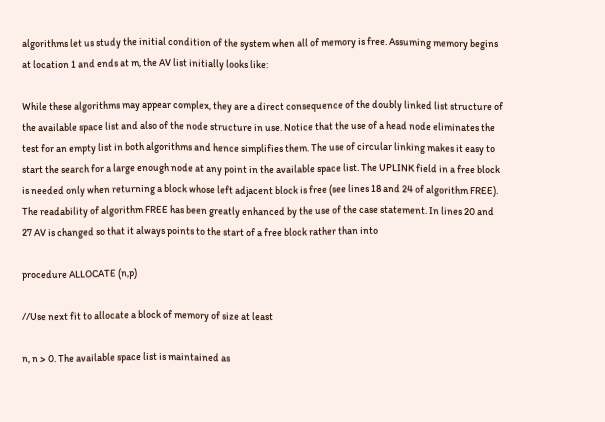algorithms let us study the initial condition of the system when all of memory is free. Assuming memory begins at location 1 and ends at m, the AV list initially looks like:

While these algorithms may appear complex, they are a direct consequence of the doubly linked list structure of the available space list and also of the node structure in use. Notice that the use of a head node eliminates the test for an empty list in both algorithms and hence simplifies them. The use of circular linking makes it easy to start the search for a large enough node at any point in the available space list. The UPLINK field in a free block is needed only when returning a block whose left adjacent block is free (see lines 18 and 24 of algorithm FREE). The readability of algorithm FREE has been greatly enhanced by the use of the case statement. In lines 20 and 27 AV is changed so that it always points to the start of a free block rather than into

procedure ALLOCATE (n,p)

//Use next fit to allocate a block of memory of size at least

n, n > 0. The available space list is maintained as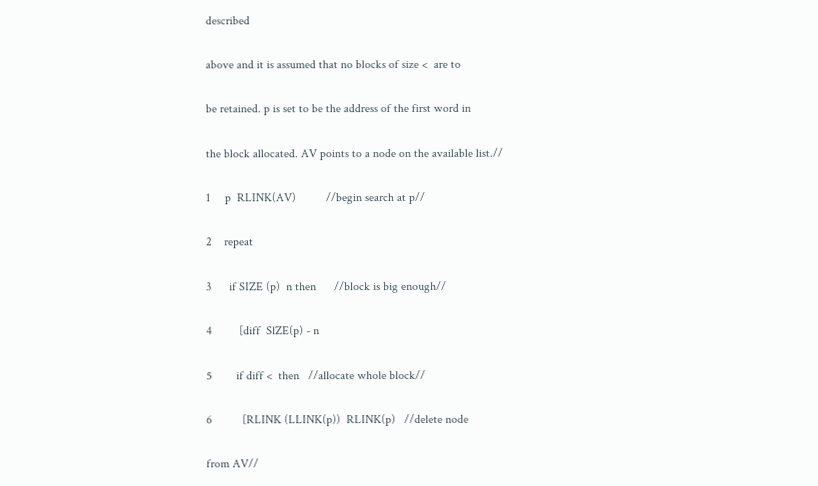described

above and it is assumed that no blocks of size <  are to

be retained. p is set to be the address of the first word in

the block allocated. AV points to a node on the available list.//

1     p  RLINK(AV)          //begin search at p//

2    repeat

3      if SIZE (p)  n then      //block is big enough//

4         [diff  SlZE(p) - n

5        if diff <  then   //allocate whole block//

6          [RLINK (LLINK(p))  RLINK(p)   //delete node

from AV//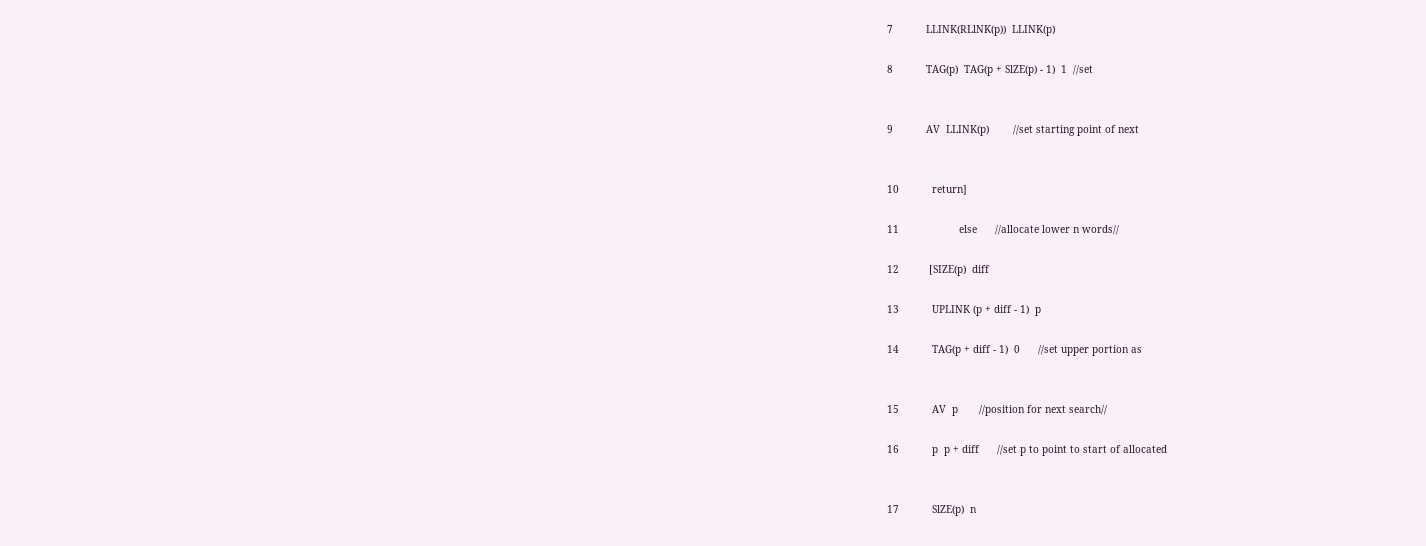7           LLINK(RLlNK(p))  LLINK(p)

8           TAG(p)  TAG(p + SlZE(p) - 1)  1  //set


9           AV  LLINK(p)        //set starting point of next


10           return]

11                    else      //allocate lower n words//

12          [SIZE(p)  diff

13           UPLINK (p + diff - 1)  p

14           TAG(p + diff - 1)  0      //set upper portion as


15           AV  p       //position for next search//

16           p  p + diff      //set p to point to start of allocated


17           SlZE(p)  n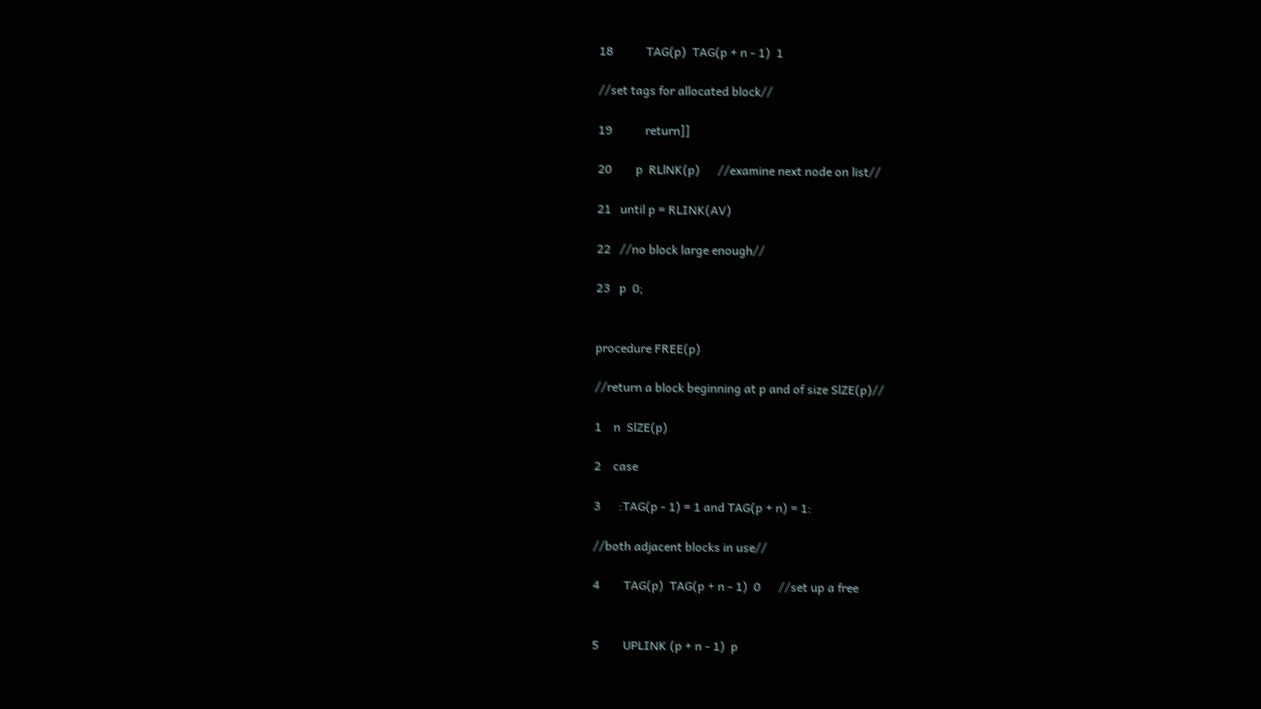18           TAG(p)  TAG(p + n - 1)  1

//set tags for allocated block//

19           return]]

20        p  RLlNK(p)      //examine next node on list//

21   until p = RLINK(AV)

22   //no block large enough//

23   p  0;


procedure FREE(p)

//return a block beginning at p and of size SlZE(p)//

1    n  SlZE(p)

2    case

3      :TAG(p - 1) = 1 and TAG(p + n) = 1:

//both adjacent blocks in use//

4        TAG(p)  TAG(p + n - 1)  0      //set up a free


5        UPLINK (p + n - 1)  p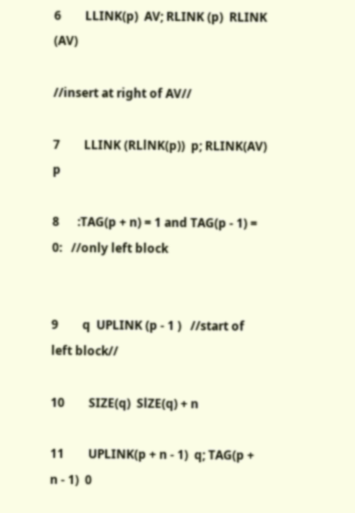6        LLINK(p)  AV; RLINK (p)  RLINK (AV)

//insert at right of AV//

7        LLINK (RLlNK(p))  p; RLINK(AV)  p

8      :TAG(p + n) = 1 and TAG(p - 1) = 0:   //only left block


9        q  UPLINK (p - 1 )   //start of left block//

10        SIZE(q)  SlZE(q) + n

11        UPLINK(p + n - 1)  q; TAG(p + n - 1)  0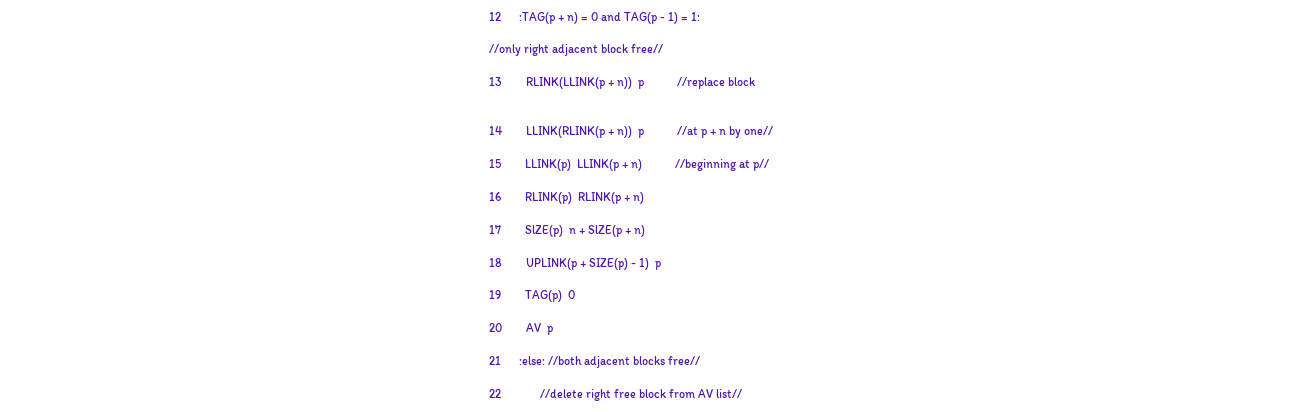12      :TAG(p + n) = 0 and TAG(p - 1) = 1:

//only right adjacent block free//

13        RLINK(LLINK(p + n))  p           //replace block


14        LLINK(RLINK(p + n))  p           //at p + n by one//

15        LLINK(p)  LLINK(p + n)           //beginning at p//

16        RLINK(p)  RLINK(p + n)

17        SlZE(p)  n + SlZE(p + n)

18        UPLINK(p + SIZE(p) - 1)  p

19        TAG(p)  0

20        AV  p

21      :else: //both adjacent blocks free//

22             //delete right free block from AV list//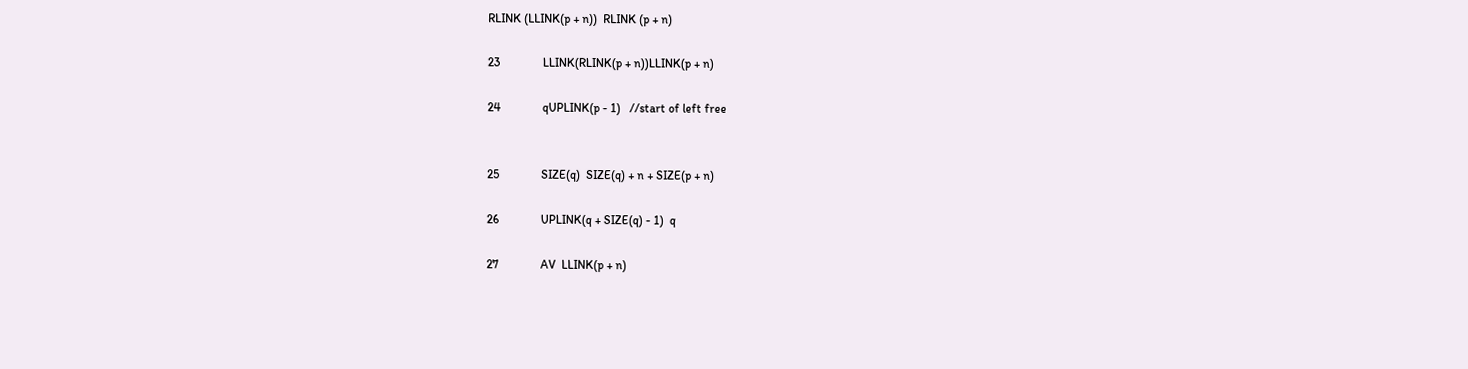RLINK (LLINK(p + n))  RLINK (p + n)

23              LLINK(RLINK(p + n))LLINK(p + n)

24              qUPLINK(p - 1)   //start of left free


25              SIZE(q)  SIZE(q) + n + SIZE(p + n)

26              UPLINK(q + SIZE(q) - 1)  q

27              AV  LLINK(p + n)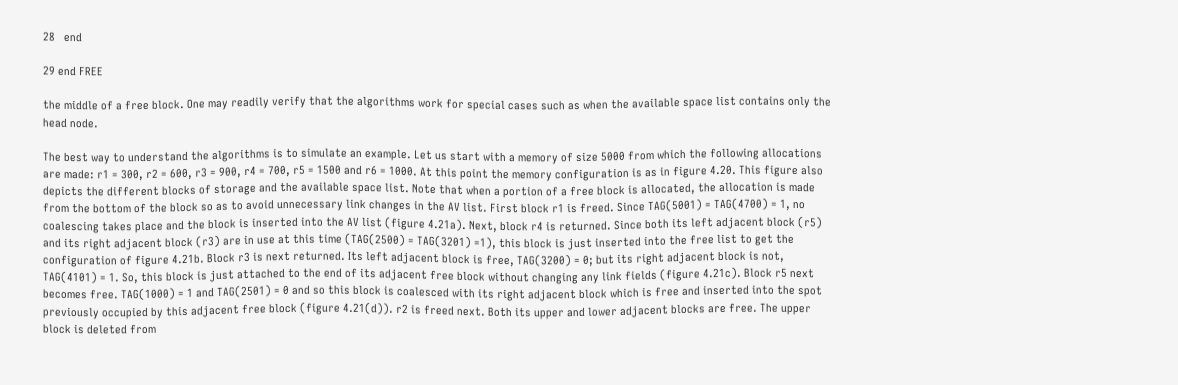28   end

29 end FREE

the middle of a free block. One may readily verify that the algorithms work for special cases such as when the available space list contains only the head node.

The best way to understand the algorithms is to simulate an example. Let us start with a memory of size 5000 from which the following allocations are made: r1 = 300, r2 = 600, r3 = 900, r4 = 700, r5 = 1500 and r6 = 1000. At this point the memory configuration is as in figure 4.20. This figure also depicts the different blocks of storage and the available space list. Note that when a portion of a free block is allocated, the allocation is made from the bottom of the block so as to avoid unnecessary link changes in the AV list. First block r1 is freed. Since TAG(5001) = TAG(4700) = 1, no coalescing takes place and the block is inserted into the AV list (figure 4.21a). Next, block r4 is returned. Since both its left adjacent block (r5) and its right adjacent block (r3) are in use at this time (TAG(2500) = TAG(3201) =1), this block is just inserted into the free list to get the configuration of figure 4.21b. Block r3 is next returned. Its left adjacent block is free, TAG(3200) = 0; but its right adjacent block is not, TAG(4101) = 1. So, this block is just attached to the end of its adjacent free block without changing any link fields (figure 4.21c). Block r5 next becomes free. TAG(1000) = 1 and TAG(2501) = 0 and so this block is coalesced with its right adjacent block which is free and inserted into the spot previously occupied by this adjacent free block (figure 4.21(d)). r2 is freed next. Both its upper and lower adjacent blocks are free. The upper block is deleted from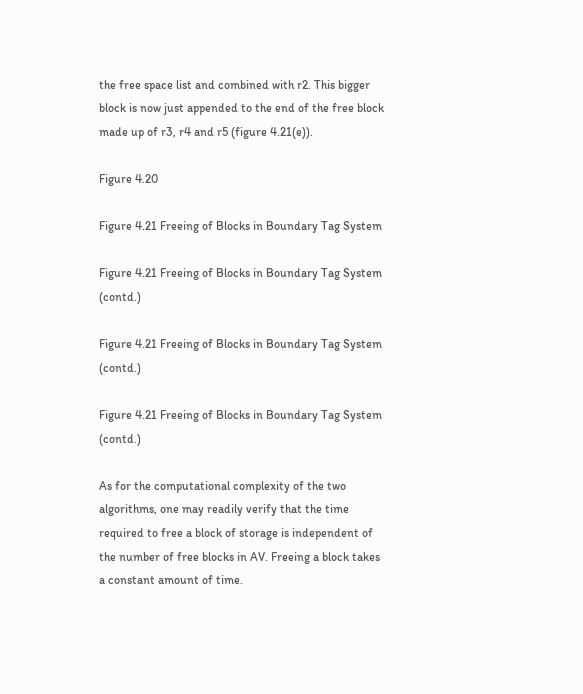the free space list and combined with r2. This bigger block is now just appended to the end of the free block made up of r3, r4 and r5 (figure 4.21(e)).

Figure 4.20

Figure 4.21 Freeing of Blocks in Boundary Tag System

Figure 4.21 Freeing of Blocks in Boundary Tag System (contd.)

Figure 4.21 Freeing of Blocks in Boundary Tag System (contd.)

Figure 4.21 Freeing of Blocks in Boundary Tag System (contd.)

As for the computational complexity of the two algorithms, one may readily verify that the time required to free a block of storage is independent of the number of free blocks in AV. Freeing a block takes a constant amount of time.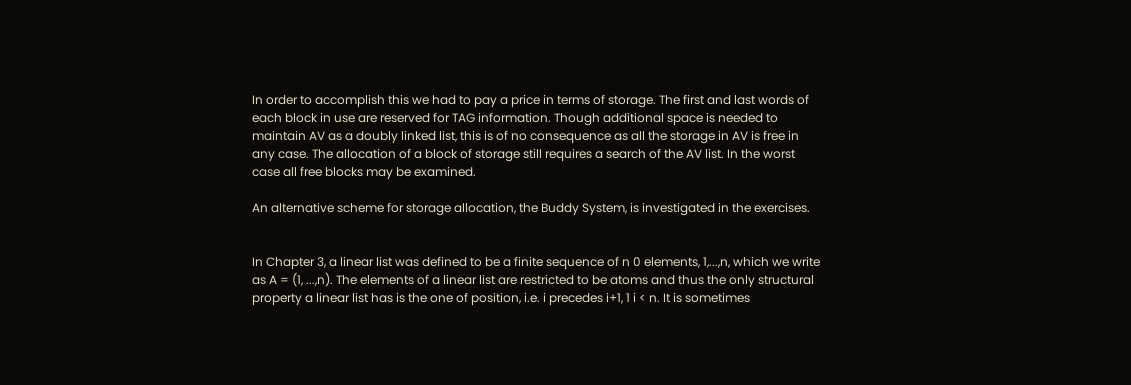In order to accomplish this we had to pay a price in terms of storage. The first and last words of each block in use are reserved for TAG information. Though additional space is needed to maintain AV as a doubly linked list, this is of no consequence as all the storage in AV is free in any case. The allocation of a block of storage still requires a search of the AV list. In the worst case all free blocks may be examined.

An alternative scheme for storage allocation, the Buddy System, is investigated in the exercises.


In Chapter 3, a linear list was defined to be a finite sequence of n 0 elements, 1,...,n, which we write as A = (1, ...,n). The elements of a linear list are restricted to be atoms and thus the only structural property a linear list has is the one of position, i.e. i precedes i+1, 1 i < n. It is sometimes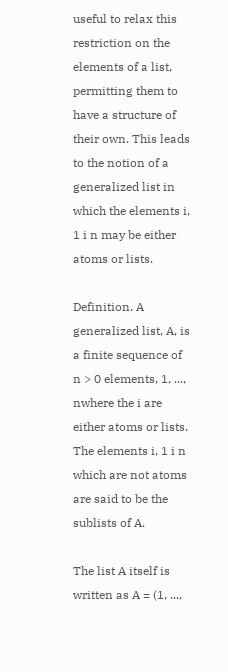useful to relax this restriction on the elements of a list, permitting them to have a structure of their own. This leads to the notion of a generalized list in which the elements i, 1 i n may be either atoms or lists.

Definition. A generalized list, A, is a finite sequence of n > 0 elements, 1, ..., nwhere the i are either atoms or lists. The elements i, 1 i n which are not atoms are said to be the sublists of A.

The list A itself is written as A = (1, ...,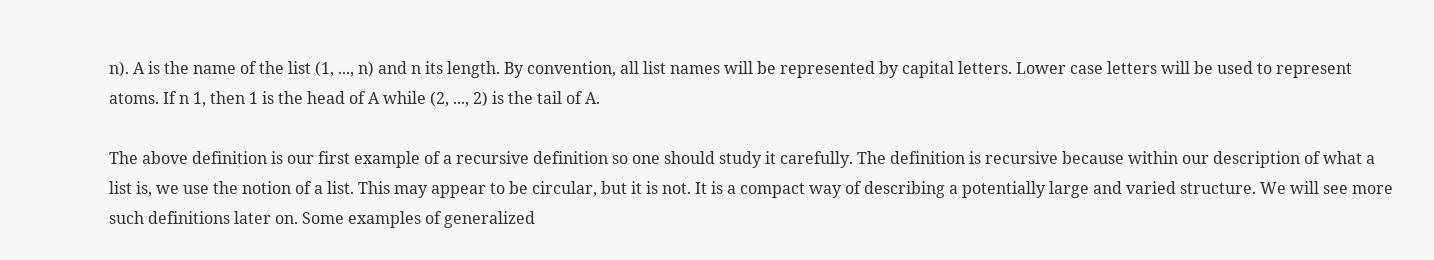n). A is the name of the list (1, ..., n) and n its length. By convention, all list names will be represented by capital letters. Lower case letters will be used to represent atoms. If n 1, then 1 is the head of A while (2, ..., 2) is the tail of A.

The above definition is our first example of a recursive definition so one should study it carefully. The definition is recursive because within our description of what a list is, we use the notion of a list. This may appear to be circular, but it is not. It is a compact way of describing a potentially large and varied structure. We will see more such definitions later on. Some examples of generalized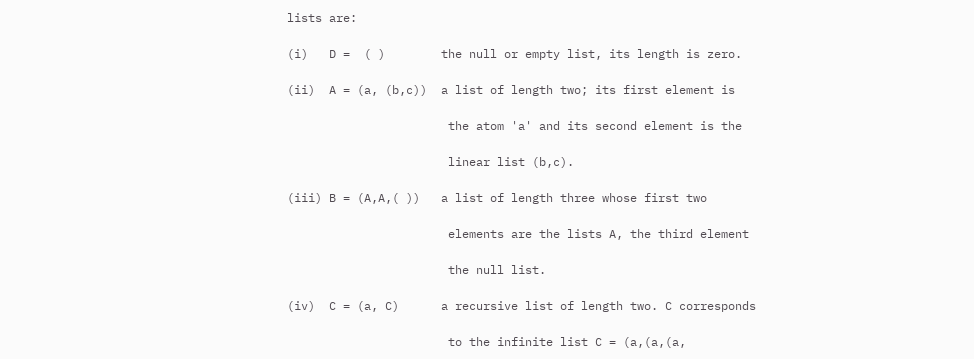lists are:

(i)   D =  ( )        the null or empty list, its length is zero.

(ii)  A = (a, (b,c))  a list of length two; its first element is

                       the atom 'a' and its second element is the

                       linear list (b,c).

(iii) B = (A,A,( ))   a list of length three whose first two

                       elements are the lists A, the third element

                       the null list.

(iv)  C = (a, C)      a recursive list of length two. C corresponds

                       to the infinite list C = (a,(a,(a,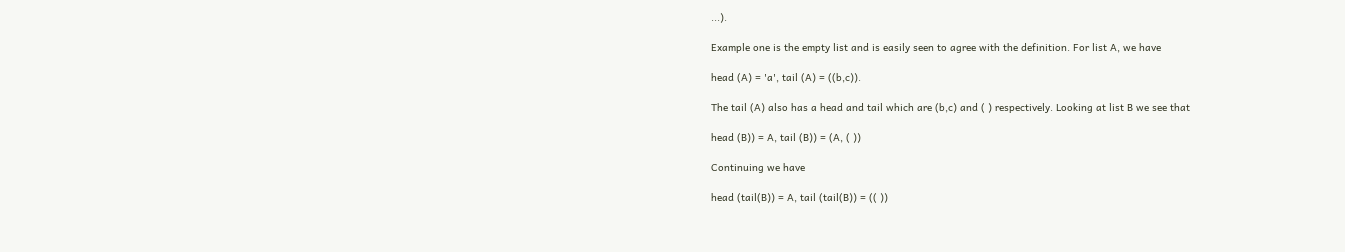...).

Example one is the empty list and is easily seen to agree with the definition. For list A, we have

head (A) = 'a', tail (A) = ((b,c)).

The tail (A) also has a head and tail which are (b,c) and ( ) respectively. Looking at list B we see that

head (B)) = A, tail (B)) = (A, ( ))

Continuing we have

head (tail(B)) = A, tail (tail(B)) = (( ))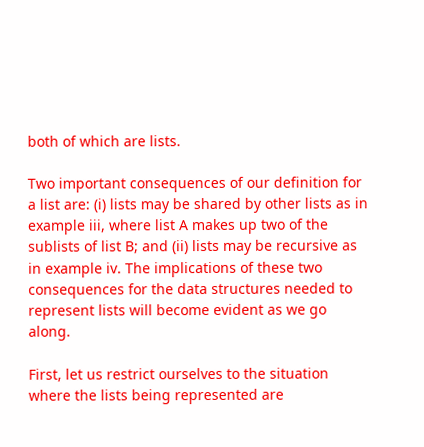both of which are lists.

Two important consequences of our definition for a list are: (i) lists may be shared by other lists as in example iii, where list A makes up two of the sublists of list B; and (ii) lists may be recursive as in example iv. The implications of these two consequences for the data structures needed to represent lists will become evident as we go along.

First, let us restrict ourselves to the situation where the lists being represented are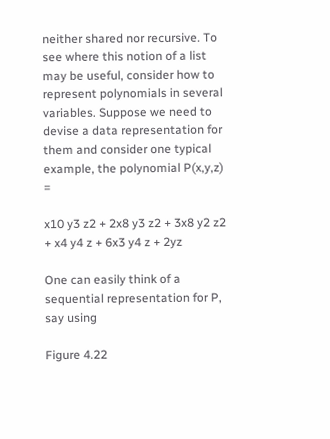neither shared nor recursive. To see where this notion of a list may be useful, consider how to represent polynomials in several variables. Suppose we need to devise a data representation for them and consider one typical example, the polynomial P(x,y,z) =

x10 y3 z2 + 2x8 y3 z2 + 3x8 y2 z2 + x4 y4 z + 6x3 y4 z + 2yz

One can easily think of a sequential representation for P, say using

Figure 4.22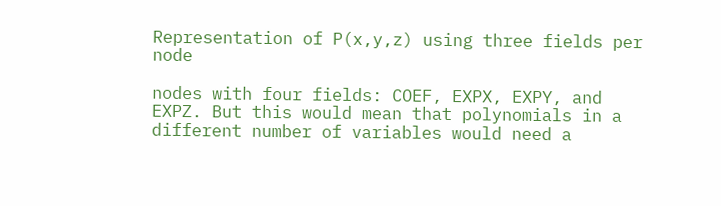Representation of P(x,y,z) using three fields per node

nodes with four fields: COEF, EXPX, EXPY, and EXPZ. But this would mean that polynomials in a different number of variables would need a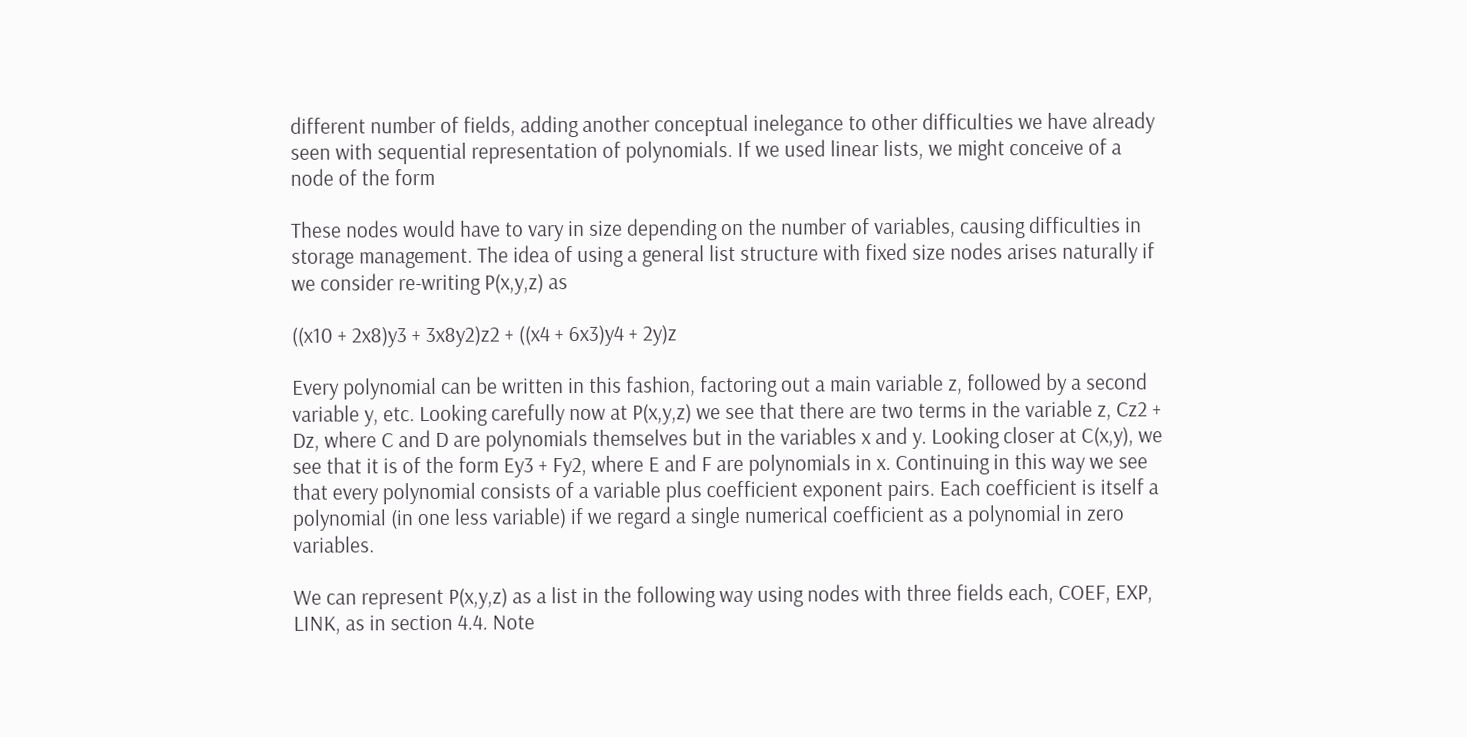different number of fields, adding another conceptual inelegance to other difficulties we have already seen with sequential representation of polynomials. If we used linear lists, we might conceive of a node of the form

These nodes would have to vary in size depending on the number of variables, causing difficulties in storage management. The idea of using a general list structure with fixed size nodes arises naturally if we consider re-writing P(x,y,z) as

((x10 + 2x8)y3 + 3x8y2)z2 + ((x4 + 6x3)y4 + 2y)z

Every polynomial can be written in this fashion, factoring out a main variable z, followed by a second variable y, etc. Looking carefully now at P(x,y,z) we see that there are two terms in the variable z, Cz2 + Dz, where C and D are polynomials themselves but in the variables x and y. Looking closer at C(x,y), we see that it is of the form Ey3 + Fy2, where E and F are polynomials in x. Continuing in this way we see that every polynomial consists of a variable plus coefficient exponent pairs. Each coefficient is itself a polynomial (in one less variable) if we regard a single numerical coefficient as a polynomial in zero variables.

We can represent P(x,y,z) as a list in the following way using nodes with three fields each, COEF, EXP, LINK, as in section 4.4. Note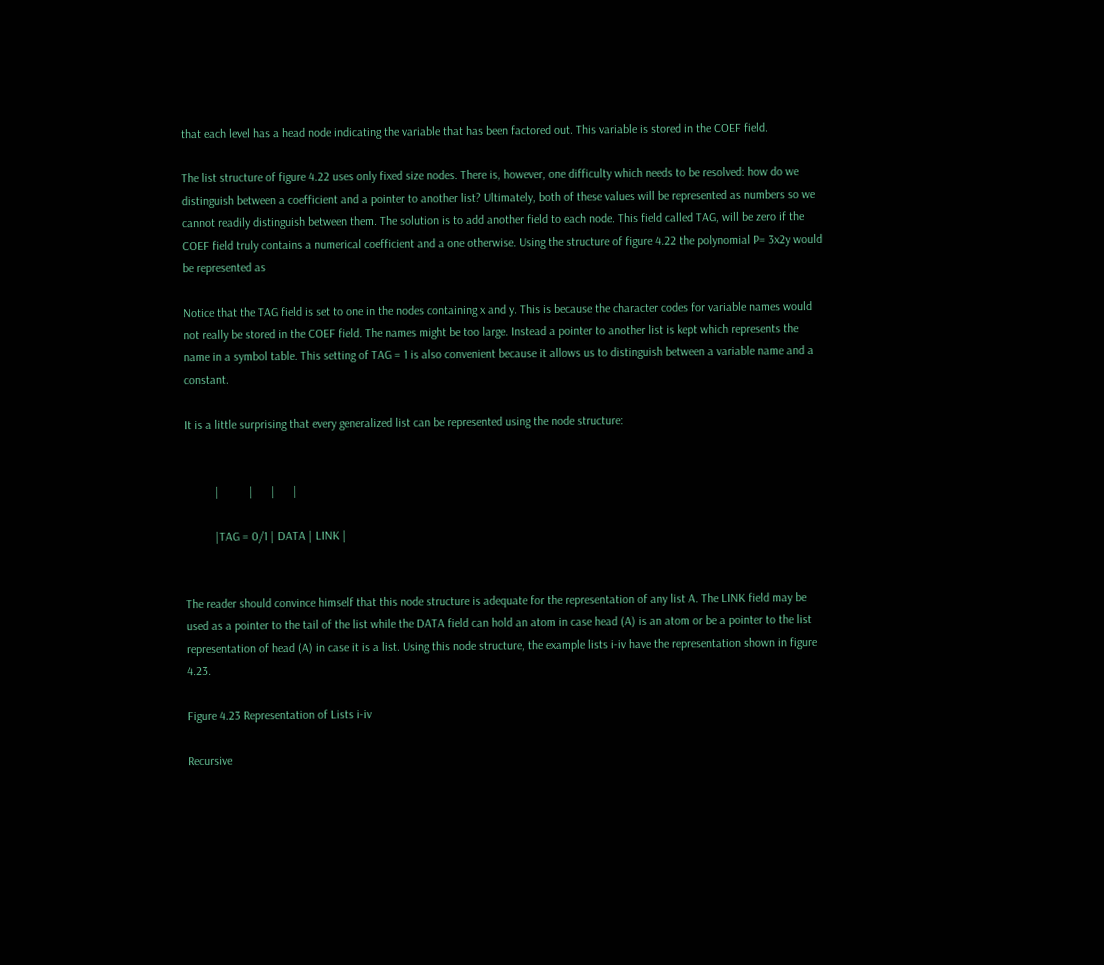that each level has a head node indicating the variable that has been factored out. This variable is stored in the COEF field.

The list structure of figure 4.22 uses only fixed size nodes. There is, however, one difficulty which needs to be resolved: how do we distinguish between a coefficient and a pointer to another list? Ultimately, both of these values will be represented as numbers so we cannot readily distinguish between them. The solution is to add another field to each node. This field called TAG, will be zero if the COEF field truly contains a numerical coefficient and a one otherwise. Using the structure of figure 4.22 the polynomial P= 3x2y would be represented as

Notice that the TAG field is set to one in the nodes containing x and y. This is because the character codes for variable names would not really be stored in the COEF field. The names might be too large. Instead a pointer to another list is kept which represents the name in a symbol table. This setting of TAG = 1 is also convenient because it allows us to distinguish between a variable name and a constant.

It is a little surprising that every generalized list can be represented using the node structure:


          |          |      |      |

          |TAG = 0/1 | DATA | LINK |


The reader should convince himself that this node structure is adequate for the representation of any list A. The LINK field may be used as a pointer to the tail of the list while the DATA field can hold an atom in case head (A) is an atom or be a pointer to the list representation of head (A) in case it is a list. Using this node structure, the example lists i-iv have the representation shown in figure 4.23.

Figure 4.23 Representation of Lists i-iv

Recursive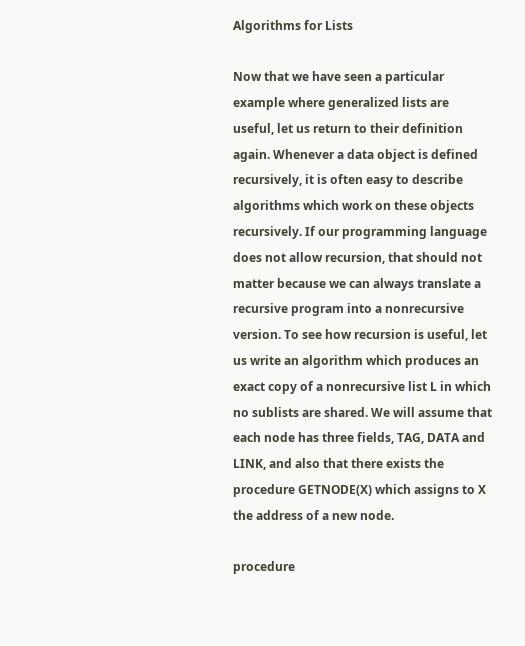Algorithms for Lists

Now that we have seen a particular example where generalized lists are useful, let us return to their definition again. Whenever a data object is defined recursively, it is often easy to describe algorithms which work on these objects recursively. If our programming language does not allow recursion, that should not matter because we can always translate a recursive program into a nonrecursive version. To see how recursion is useful, let us write an algorithm which produces an exact copy of a nonrecursive list L in which no sublists are shared. We will assume that each node has three fields, TAG, DATA and LINK, and also that there exists the procedure GETNODE(X) which assigns to X the address of a new node.

procedure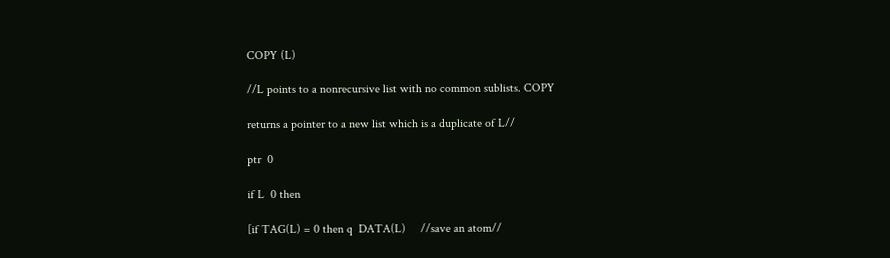COPY (L)

//L points to a nonrecursive list with no common sublists. COPY

returns a pointer to a new list which is a duplicate of L//

ptr  0

if L  0 then

[if TAG(L) = 0 then q  DATA(L)     //save an atom//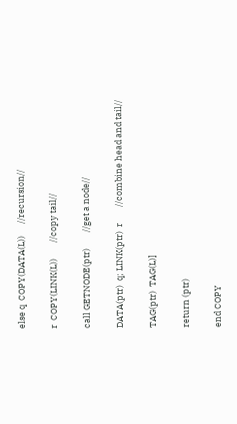else q  COPY(DATA(L))      //recursion//

r  COPY(LINK(L))        //copy tail//

call GETNODE(ptr)        //get a node//

DATA(ptr)  q; LINK(ptr)  r        //combine head and tail//

TAG(ptr)  TAG(L)]

return (ptr)

end COPY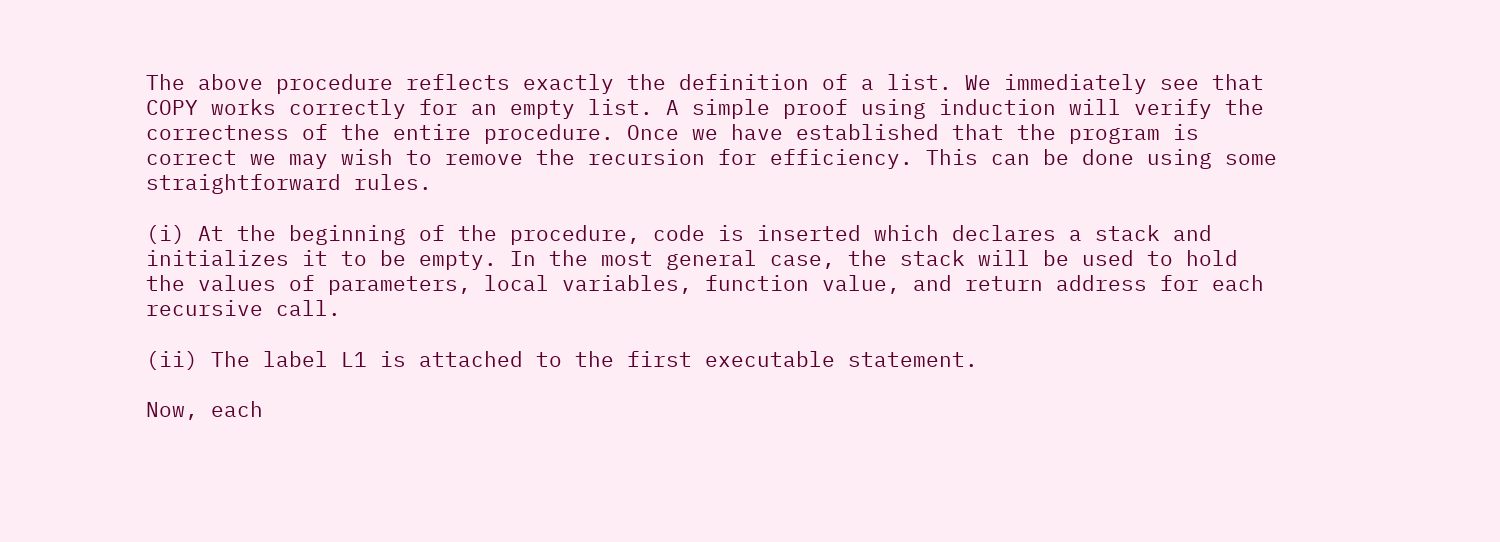The above procedure reflects exactly the definition of a list. We immediately see that COPY works correctly for an empty list. A simple proof using induction will verify the correctness of the entire procedure. Once we have established that the program is correct we may wish to remove the recursion for efficiency. This can be done using some straightforward rules.

(i) At the beginning of the procedure, code is inserted which declares a stack and initializes it to be empty. In the most general case, the stack will be used to hold the values of parameters, local variables, function value, and return address for each recursive call.

(ii) The label L1 is attached to the first executable statement.

Now, each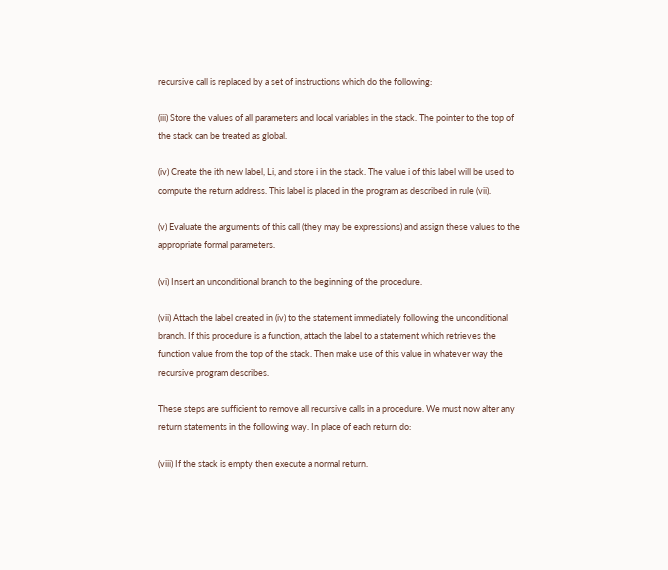recursive call is replaced by a set of instructions which do the following:

(iii) Store the values of all parameters and local variables in the stack. The pointer to the top of the stack can be treated as global.

(iv) Create the ith new label, Li, and store i in the stack. The value i of this label will be used to compute the return address. This label is placed in the program as described in rule (vii).

(v) Evaluate the arguments of this call (they may be expressions) and assign these values to the appropriate formal parameters.

(vi) Insert an unconditional branch to the beginning of the procedure.

(vii) Attach the label created in (iv) to the statement immediately following the unconditional branch. If this procedure is a function, attach the label to a statement which retrieves the function value from the top of the stack. Then make use of this value in whatever way the recursive program describes.

These steps are sufficient to remove all recursive calls in a procedure. We must now alter any return statements in the following way. In place of each return do:

(viii) If the stack is empty then execute a normal return.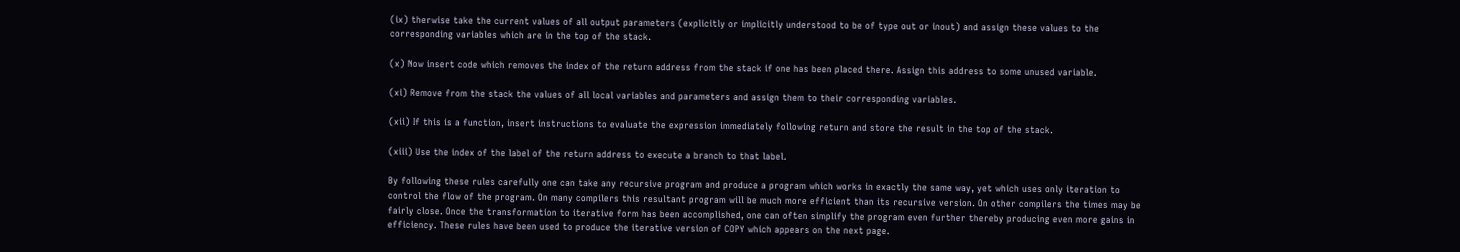(ix) therwise take the current values of all output parameters (explicitly or implicitly understood to be of type out or inout) and assign these values to the corresponding variables which are in the top of the stack.

(x) Now insert code which removes the index of the return address from the stack if one has been placed there. Assign this address to some unused variable.

(xi) Remove from the stack the values of all local variables and parameters and assign them to their corresponding variables.

(xii) If this is a function, insert instructions to evaluate the expression immediately following return and store the result in the top of the stack.

(xiii) Use the index of the label of the return address to execute a branch to that label.

By following these rules carefully one can take any recursive program and produce a program which works in exactly the same way, yet which uses only iteration to control the flow of the program. On many compilers this resultant program will be much more efficient than its recursive version. On other compilers the times may be fairly close. Once the transformation to iterative form has been accomplished, one can often simplify the program even further thereby producing even more gains in efficiency. These rules have been used to produce the iterative version of COPY which appears on the next page.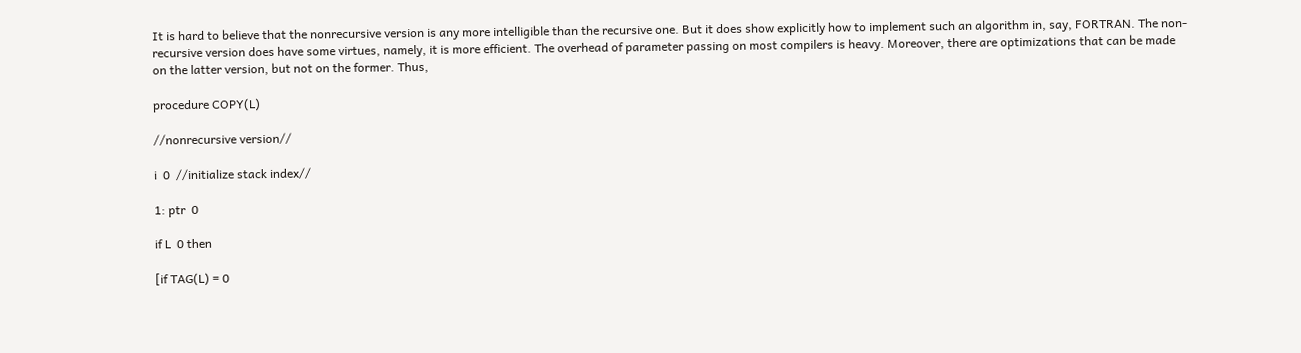It is hard to believe that the nonrecursive version is any more intelligible than the recursive one. But it does show explicitly how to implement such an algorithm in, say, FORTRAN. The non-recursive version does have some virtues, namely, it is more efficient. The overhead of parameter passing on most compilers is heavy. Moreover, there are optimizations that can be made on the latter version, but not on the former. Thus,

procedure COPY(L)

//nonrecursive version//

i  0  //initialize stack index//

1: ptr  0

if L  0 then

[if TAG(L) = 0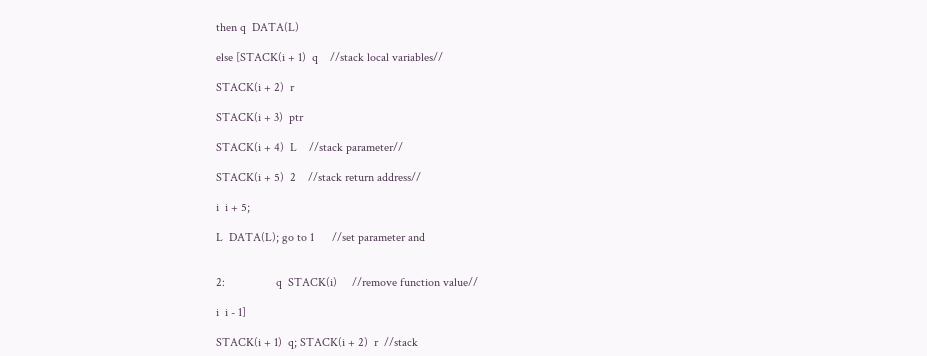then q  DATA(L)

else [STACK(i + 1)  q    //stack local variables//

STACK(i + 2)  r

STACK(i + 3)  ptr

STACK(i + 4)  L    //stack parameter//

STACK(i + 5)  2    //stack return address//

i  i + 5;

L  DATA(L); go to 1      //set parameter and


2:                 q  STACK(i)     //remove function value//

i  i - 1]

STACK(i + 1)  q; STACK(i + 2)  r  //stack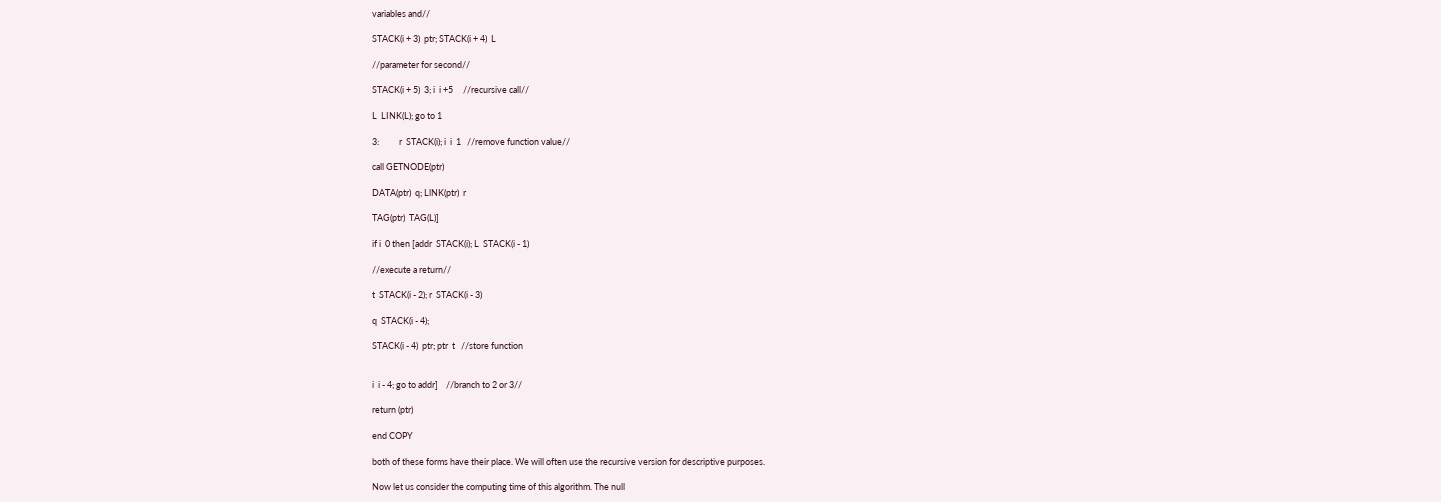variables and//

STACK(i + 3)  ptr; STACK(i + 4)  L

//parameter for second//

STACK(i + 5)  3; i  i +5     //recursive call//

L  LINK(L); go to 1

3:          r  STACK(i); i  i  1   //remove function value//

call GETNODE(ptr)

DATA(ptr)  q; LlNK(ptr)  r

TAG(ptr)  TAG(L)]

if i  0 then [addr  STACK(i); L  STACK(i - 1)

//execute a return//

t  STACK(i - 2); r  STACK(i - 3)

q  STACK(i - 4);

STACK(i - 4)  ptr; ptr  t   //store function


i  i - 4; go to addr]    //branch to 2 or 3//

return (ptr)

end COPY

both of these forms have their place. We will often use the recursive version for descriptive purposes.

Now let us consider the computing time of this algorithm. The null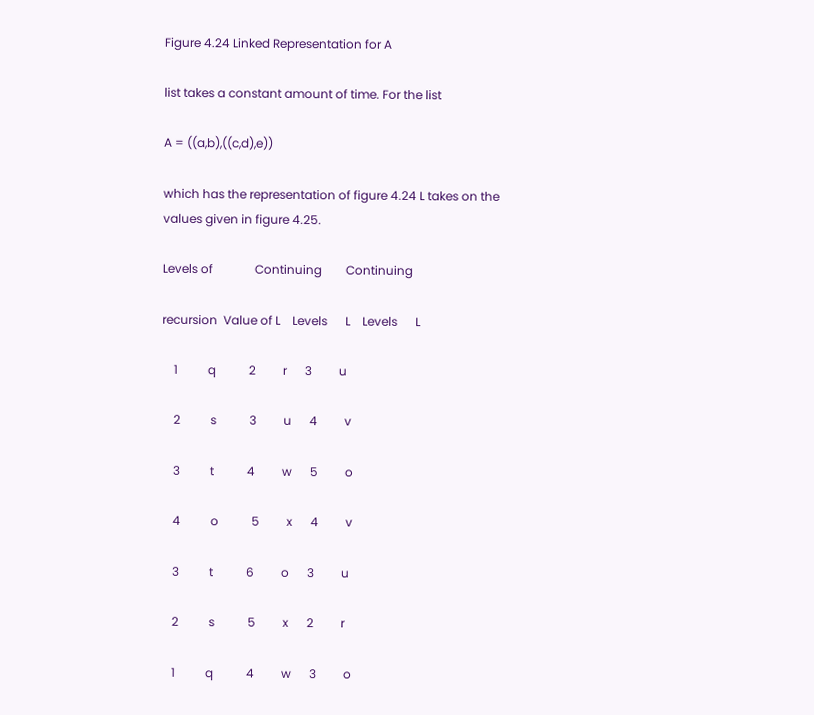Figure 4.24 Linked Representation for A

list takes a constant amount of time. For the list

A = ((a,b),((c,d),e))

which has the representation of figure 4.24 L takes on the values given in figure 4.25.

Levels of              Continuing        Continuing

recursion  Value of L    Levels      L    Levels      L

    1          q           2         r      3         u

    2          s           3         u      4         v

    3          t           4         w      5         o

    4          o           5         x      4         v

    3          t           6         o      3         u

    2          s           5         x      2         r

    1          q           4         w      3         o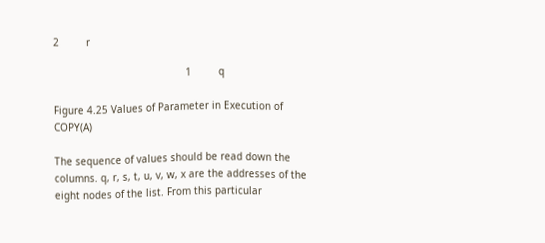2         r

                                            1         q

Figure 4.25 Values of Parameter in Execution of COPY(A)

The sequence of values should be read down the columns. q, r, s, t, u, v, w, x are the addresses of the eight nodes of the list. From this particular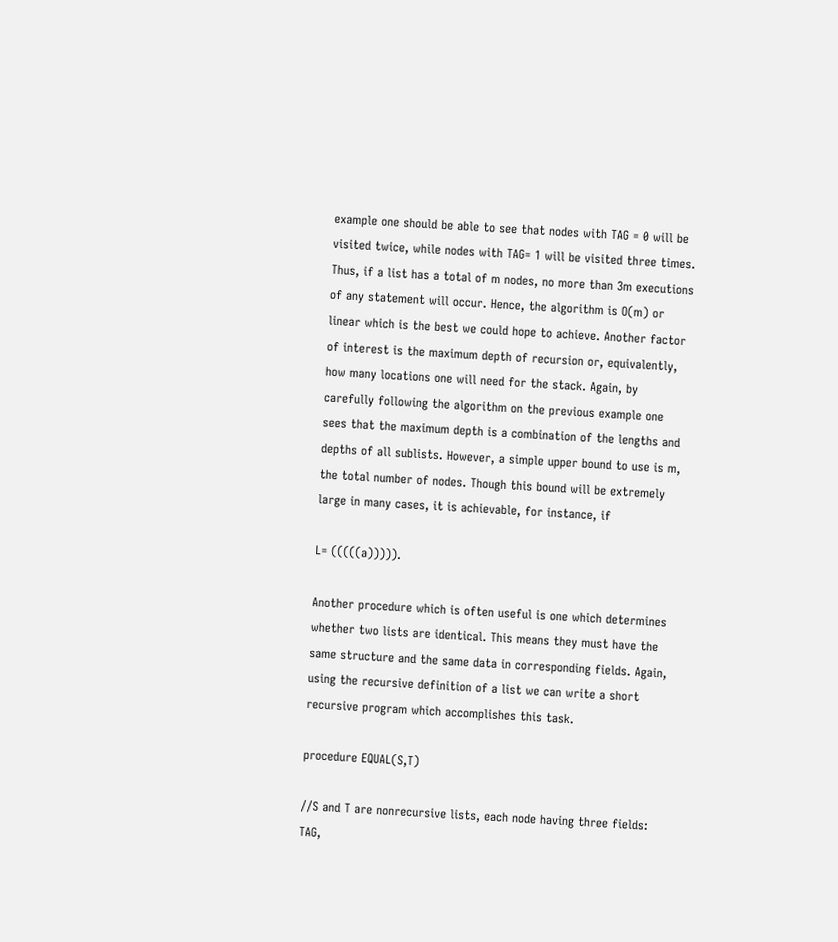example one should be able to see that nodes with TAG = 0 will be visited twice, while nodes with TAG= 1 will be visited three times. Thus, if a list has a total of m nodes, no more than 3m executions of any statement will occur. Hence, the algorithm is O(m) or linear which is the best we could hope to achieve. Another factor of interest is the maximum depth of recursion or, equivalently, how many locations one will need for the stack. Again, by carefully following the algorithm on the previous example one sees that the maximum depth is a combination of the lengths and depths of all sublists. However, a simple upper bound to use is m, the total number of nodes. Though this bound will be extremely large in many cases, it is achievable, for instance, if

L= (((((a))))).

Another procedure which is often useful is one which determines whether two lists are identical. This means they must have the same structure and the same data in corresponding fields. Again, using the recursive definition of a list we can write a short recursive program which accomplishes this task.

procedure EQUAL(S,T)

//S and T are nonrecursive lists, each node having three fields: TAG,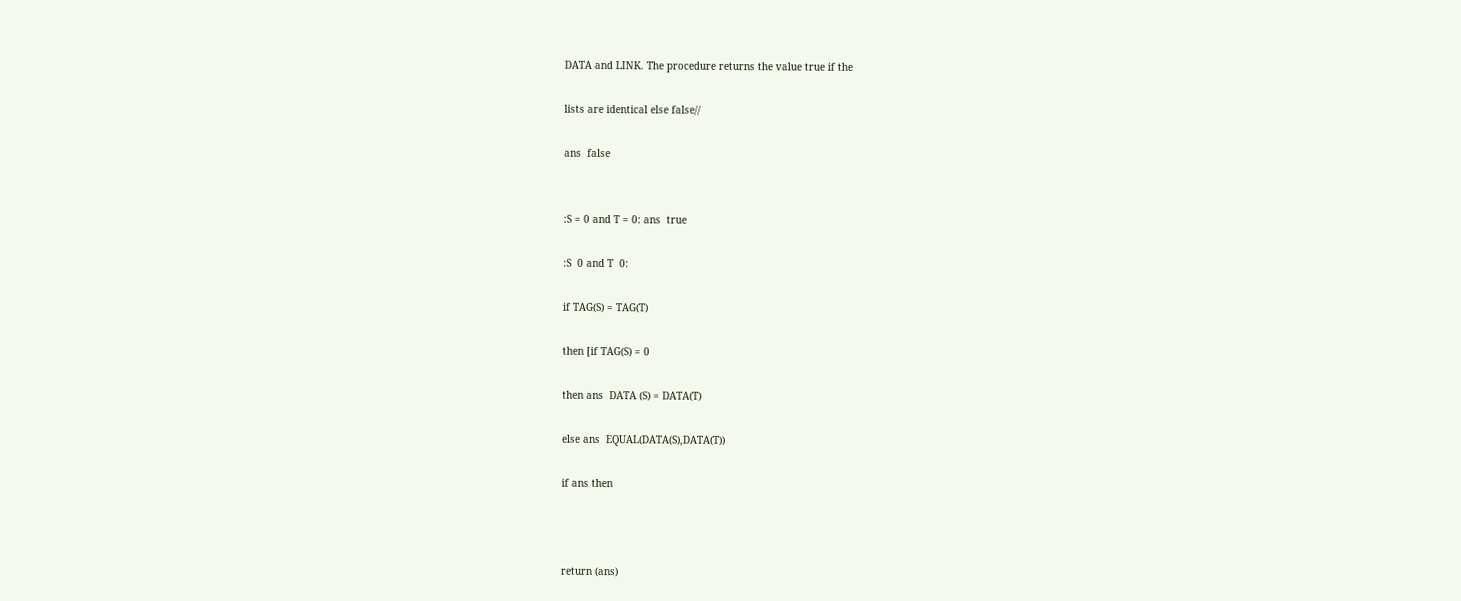DATA and LINK. The procedure returns the value true if the

lists are identical else false//

ans  false


:S = 0 and T = 0: ans  true

:S  0 and T  0:

if TAG(S) = TAG(T)

then [if TAG(S) = 0

then ans  DATA (S) = DATA(T)

else ans  EQUAL(DATA(S),DATA(T))

if ans then



return (ans)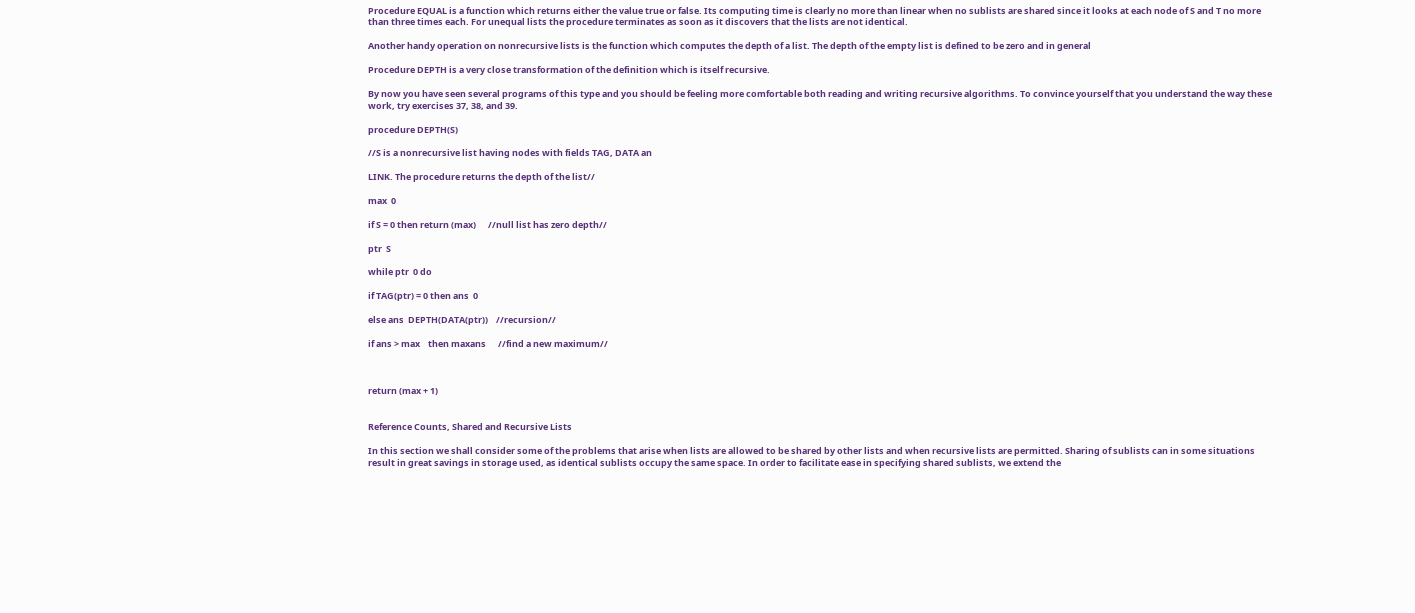Procedure EQUAL is a function which returns either the value true or false. Its computing time is clearly no more than linear when no sublists are shared since it looks at each node of S and T no more than three times each. For unequal lists the procedure terminates as soon as it discovers that the lists are not identical.

Another handy operation on nonrecursive lists is the function which computes the depth of a list. The depth of the empty list is defined to be zero and in general

Procedure DEPTH is a very close transformation of the definition which is itself recursive.

By now you have seen several programs of this type and you should be feeling more comfortable both reading and writing recursive algorithms. To convince yourself that you understand the way these work, try exercises 37, 38, and 39.

procedure DEPTH(S)

//S is a nonrecursive list having nodes with fields TAG, DATA an

LINK. The procedure returns the depth of the list//

max  0

if S = 0 then return (max)      //null list has zero depth//

ptr  S

while ptr  0 do

if TAG(ptr) = 0 then ans  0

else ans  DEPTH(DATA(ptr))    //recursion//

if ans > max    then maxans      //find a new maximum//



return (max + 1)


Reference Counts, Shared and Recursive Lists

In this section we shall consider some of the problems that arise when lists are allowed to be shared by other lists and when recursive lists are permitted. Sharing of sublists can in some situations result in great savings in storage used, as identical sublists occupy the same space. In order to facilitate ease in specifying shared sublists, we extend the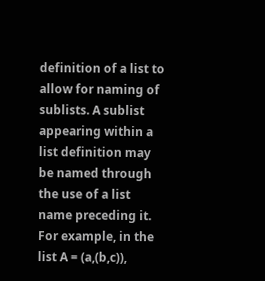definition of a list to allow for naming of sublists. A sublist appearing within a list definition may be named through the use of a list name preceding it. For example, in the list A = (a,(b,c)),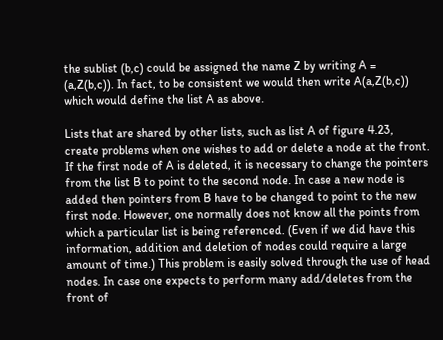the sublist (b,c) could be assigned the name Z by writing A = (a,Z(b,c)). In fact, to be consistent we would then write A(a,Z(b,c)) which would define the list A as above.

Lists that are shared by other lists, such as list A of figure 4.23, create problems when one wishes to add or delete a node at the front. If the first node of A is deleted, it is necessary to change the pointers from the list B to point to the second node. In case a new node is added then pointers from B have to be changed to point to the new first node. However, one normally does not know all the points from which a particular list is being referenced. (Even if we did have this information, addition and deletion of nodes could require a large amount of time.) This problem is easily solved through the use of head nodes. In case one expects to perform many add/deletes from the front of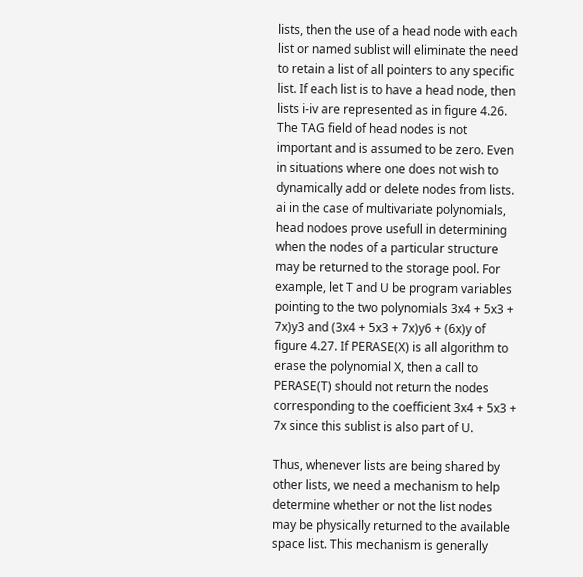lists, then the use of a head node with each list or named sublist will eliminate the need to retain a list of all pointers to any specific list. If each list is to have a head node, then lists i-iv are represented as in figure 4.26. The TAG field of head nodes is not important and is assumed to be zero. Even in situations where one does not wish to dynamically add or delete nodes from lists. ai in the case of multivariate polynomials, head nodoes prove usefull in determining when the nodes of a particular structure may be returned to the storage pool. For example, let T and U be program variables pointing to the two polynomials 3x4 + 5x3 + 7x)y3 and (3x4 + 5x3 + 7x)y6 + (6x)y of figure 4.27. If PERASE(X) is all algorithm to erase the polynomial X, then a call to PERASE(T) should not return the nodes corresponding to the coefficient 3x4 + 5x3 + 7x since this sublist is also part of U.

Thus, whenever lists are being shared by other lists, we need a mechanism to help determine whether or not the list nodes may be physically returned to the available space list. This mechanism is generally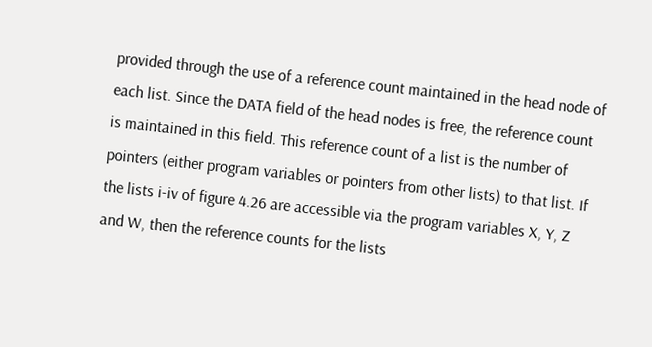provided through the use of a reference count maintained in the head node of each list. Since the DATA field of the head nodes is free, the reference count is maintained in this field. This reference count of a list is the number of pointers (either program variables or pointers from other lists) to that list. If the lists i-iv of figure 4.26 are accessible via the program variables X, Y, Z and W, then the reference counts for the lists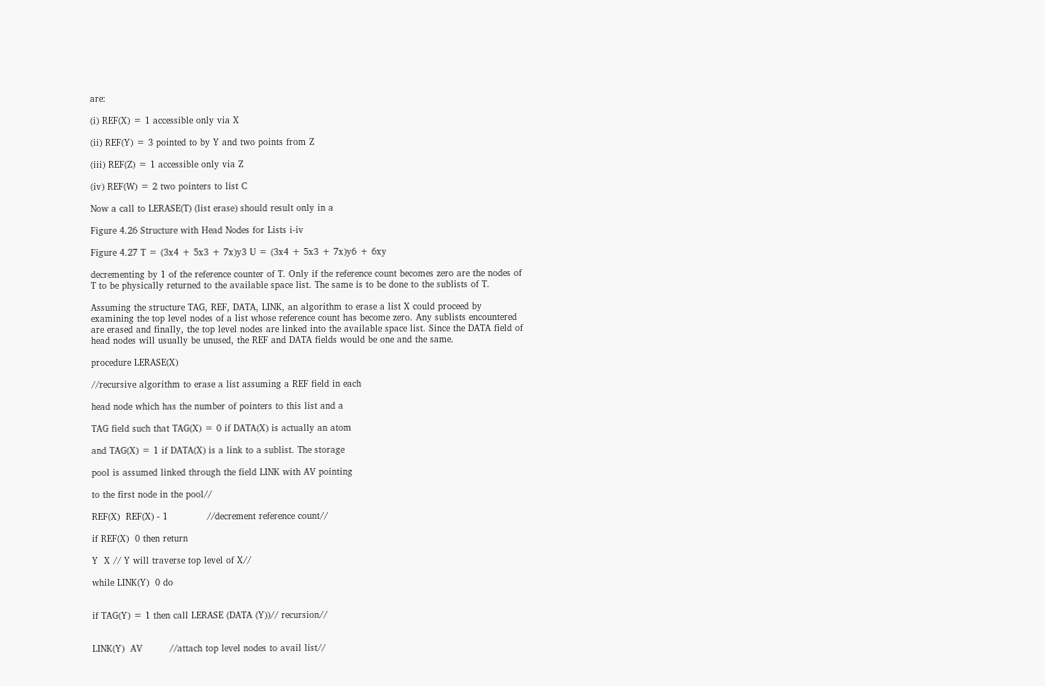are:

(i) REF(X) = 1 accessible only via X

(ii) REF(Y) = 3 pointed to by Y and two points from Z

(iii) REF(Z) = 1 accessible only via Z

(iv) REF(W) = 2 two pointers to list C

Now a call to LERASE(T) (list erase) should result only in a

Figure 4.26 Structure with Head Nodes for Lists i-iv

Figure 4.27 T = (3x4 + 5x3 + 7x)y3 U = (3x4 + 5x3 + 7x)y6 + 6xy

decrementing by 1 of the reference counter of T. Only if the reference count becomes zero are the nodes of T to be physically returned to the available space list. The same is to be done to the sublists of T.

Assuming the structure TAG, REF, DATA, LINK, an algorithm to erase a list X could proceed by examining the top level nodes of a list whose reference count has become zero. Any sublists encountered are erased and finally, the top level nodes are linked into the available space list. Since the DATA field of head nodes will usually be unused, the REF and DATA fields would be one and the same.

procedure LERASE(X)

//recursive algorithm to erase a list assuming a REF field in each

head node which has the number of pointers to this list and a

TAG field such that TAG(X) = 0 if DATA(X) is actually an atom

and TAG(X) = 1 if DATA(X) is a link to a sublist. The storage

pool is assumed linked through the field LINK with AV pointing

to the first node in the pool//

REF(X)  REF(X) - 1             //decrement reference count//

if REF(X)  0 then return

Y  X // Y will traverse top level of X//

while LINK(Y)  0 do


if TAG(Y) = 1 then call LERASE (DATA (Y))// recursion//


LINK(Y)  AV         //attach top level nodes to avail list//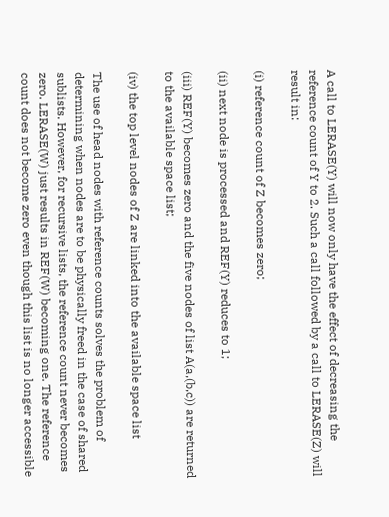A call to LERASE(Y) will now only have the effect of decreasing the reference count of Y to 2. Such a call followed by a call to LERASE(Z) will result in:

(i) reference count of Z becomes zero;

(ii) next node is processed and REF(Y) reduces to 1;

(iii) REF(Y) becomes zero and the five nodes of list A(a,(b,c)) are returned to the available space list;

(iv) the top level nodes of Z are linked into the available space list

The use of head nodes with reference counts solves the problem of determining when nodes are to be physically freed in the case of shared sublists. However, for recursive lists, the reference count never becomes zero. LERASE(W) just results in REF(W) becoming one. The reference count does not become zero even though this list is no longer accessible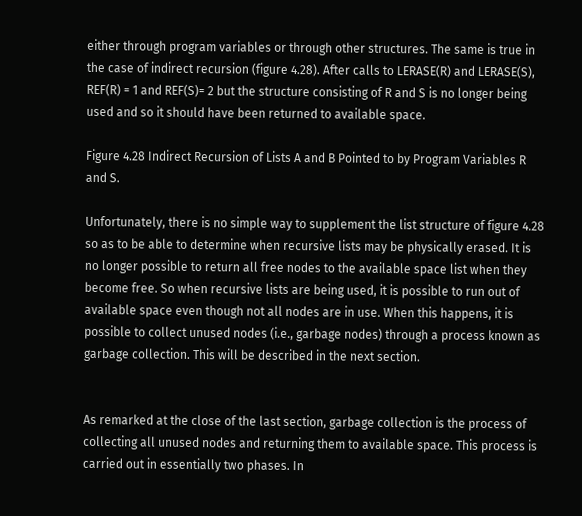either through program variables or through other structures. The same is true in the case of indirect recursion (figure 4.28). After calls to LERASE(R) and LERASE(S), REF(R) = 1 and REF(S)= 2 but the structure consisting of R and S is no longer being used and so it should have been returned to available space.

Figure 4.28 Indirect Recursion of Lists A and B Pointed to by Program Variables R and S.

Unfortunately, there is no simple way to supplement the list structure of figure 4.28 so as to be able to determine when recursive lists may be physically erased. It is no longer possible to return all free nodes to the available space list when they become free. So when recursive lists are being used, it is possible to run out of available space even though not all nodes are in use. When this happens, it is possible to collect unused nodes (i.e., garbage nodes) through a process known as garbage collection. This will be described in the next section.


As remarked at the close of the last section, garbage collection is the process of collecting all unused nodes and returning them to available space. This process is carried out in essentially two phases. In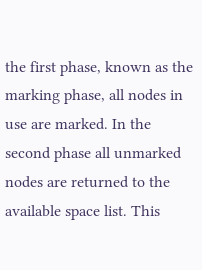the first phase, known as the marking phase, all nodes in use are marked. In the second phase all unmarked nodes are returned to the available space list. This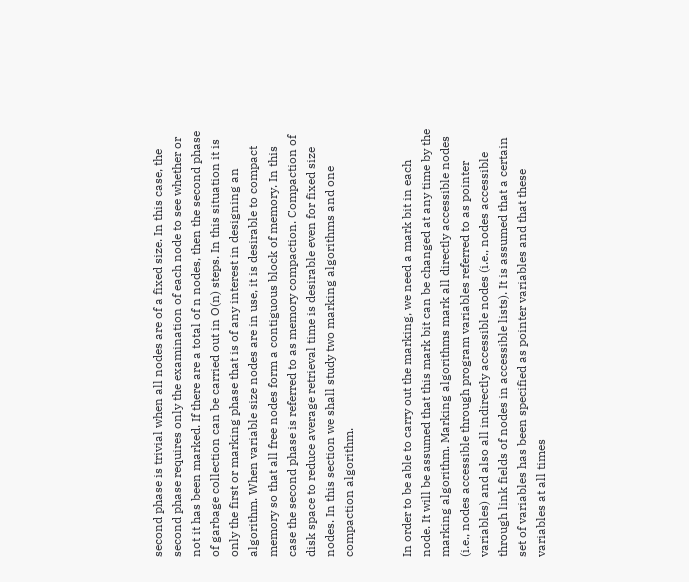second phase is trivial when all nodes are of a fixed size. In this case, the second phase requires only the examination of each node to see whether or not it has been marked. If there are a total of n nodes, then the second phase of garbage collection can be carried out in O(n) steps. In this situation it is only the first or marking phase that is of any interest in designing an algorithm. When variable size nodes are in use, it is desirable to compact memory so that all free nodes form a contiguous block of memory. In this case the second phase is referred to as memory compaction. Compaction of disk space to reduce average retrieval time is desirable even for fixed size nodes. In this section we shall study two marking algorithms and one compaction algorithm.


In order to be able to carry out the marking, we need a mark bit in each node. It will be assumed that this mark bit can be changed at any time by the marking algorithm. Marking algorithms mark all directly accessible nodes (i.e., nodes accessible through program variables referred to as pointer variables) and also all indirectly accessible nodes (i.e., nodes accessible through link fields of nodes in accessible lists). It is assumed that a certain set of variables has been specified as pointer variables and that these variables at all times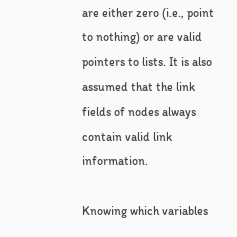are either zero (i.e., point to nothing) or are valid pointers to lists. It is also assumed that the link fields of nodes always contain valid link information.

Knowing which variables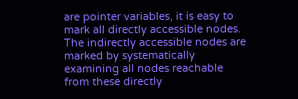are pointer variables, it is easy to mark all directly accessible nodes. The indirectly accessible nodes are marked by systematically examining all nodes reachable from these directly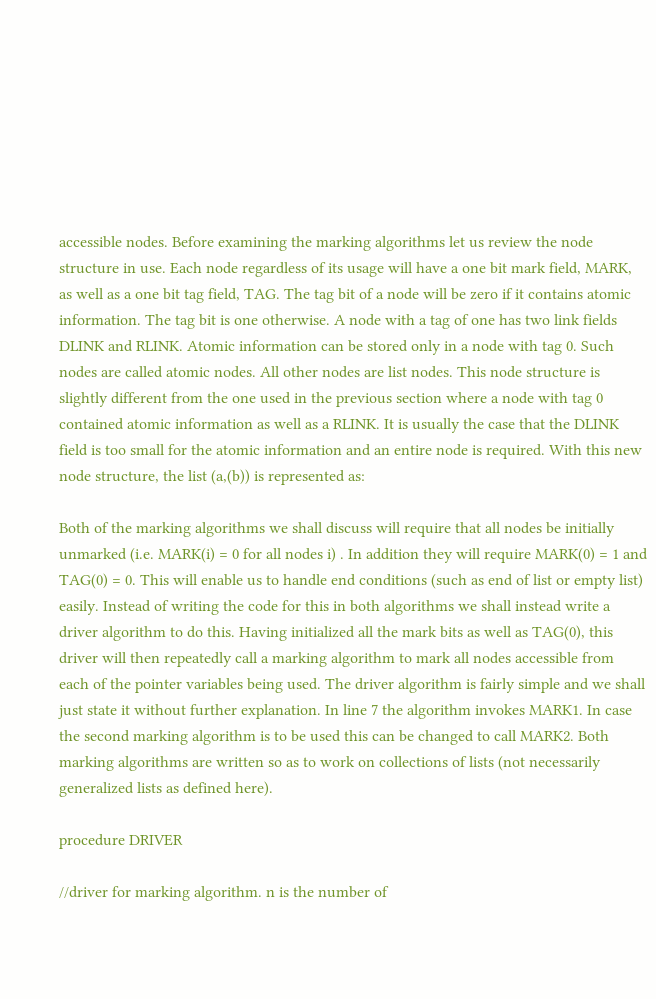accessible nodes. Before examining the marking algorithms let us review the node structure in use. Each node regardless of its usage will have a one bit mark field, MARK, as well as a one bit tag field, TAG. The tag bit of a node will be zero if it contains atomic information. The tag bit is one otherwise. A node with a tag of one has two link fields DLINK and RLINK. Atomic information can be stored only in a node with tag 0. Such nodes are called atomic nodes. All other nodes are list nodes. This node structure is slightly different from the one used in the previous section where a node with tag 0 contained atomic information as well as a RLINK. It is usually the case that the DLINK field is too small for the atomic information and an entire node is required. With this new node structure, the list (a,(b)) is represented as:

Both of the marking algorithms we shall discuss will require that all nodes be initially unmarked (i.e. MARK(i) = 0 for all nodes i) . In addition they will require MARK(0) = 1 and TAG(0) = 0. This will enable us to handle end conditions (such as end of list or empty list) easily. Instead of writing the code for this in both algorithms we shall instead write a driver algorithm to do this. Having initialized all the mark bits as well as TAG(0), this driver will then repeatedly call a marking algorithm to mark all nodes accessible from each of the pointer variables being used. The driver algorithm is fairly simple and we shall just state it without further explanation. In line 7 the algorithm invokes MARK1. In case the second marking algorithm is to be used this can be changed to call MARK2. Both marking algorithms are written so as to work on collections of lists (not necessarily generalized lists as defined here).

procedure DRIVER

//driver for marking algorithm. n is the number of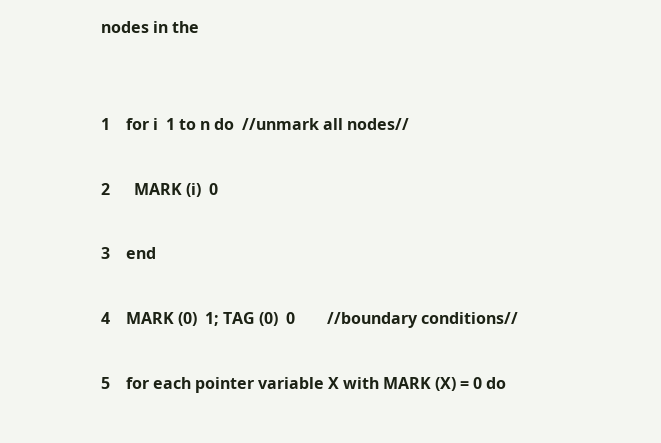nodes in the


1    for i  1 to n do  //unmark all nodes//

2      MARK (i)  0

3    end

4    MARK (0)  1; TAG (0)  0        //boundary conditions//

5    for each pointer variable X with MARK (X) = 0 do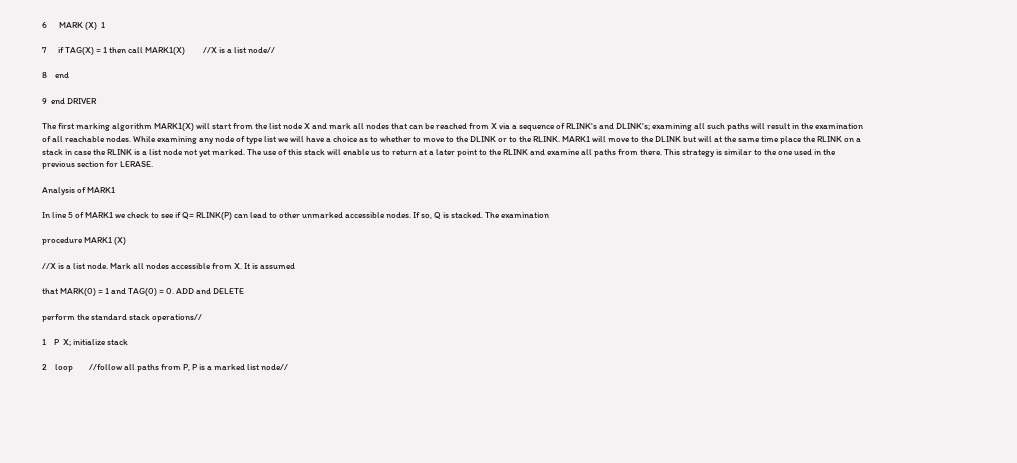6      MARK (X)  1

7      if TAG(X) = 1 then call MARK1(X)         //X is a list node//

8    end

9  end DRIVER

The first marking algorithm MARK1(X) will start from the list node X and mark all nodes that can be reached from X via a sequence of RLINK's and DLINK's; examining all such paths will result in the examination of all reachable nodes. While examining any node of type list we will have a choice as to whether to move to the DLINK or to the RLINK. MARK1 will move to the DLINK but will at the same time place the RLINK on a stack in case the RLINK is a list node not yet marked. The use of this stack will enable us to return at a later point to the RLINK and examine all paths from there. This strategy is similar to the one used in the previous section for LERASE.

Analysis of MARK1

In line 5 of MARK1 we check to see if Q= RLINK(P) can lead to other unmarked accessible nodes. If so, Q is stacked. The examination

procedure MARK1 (X)

//X is a list node. Mark all nodes accessible from X. It is assumed

that MARK(0) = 1 and TAG(0) = 0. ADD and DELETE

perform the standard stack operations//

1    P  X; initialize stack

2    loop        //follow all paths from P, P is a marked list node//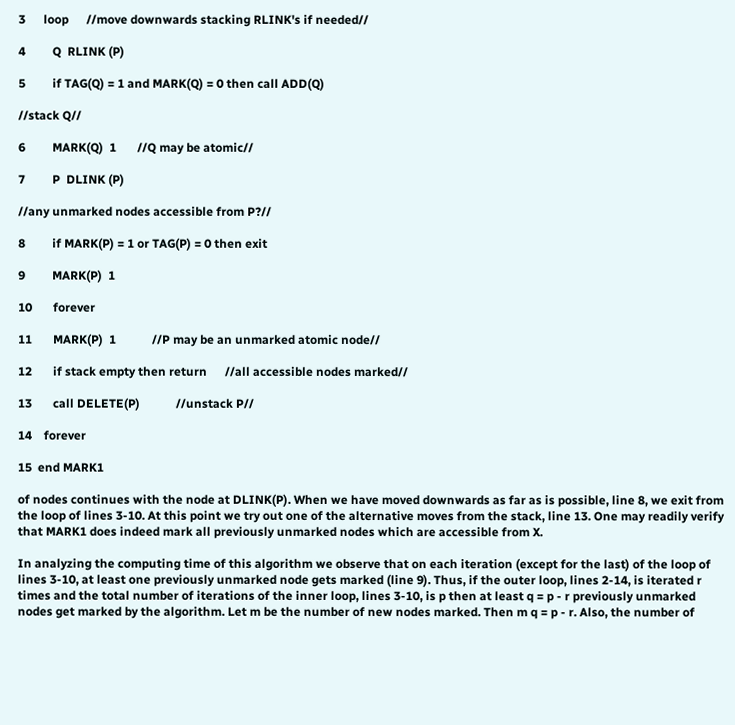3      loop      //move downwards stacking RLINK's if needed//

4         Q  RLINK (P)

5         if TAG(Q) = 1 and MARK(Q) = 0 then call ADD(Q)

//stack Q//

6         MARK(Q)  1       //Q may be atomic//

7         P  DLINK (P)

//any unmarked nodes accessible from P?//

8         if MARK(P) = 1 or TAG(P) = 0 then exit

9         MARK(P)  1

10       forever

11       MARK(P)  1            //P may be an unmarked atomic node//

12       if stack empty then return      //all accessible nodes marked//

13       call DELETE(P)            //unstack P//

14    forever

15  end MARK1

of nodes continues with the node at DLINK(P). When we have moved downwards as far as is possible, line 8, we exit from the loop of lines 3-10. At this point we try out one of the alternative moves from the stack, line 13. One may readily verify that MARK1 does indeed mark all previously unmarked nodes which are accessible from X.

In analyzing the computing time of this algorithm we observe that on each iteration (except for the last) of the loop of lines 3-10, at least one previously unmarked node gets marked (line 9). Thus, if the outer loop, lines 2-14, is iterated r times and the total number of iterations of the inner loop, lines 3-10, is p then at least q = p - r previously unmarked nodes get marked by the algorithm. Let m be the number of new nodes marked. Then m q = p - r. Also, the number of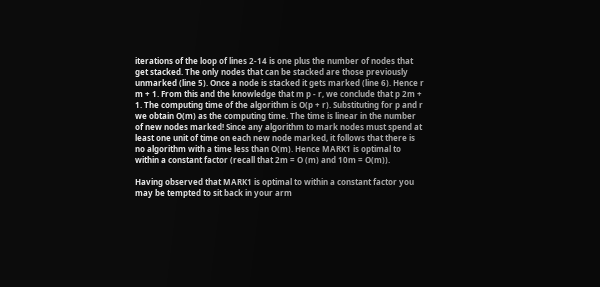iterations of the loop of lines 2-14 is one plus the number of nodes that get stacked. The only nodes that can be stacked are those previously unmarked (line 5). Once a node is stacked it gets marked (line 6). Hence r m + 1. From this and the knowledge that m p - r, we conclude that p 2m + 1. The computing time of the algorithm is O(p + r). Substituting for p and r we obtain O(m) as the computing time. The time is linear in the number of new nodes marked! Since any algorithm to mark nodes must spend at least one unit of time on each new node marked, it follows that there is no algorithm with a time less than O(m). Hence MARK1 is optimal to within a constant factor (recall that 2m = O (m) and 10m = O(m)).

Having observed that MARK1 is optimal to within a constant factor you may be tempted to sit back in your arm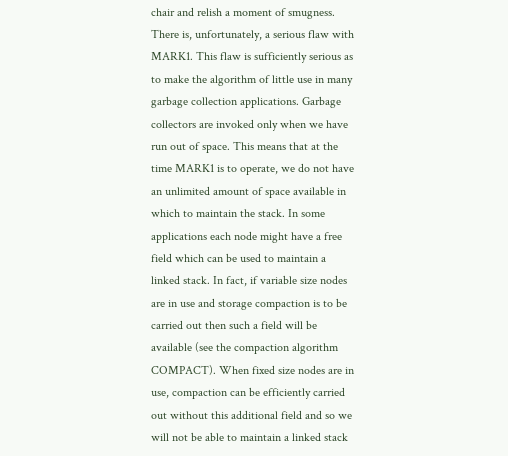chair and relish a moment of smugness. There is, unfortunately, a serious flaw with MARK1. This flaw is sufficiently serious as to make the algorithm of little use in many garbage collection applications. Garbage collectors are invoked only when we have run out of space. This means that at the time MARK1 is to operate, we do not have an unlimited amount of space available in which to maintain the stack. In some applications each node might have a free field which can be used to maintain a linked stack. In fact, if variable size nodes are in use and storage compaction is to be carried out then such a field will be available (see the compaction algorithm COMPACT). When fixed size nodes are in use, compaction can be efficiently carried out without this additional field and so we will not be able to maintain a linked stack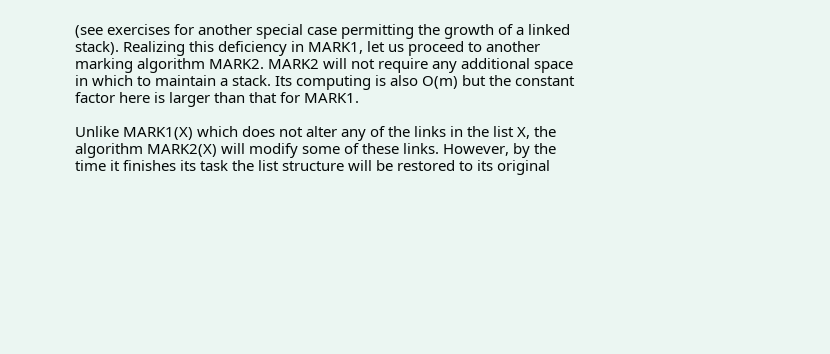(see exercises for another special case permitting the growth of a linked stack). Realizing this deficiency in MARK1, let us proceed to another marking algorithm MARK2. MARK2 will not require any additional space in which to maintain a stack. Its computing is also O(m) but the constant factor here is larger than that for MARK1.

Unlike MARK1(X) which does not alter any of the links in the list X, the algorithm MARK2(X) will modify some of these links. However, by the time it finishes its task the list structure will be restored to its original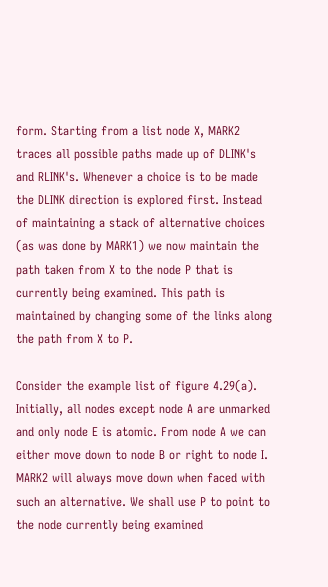form. Starting from a list node X, MARK2 traces all possible paths made up of DLINK's and RLINK's. Whenever a choice is to be made the DLINK direction is explored first. Instead of maintaining a stack of alternative choices (as was done by MARK1) we now maintain the path taken from X to the node P that is currently being examined. This path is maintained by changing some of the links along the path from X to P.

Consider the example list of figure 4.29(a). Initially, all nodes except node A are unmarked and only node E is atomic. From node A we can either move down to node B or right to node I. MARK2 will always move down when faced with such an alternative. We shall use P to point to the node currently being examined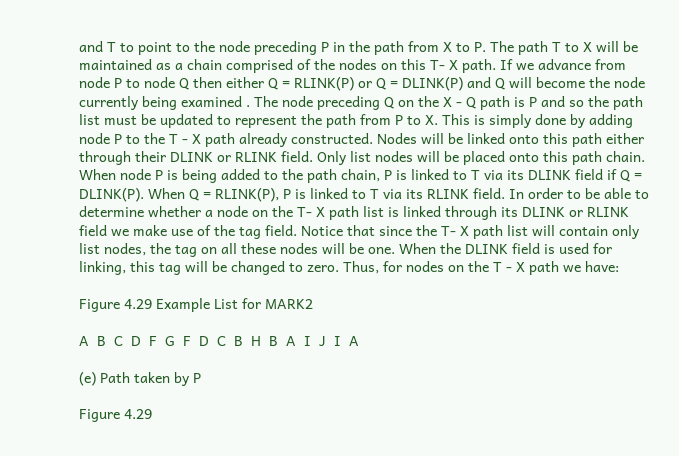and T to point to the node preceding P in the path from X to P. The path T to X will be maintained as a chain comprised of the nodes on this T- X path. If we advance from node P to node Q then either Q = RLINK(P) or Q = DLINK(P) and Q will become the node currently being examined . The node preceding Q on the X - Q path is P and so the path list must be updated to represent the path from P to X. This is simply done by adding node P to the T - X path already constructed. Nodes will be linked onto this path either through their DLINK or RLINK field. Only list nodes will be placed onto this path chain. When node P is being added to the path chain, P is linked to T via its DLINK field if Q = DLINK(P). When Q = RLINK(P), P is linked to T via its RLINK field. In order to be able to determine whether a node on the T- X path list is linked through its DLINK or RLINK field we make use of the tag field. Notice that since the T- X path list will contain only list nodes, the tag on all these nodes will be one. When the DLINK field is used for linking, this tag will be changed to zero. Thus, for nodes on the T - X path we have:

Figure 4.29 Example List for MARK2

A  B  C  D  F  G  F  D  C  B  H  B  A  I  J  I  A

(e) Path taken by P

Figure 4.29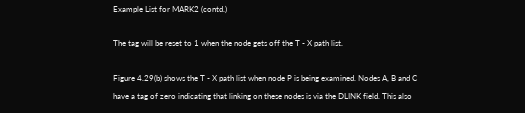Example List for MARK2 (contd.)

The tag will be reset to 1 when the node gets off the T - X path list.

Figure 4.29(b) shows the T - X path list when node P is being examined. Nodes A, B and C have a tag of zero indicating that linking on these nodes is via the DLINK field. This also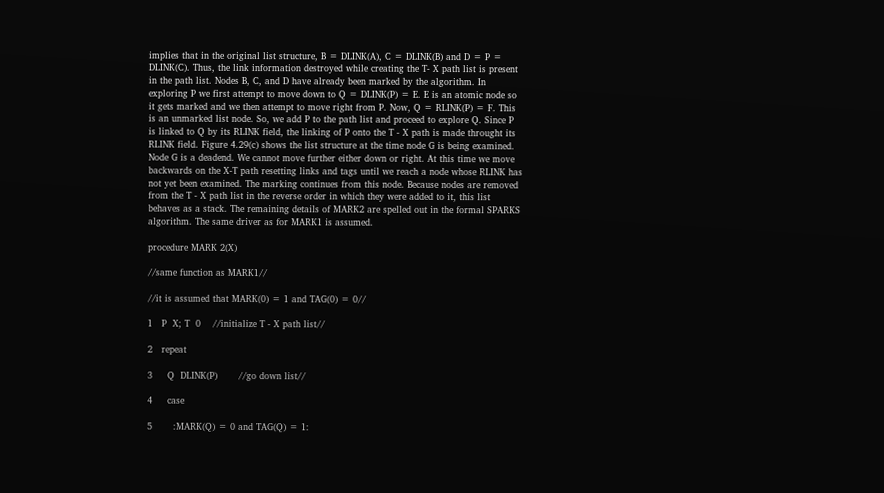implies that in the original list structure, B = DLINK(A), C = DLINK(B) and D = P = DLINK(C). Thus, the link information destroyed while creating the T- X path list is present in the path list. Nodes B, C, and D have already been marked by the algorithm. In exploring P we first attempt to move down to Q = DLINK(P) = E. E is an atomic node so it gets marked and we then attempt to move right from P. Now, Q = RLINK(P) = F. This is an unmarked list node. So, we add P to the path list and proceed to explore Q. Since P is linked to Q by its RLINK field, the linking of P onto the T - X path is made throught its RLINK field. Figure 4.29(c) shows the list structure at the time node G is being examined. Node G is a deadend. We cannot move further either down or right. At this time we move backwards on the X-T path resetting links and tags until we reach a node whose RLINK has not yet been examined. The marking continues from this node. Because nodes are removed from the T - X path list in the reverse order in which they were added to it, this list behaves as a stack. The remaining details of MARK2 are spelled out in the formal SPARKS algorithm. The same driver as for MARK1 is assumed.

procedure MARK 2(X)

//same function as MARK1//

//it is assumed that MARK(0) = 1 and TAG(0) = 0//

1   P  X; T  0    //initialize T - X path list//

2   repeat

3     Q  DLINK(P)       //go down list//

4     case

5       :MARK(Q) = 0 and TAG(Q) = 1: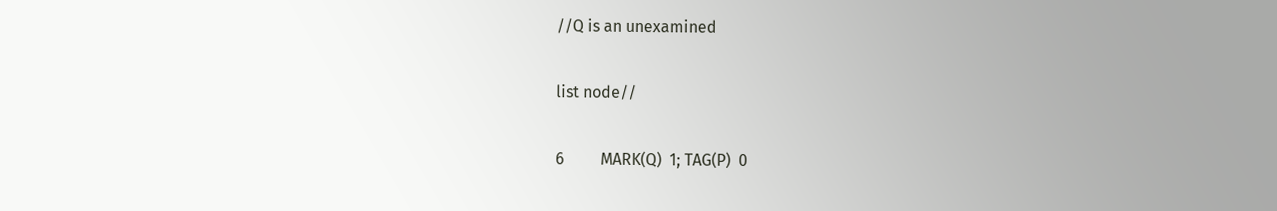//Q is an unexamined

list node//

6         MARK(Q)  1; TAG(P)  0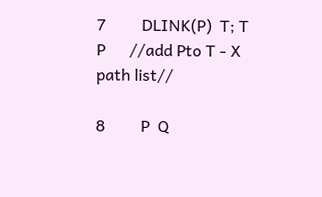7         DLINK(P)  T; T  P      //add Pto T - X path list//

8         P  Q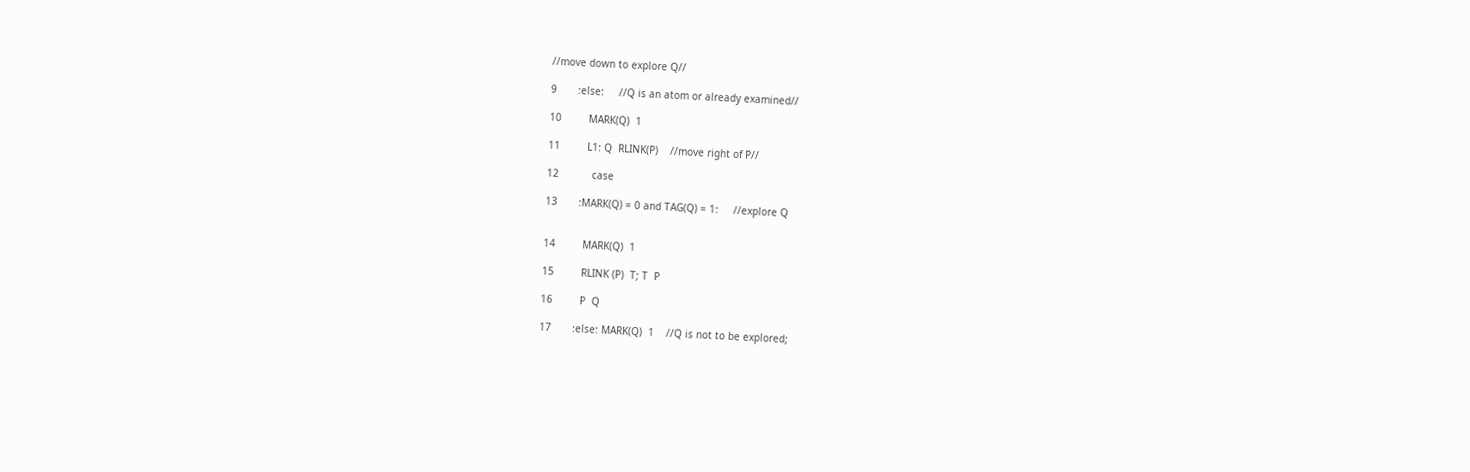//move down to explore Q//

9       :else:     //Q is an atom or already examined//

10         MARK(Q)  1

11         L1: Q  RLINK(P)    //move right of P//

12           case

13       :MARK(Q) = 0 and TAG(Q) = 1:     //explore Q


14         MARK(Q)  1

15         RLINK (P)  T; T  P

16         P  Q

17       :else: MARK(Q)  1    //Q is not to be explored;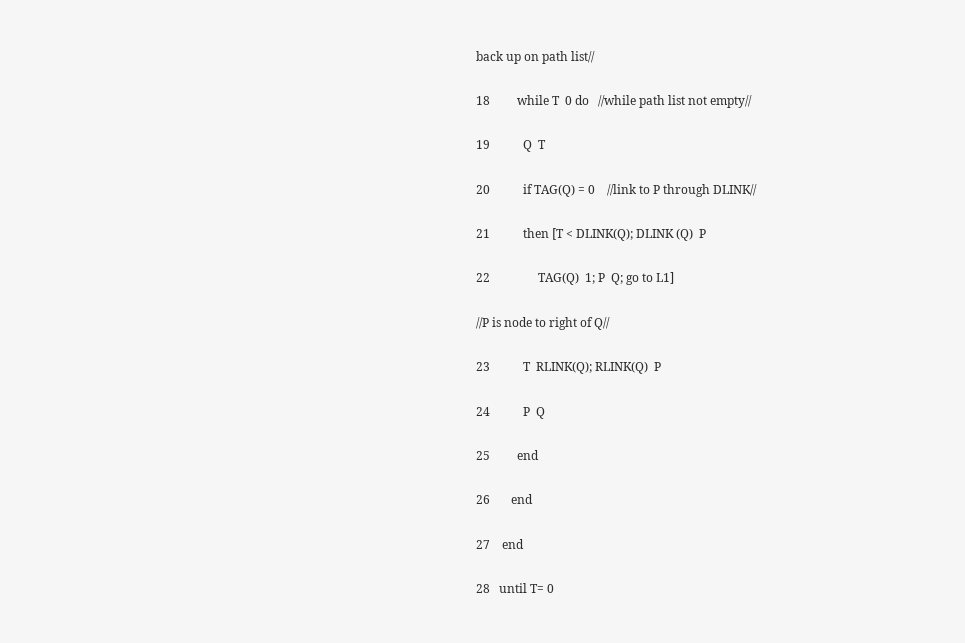back up on path list//

18         while T  0 do   //while path list not empty//

19           Q  T

20           if TAG(Q) = 0    //link to P through DLINK//

21           then [T < DLINK(Q); DLINK (Q)  P

22                TAG(Q)  1; P  Q; go to L1]

//P is node to right of Q//

23           T  RLINK(Q); RLINK(Q)  P

24           P  Q

25         end

26       end

27    end

28   until T= 0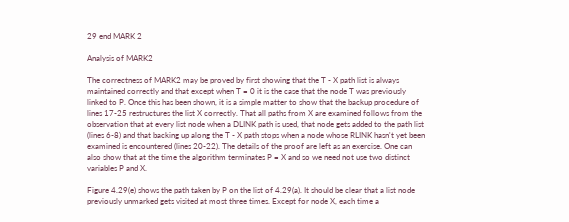29 end MARK 2

Analysis of MARK2

The correctness of MARK2 may be proved by first showing that the T - X path list is always maintained correctly and that except when T = 0 it is the case that the node T was previously linked to P. Once this has been shown, it is a simple matter to show that the backup procedure of lines 17-25 restructures the list X correctly. That all paths from X are examined follows from the observation that at every list node when a DLINK path is used, that node gets added to the path list (lines 6-8) and that backing up along the T - X path stops when a node whose RLINK hasn't yet been examined is encountered (lines 20-22). The details of the proof are left as an exercise. One can also show that at the time the algorithm terminates P = X and so we need not use two distinct variables P and X.

Figure 4.29(e) shows the path taken by P on the list of 4.29(a). It should be clear that a list node previously unmarked gets visited at most three times. Except for node X, each time a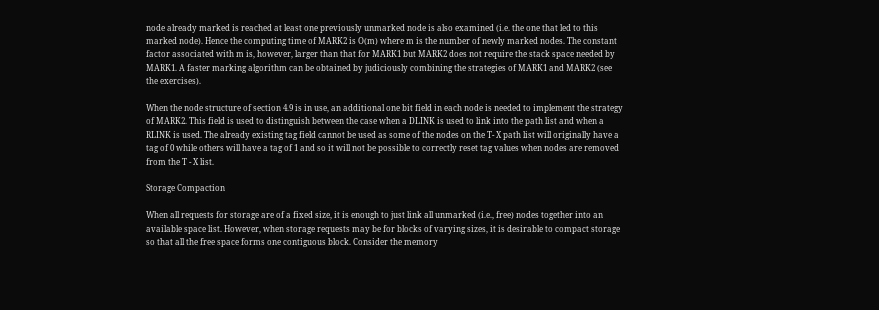node already marked is reached at least one previously unmarked node is also examined (i.e. the one that led to this marked node). Hence the computing time of MARK2 is O(m) where m is the number of newly marked nodes. The constant factor associated with m is, however, larger than that for MARK1 but MARK2 does not require the stack space needed by MARK1. A faster marking algorithm can be obtained by judiciously combining the strategies of MARK1 and MARK2 (see the exercises).

When the node structure of section 4.9 is in use, an additional one bit field in each node is needed to implement the strategy of MARK2. This field is used to distinguish between the case when a DLINK is used to link into the path list and when a RLINK is used. The already existing tag field cannot be used as some of the nodes on the T- X path list will originally have a tag of 0 while others will have a tag of 1 and so it will not be possible to correctly reset tag values when nodes are removed from the T - X list.

Storage Compaction

When all requests for storage are of a fixed size, it is enough to just link all unmarked (i.e., free) nodes together into an available space list. However, when storage requests may be for blocks of varying sizes, it is desirable to compact storage so that all the free space forms one contiguous block. Consider the memory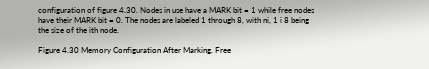configuration of figure 4.30. Nodes in use have a MARK bit = 1 while free nodes have their MARK bit = 0. The nodes are labeled 1 through 8, with ni, 1 i 8 being the size of the ith node.

Figure 4.30 Memory Configuration After Marking. Free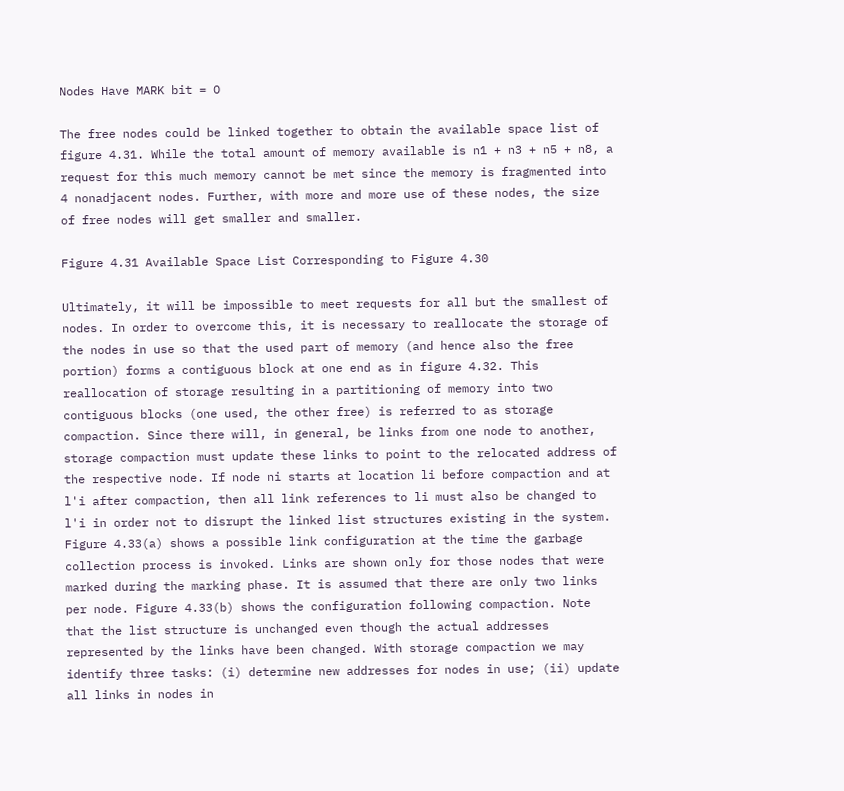Nodes Have MARK bit = O

The free nodes could be linked together to obtain the available space list of figure 4.31. While the total amount of memory available is n1 + n3 + n5 + n8, a request for this much memory cannot be met since the memory is fragmented into 4 nonadjacent nodes. Further, with more and more use of these nodes, the size of free nodes will get smaller and smaller.

Figure 4.31 Available Space List Corresponding to Figure 4.30

Ultimately, it will be impossible to meet requests for all but the smallest of nodes. In order to overcome this, it is necessary to reallocate the storage of the nodes in use so that the used part of memory (and hence also the free portion) forms a contiguous block at one end as in figure 4.32. This reallocation of storage resulting in a partitioning of memory into two contiguous blocks (one used, the other free) is referred to as storage compaction. Since there will, in general, be links from one node to another, storage compaction must update these links to point to the relocated address of the respective node. If node ni starts at location li before compaction and at l'i after compaction, then all link references to li must also be changed to l'i in order not to disrupt the linked list structures existing in the system. Figure 4.33(a) shows a possible link configuration at the time the garbage collection process is invoked. Links are shown only for those nodes that were marked during the marking phase. It is assumed that there are only two links per node. Figure 4.33(b) shows the configuration following compaction. Note that the list structure is unchanged even though the actual addresses represented by the links have been changed. With storage compaction we may identify three tasks: (i) determine new addresses for nodes in use; (ii) update all links in nodes in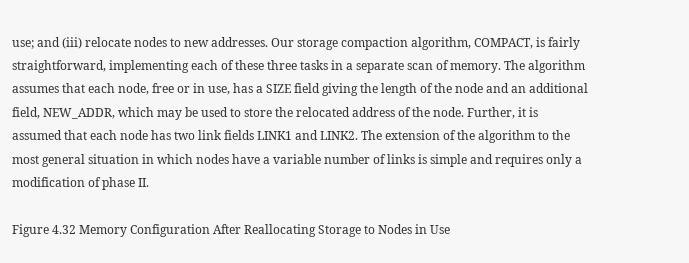use; and (iii) relocate nodes to new addresses. Our storage compaction algorithm, COMPACT, is fairly straightforward, implementing each of these three tasks in a separate scan of memory. The algorithm assumes that each node, free or in use, has a SIZE field giving the length of the node and an additional field, NEW_ADDR, which may be used to store the relocated address of the node. Further, it is assumed that each node has two link fields LINK1 and LINK2. The extension of the algorithm to the most general situation in which nodes have a variable number of links is simple and requires only a modification of phase II.

Figure 4.32 Memory Configuration After Reallocating Storage to Nodes in Use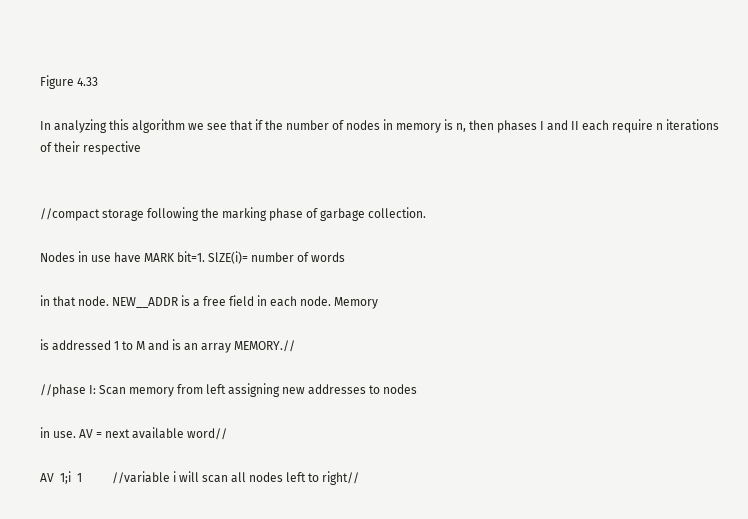Figure 4.33

In analyzing this algorithm we see that if the number of nodes in memory is n, then phases I and II each require n iterations of their respective


//compact storage following the marking phase of garbage collection.

Nodes in use have MARK bit=1. SlZE(i)= number of words

in that node. NEW__ADDR is a free field in each node. Memory

is addressed 1 to M and is an array MEMORY.//

//phase I: Scan memory from left assigning new addresses to nodes

in use. AV = next available word//

AV  1;i  1          //variable i will scan all nodes left to right//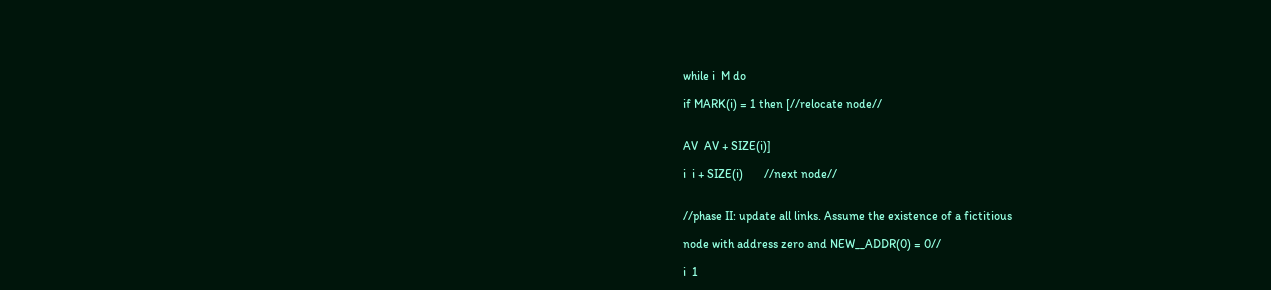while i  M do

if MARK(i) = 1 then [//relocate node//


AV  AV + SIZE(i)]

i  i + SIZE(i)       //next node//


//phase II: update all links. Assume the existence of a fictitious

node with address zero and NEW__ADDR(0) = 0//

i  1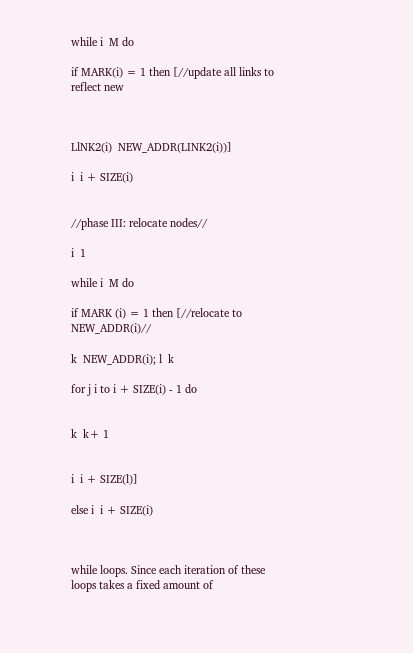while i  M do

if MARK(i) = 1 then [//update all links to reflect new



LlNK2(i)  NEW_ADDR(LINK2(i))]

i  i + SIZE(i)


//phase III: relocate nodes//

i  1

while i  M do

if MARK (i) = 1 then [//relocate to NEW_ADDR(i)//

k  NEW_ADDR(i); l  k

for j i to i + SIZE(i) - 1 do


k  k+ 1


i  i + SIZE(l)]

else i  i + SIZE(i)



while loops. Since each iteration of these loops takes a fixed amount of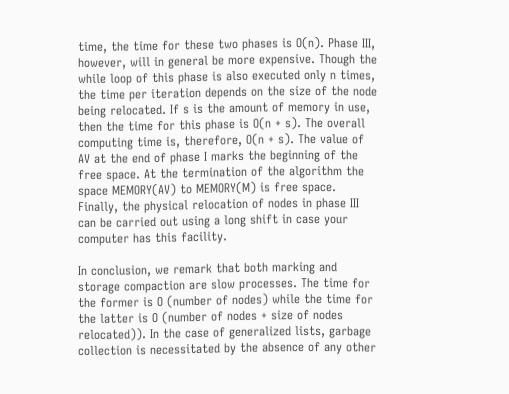time, the time for these two phases is O(n). Phase III, however, will in general be more expensive. Though the while loop of this phase is also executed only n times, the time per iteration depends on the size of the node being relocated. If s is the amount of memory in use, then the time for this phase is O(n + s). The overall computing time is, therefore, O(n + s). The value of AV at the end of phase I marks the beginning of the free space. At the termination of the algorithm the space MEMORY(AV) to MEMORY(M) is free space. Finally, the physical relocation of nodes in phase III can be carried out using a long shift in case your computer has this facility.

In conclusion, we remark that both marking and storage compaction are slow processes. The time for the former is O (number of nodes) while the time for the latter is O (number of nodes + size of nodes relocated)). In the case of generalized lists, garbage collection is necessitated by the absence of any other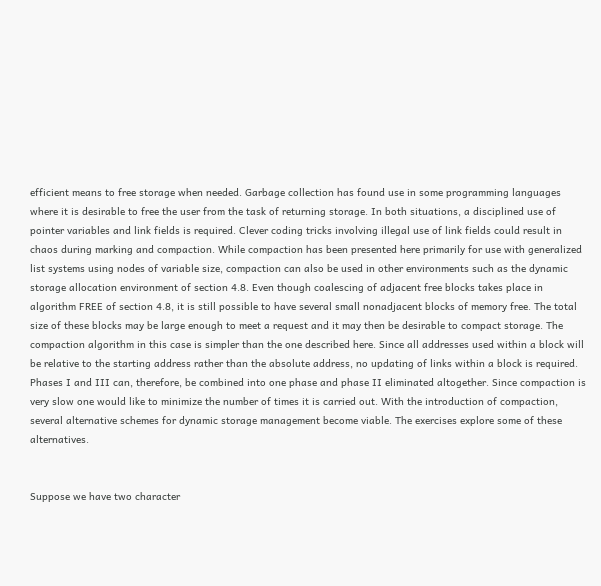efficient means to free storage when needed. Garbage collection has found use in some programming languages where it is desirable to free the user from the task of returning storage. In both situations, a disciplined use of pointer variables and link fields is required. Clever coding tricks involving illegal use of link fields could result in chaos during marking and compaction. While compaction has been presented here primarily for use with generalized list systems using nodes of variable size, compaction can also be used in other environments such as the dynamic storage allocation environment of section 4.8. Even though coalescing of adjacent free blocks takes place in algorithm FREE of section 4.8, it is still possible to have several small nonadjacent blocks of memory free. The total size of these blocks may be large enough to meet a request and it may then be desirable to compact storage. The compaction algorithm in this case is simpler than the one described here. Since all addresses used within a block will be relative to the starting address rather than the absolute address, no updating of links within a block is required. Phases I and III can, therefore, be combined into one phase and phase II eliminated altogether. Since compaction is very slow one would like to minimize the number of times it is carried out. With the introduction of compaction, several alternative schemes for dynamic storage management become viable. The exercises explore some of these alternatives.


Suppose we have two character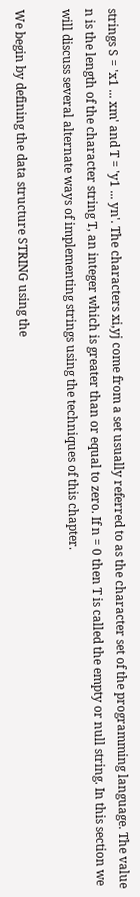strings S = 'x1 ... xm' and T = 'y1 ... yn'. The characters xi,yj come from a set usually referred to as the character set of the programming language. The value n is the length of the character string T, an integer which is greater than or equal to zero. If n = 0 then T is called the empty or null string. In this section we will discuss several alternate ways of implementing strings using the techniques of this chapter.

We begin by defining the data structure STRING using the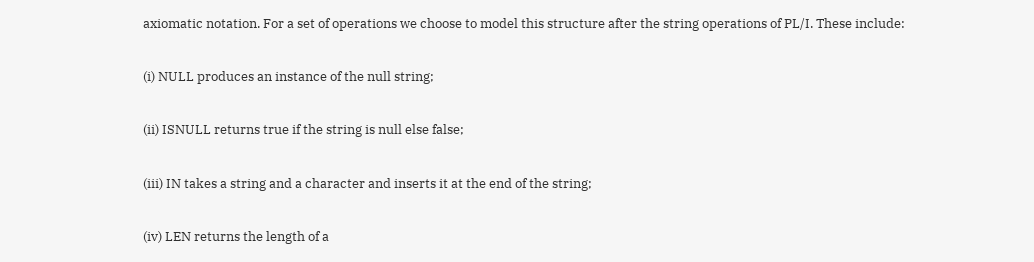axiomatic notation. For a set of operations we choose to model this structure after the string operations of PL/I. These include:

(i) NULL produces an instance of the null string;

(ii) ISNULL returns true if the string is null else false;

(iii) IN takes a string and a character and inserts it at the end of the string;

(iv) LEN returns the length of a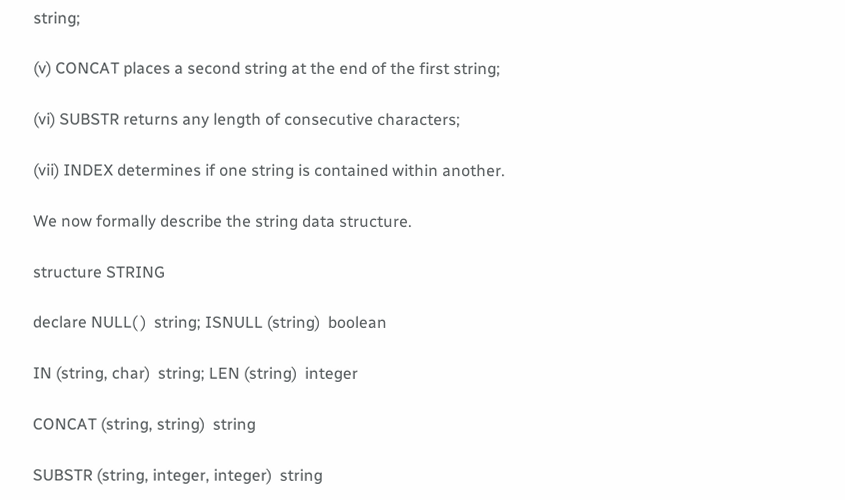string;

(v) CONCAT places a second string at the end of the first string;

(vi) SUBSTR returns any length of consecutive characters;

(vii) INDEX determines if one string is contained within another.

We now formally describe the string data structure.

structure STRING

declare NULL( )  string; ISNULL (string)  boolean

IN (string, char)  string; LEN (string)  integer

CONCAT (string, string)  string

SUBSTR (string, integer, integer)  string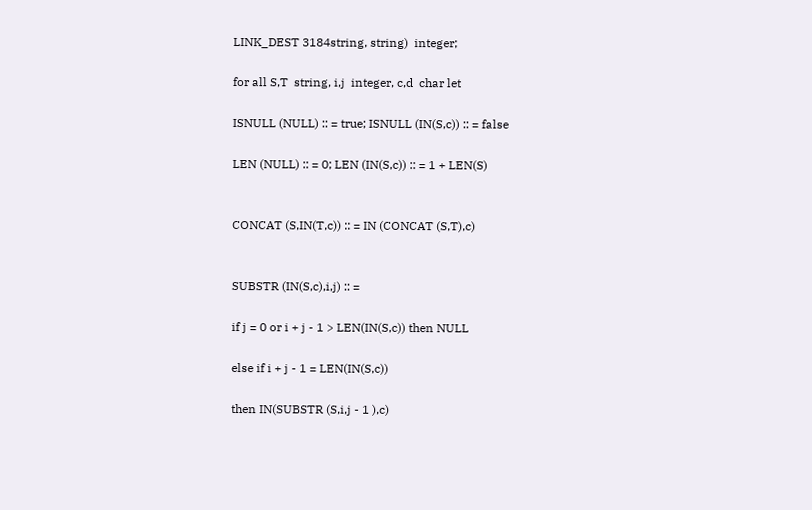LINK_DEST 3184string, string)  integer;

for all S,T  string, i,j  integer, c,d  char let

ISNULL (NULL) :: = true; ISNULL (IN(S,c)) :: = false

LEN (NULL) :: = 0; LEN (IN(S,c)) :: = 1 + LEN(S)


CONCAT (S,IN(T,c)) :: = IN (CONCAT (S,T),c)


SUBSTR (IN(S,c),i,j) :: =

if j = 0 or i + j - 1 > LEN(IN(S,c)) then NULL

else if i + j - 1 = LEN(IN(S,c))

then IN(SUBSTR (S,i,j - 1 ),c)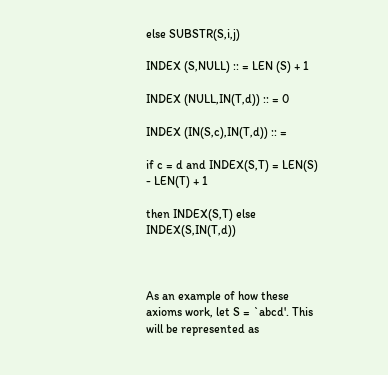else SUBSTR(S,i,j)

INDEX (S,NULL) :: = LEN (S) + 1

INDEX (NULL,IN(T,d)) :: = 0

INDEX (IN(S,c),IN(T,d)) :: =

if c = d and INDEX(S,T) = LEN(S) - LEN(T) + 1

then INDEX(S,T) else INDEX(S,IN(T,d))



As an example of how these axioms work, let S = `abcd'. This will be represented as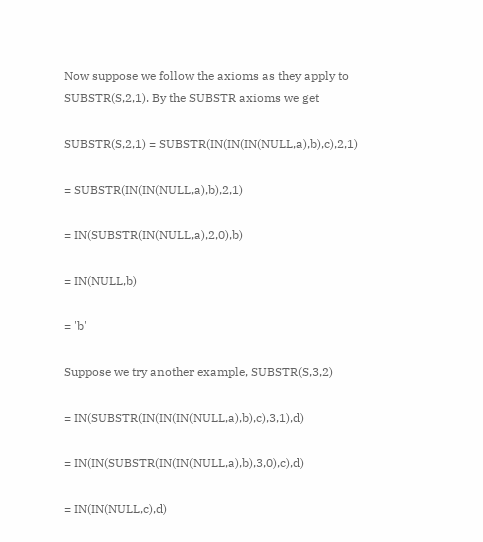Now suppose we follow the axioms as they apply to SUBSTR(S,2,1). By the SUBSTR axioms we get

SUBSTR(S,2,1) = SUBSTR(IN(IN(IN(NULL,a),b),c),2,1)

= SUBSTR(IN(IN(NULL,a),b),2,1)

= IN(SUBSTR(IN(NULL,a),2,0),b)

= IN(NULL,b)

= 'b'

Suppose we try another example, SUBSTR(S,3,2)

= IN(SUBSTR(IN(IN(IN(NULL,a),b),c),3,1),d)

= IN(IN(SUBSTR(IN(IN(NULL,a),b),3,0),c),d)

= IN(IN(NULL,c),d)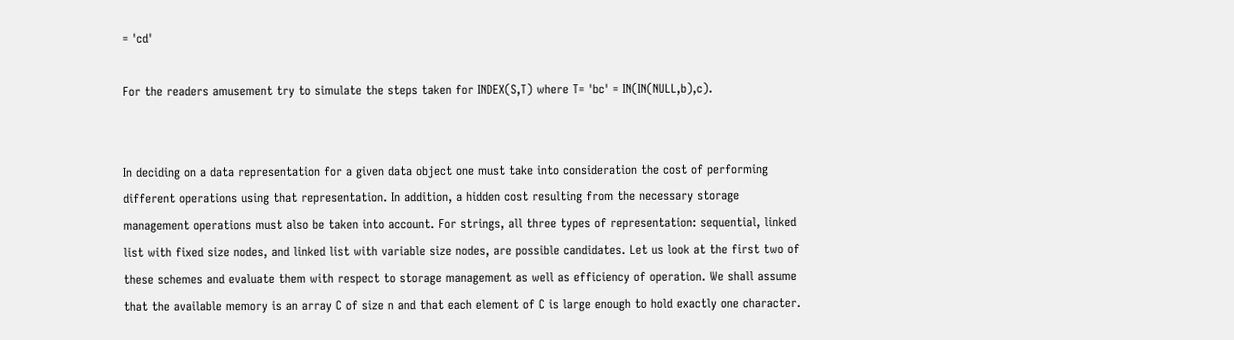= 'cd'

For the readers amusement try to simulate the steps taken for INDEX(S,T) where T= 'bc' = IN(IN(NULL,b),c).


In deciding on a data representation for a given data object one must take into consideration the cost of performing different operations using that representation. In addition, a hidden cost resulting from the necessary storage management operations must also be taken into account. For strings, all three types of representation: sequential, linked list with fixed size nodes, and linked list with variable size nodes, are possible candidates. Let us look at the first two of these schemes and evaluate them with respect to storage management as well as efficiency of operation. We shall assume that the available memory is an array C of size n and that each element of C is large enough to hold exactly one character.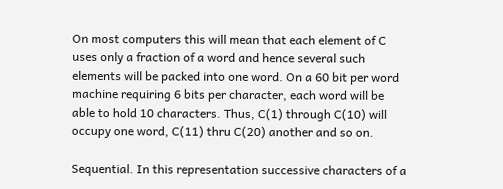On most computers this will mean that each element of C uses only a fraction of a word and hence several such elements will be packed into one word. On a 60 bit per word machine requiring 6 bits per character, each word will be able to hold 10 characters. Thus, C(1) through C(10) will occupy one word, C(11) thru C(20) another and so on.

Sequential. In this representation successive characters of a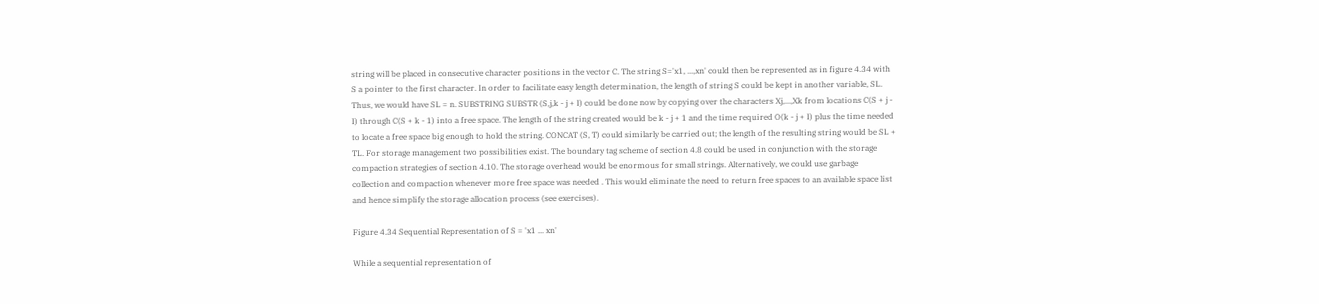string will be placed in consecutive character positions in the vector C. The string S='x1, ...,xn' could then be represented as in figure 4.34 with S a pointer to the first character. In order to facilitate easy length determination, the length of string S could be kept in another variable, SL. Thus, we would have SL = n. SUBSTRING SUBSTR (S,j,k - j + I) could be done now by copying over the characters Xj,...,Xk from locations C(S + j - I) through C(S + k - 1) into a free space. The length of the string created would be k - j + 1 and the time required O(k - j + I) plus the time needed to locate a free space big enough to hold the string. CONCAT (S, T) could similarly be carried out; the length of the resulting string would be SL + TL. For storage management two possibilities exist. The boundary tag scheme of section 4.8 could be used in conjunction with the storage compaction strategies of section 4.10. The storage overhead would be enormous for small strings. Alternatively, we could use garbage collection and compaction whenever more free space was needed . This would eliminate the need to return free spaces to an available space list and hence simplify the storage allocation process (see exercises).

Figure 4.34 Sequential Representation of S = 'x1 ... xn'

While a sequential representation of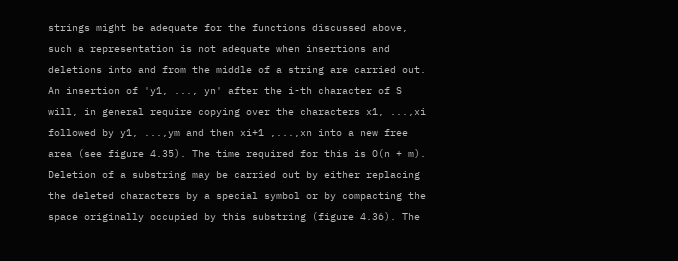strings might be adequate for the functions discussed above, such a representation is not adequate when insertions and deletions into and from the middle of a string are carried out. An insertion of 'y1, ..., yn' after the i-th character of S will, in general require copying over the characters x1, ...,xi followed by y1, ...,ym and then xi+1 ,...,xn into a new free area (see figure 4.35). The time required for this is O(n + m). Deletion of a substring may be carried out by either replacing the deleted characters by a special symbol or by compacting the space originally occupied by this substring (figure 4.36). The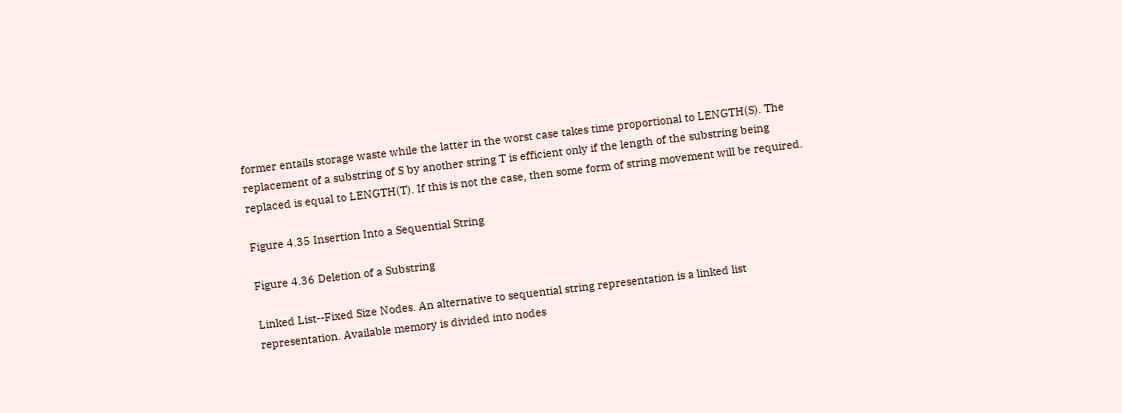former entails storage waste while the latter in the worst case takes time proportional to LENGTH(S). The replacement of a substring of S by another string T is efficient only if the length of the substring being replaced is equal to LENGTH(T). If this is not the case, then some form of string movement will be required.

Figure 4.35 Insertion Into a Sequential String

Figure 4.36 Deletion of a Substring

Linked List--Fixed Size Nodes. An alternative to sequential string representation is a linked list representation. Available memory is divided into nodes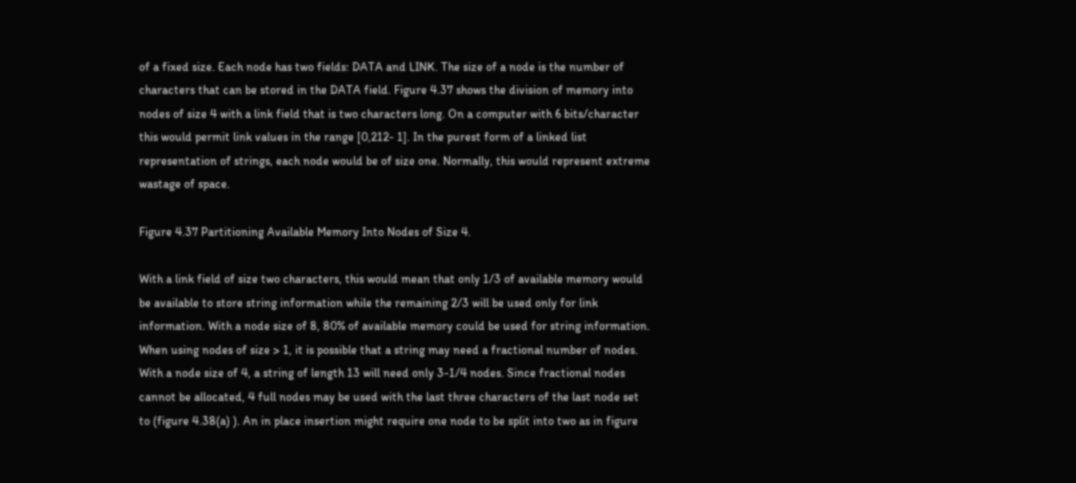of a fixed size. Each node has two fields: DATA and LINK. The size of a node is the number of characters that can be stored in the DATA field. Figure 4.37 shows the division of memory into nodes of size 4 with a link field that is two characters long. On a computer with 6 bits/character this would permit link values in the range [0,212- 1]. In the purest form of a linked list representation of strings, each node would be of size one. Normally, this would represent extreme wastage of space.

Figure 4.37 Partitioning Available Memory Into Nodes of Size 4.

With a link field of size two characters, this would mean that only 1/3 of available memory would be available to store string information while the remaining 2/3 will be used only for link information. With a node size of 8, 80% of available memory could be used for string information. When using nodes of size > 1, it is possible that a string may need a fractional number of nodes. With a node size of 4, a string of length 13 will need only 3-1/4 nodes. Since fractional nodes cannot be allocated, 4 full nodes may be used with the last three characters of the last node set to (figure 4.38(a) ). An in place insertion might require one node to be split into two as in figure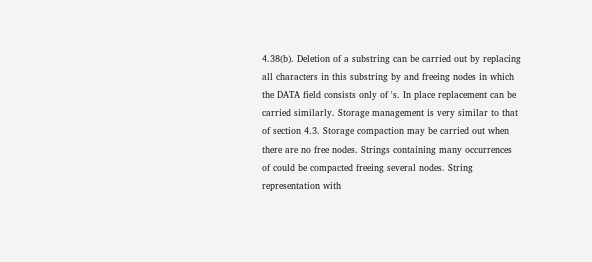4.38(b). Deletion of a substring can be carried out by replacing all characters in this substring by and freeing nodes in which the DATA field consists only of 's. In place replacement can be carried similarly. Storage management is very similar to that of section 4.3. Storage compaction may be carried out when there are no free nodes. Strings containing many occurrences of could be compacted freeing several nodes. String representation with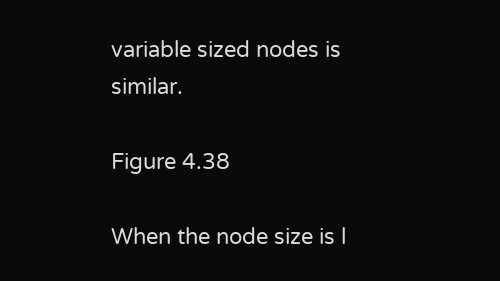variable sized nodes is similar.

Figure 4.38

When the node size is l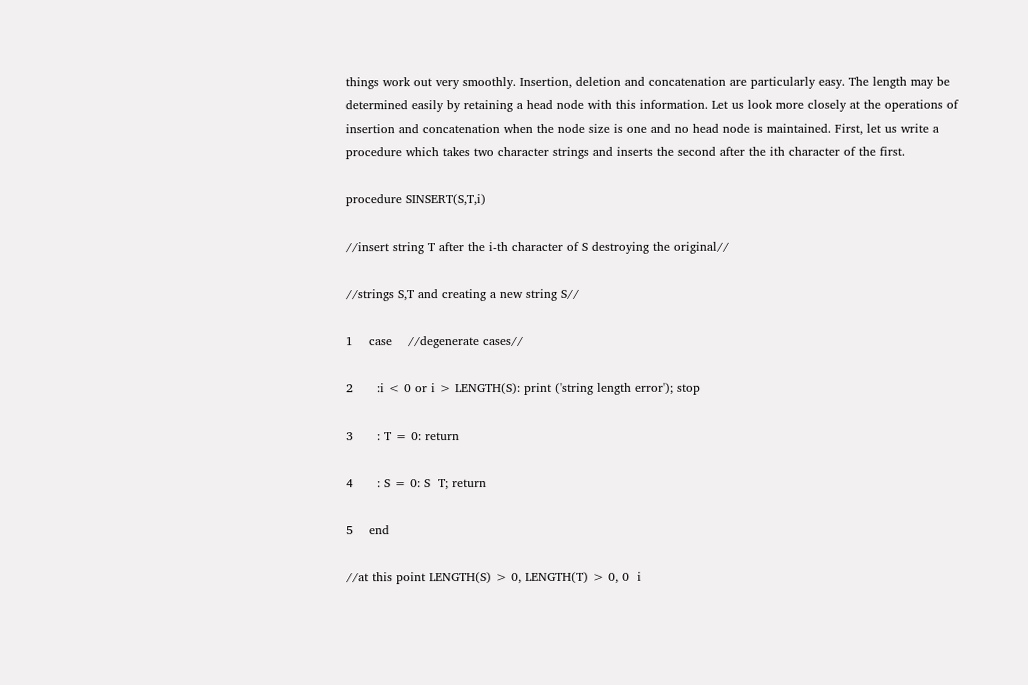things work out very smoothly. Insertion, deletion and concatenation are particularly easy. The length may be determined easily by retaining a head node with this information. Let us look more closely at the operations of insertion and concatenation when the node size is one and no head node is maintained. First, let us write a procedure which takes two character strings and inserts the second after the ith character of the first.

procedure SINSERT(S,T,i)

//insert string T after the i-th character of S destroying the original//

//strings S,T and creating a new string S//

1    case    //degenerate cases//

2      :i < 0 or i > LENGTH(S): print ('string length error'); stop

3      : T = 0: return

4      : S = 0: S  T; return

5    end

//at this point LENGTH(S) > 0, LENGTH(T) > 0, 0  i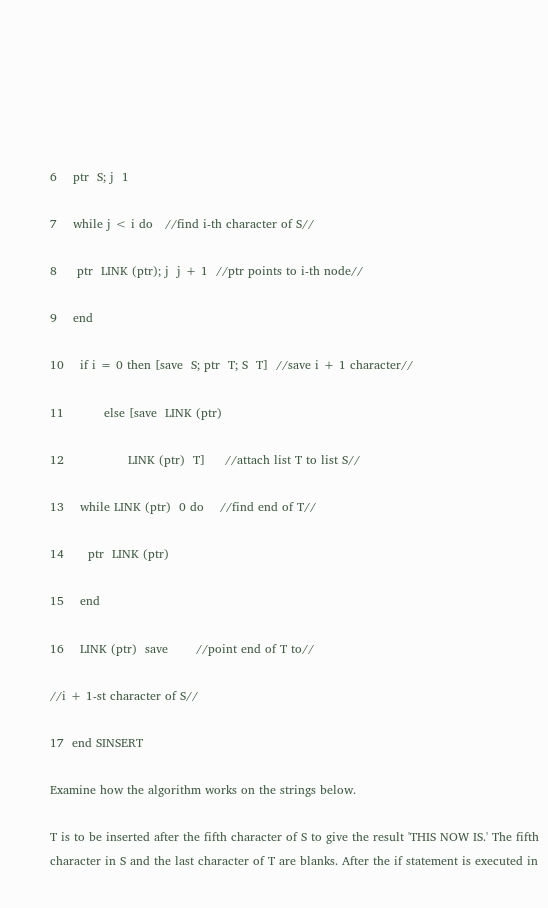6    ptr  S; j  1

7    while j < i do   //find i-th character of S//

8     ptr  LINK (ptr); j  j + 1  //ptr points to i-th node//

9    end

10    if i = 0 then [save  S; ptr  T; S  T]  //save i + 1 character//

11          else [save  LINK (ptr)

12                LINK (ptr)  T]     //attach list T to list S//

13    while LINK (ptr)  0 do    //find end of T//

14      ptr  LINK (ptr)

15    end

16    LINK (ptr)  save       //point end of T to//

//i + 1-st character of S//

17  end SINSERT

Examine how the algorithm works on the strings below.

T is to be inserted after the fifth character of S to give the result 'THIS NOW IS.' The fifth character in S and the last character of T are blanks. After the if statement is executed in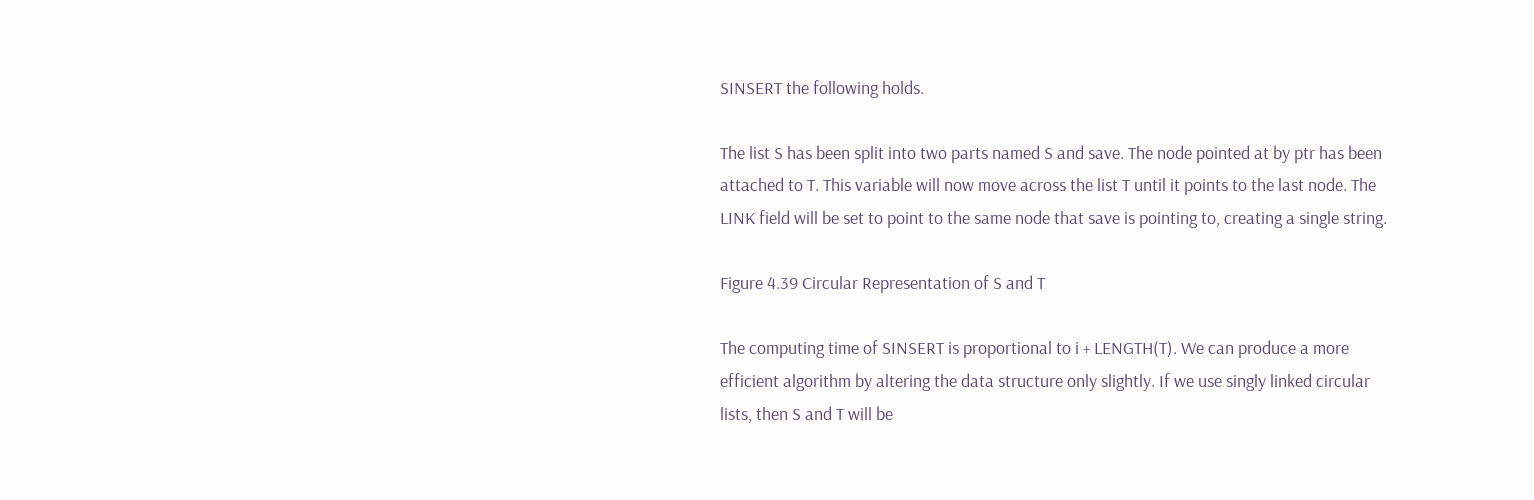SINSERT the following holds.

The list S has been split into two parts named S and save. The node pointed at by ptr has been attached to T. This variable will now move across the list T until it points to the last node. The LINK field will be set to point to the same node that save is pointing to, creating a single string.

Figure 4.39 Circular Representation of S and T

The computing time of SINSERT is proportional to i + LENGTH(T). We can produce a more efficient algorithm by altering the data structure only slightly. If we use singly linked circular lists, then S and T will be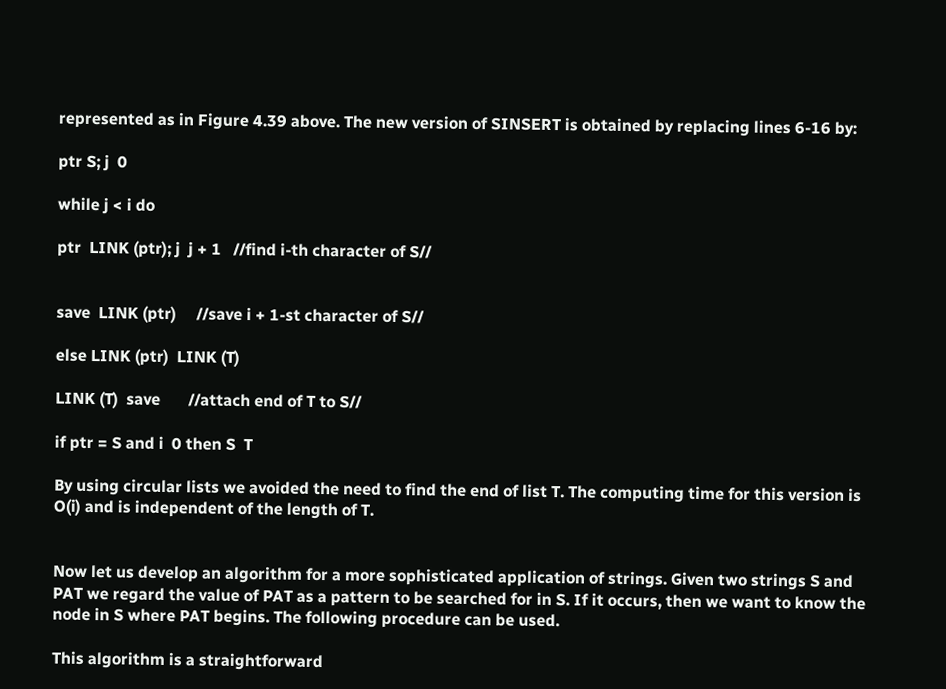represented as in Figure 4.39 above. The new version of SINSERT is obtained by replacing lines 6-16 by:

ptr S; j  0

while j < i do

ptr  LINK (ptr); j  j + 1   //find i-th character of S//


save  LINK (ptr)     //save i + 1-st character of S//

else LINK (ptr)  LINK (T)

LINK (T)  save       //attach end of T to S//

if ptr = S and i  0 then S  T

By using circular lists we avoided the need to find the end of list T. The computing time for this version is O(i) and is independent of the length of T.


Now let us develop an algorithm for a more sophisticated application of strings. Given two strings S and PAT we regard the value of PAT as a pattern to be searched for in S. If it occurs, then we want to know the node in S where PAT begins. The following procedure can be used.

This algorithm is a straightforward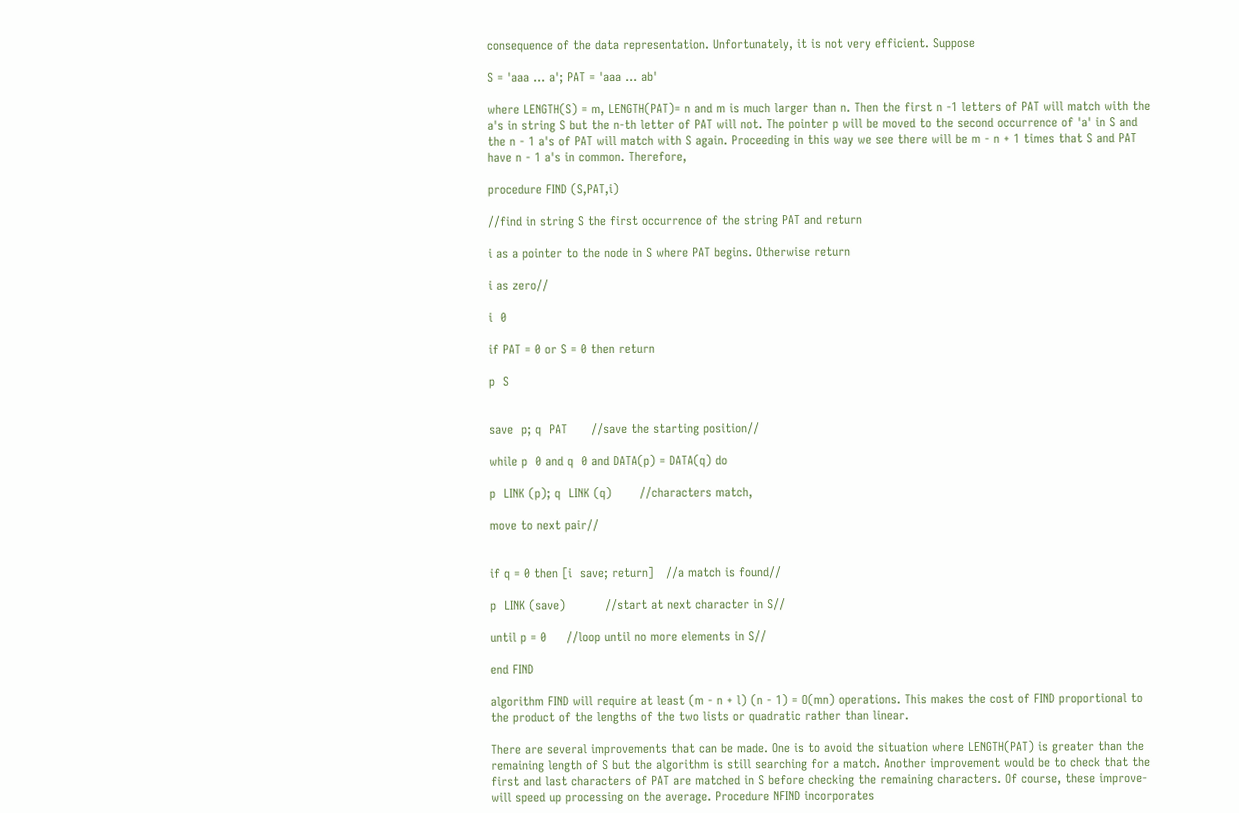consequence of the data representation. Unfortunately, it is not very efficient. Suppose

S = 'aaa ... a'; PAT = 'aaa ... ab'

where LENGTH(S) = m, LENGTH(PAT)= n and m is much larger than n. Then the first n -1 letters of PAT will match with the a's in string S but the n-th letter of PAT will not. The pointer p will be moved to the second occurrence of 'a' in S and the n - 1 a's of PAT will match with S again. Proceeding in this way we see there will be m - n + 1 times that S and PAT have n - 1 a's in common. Therefore,

procedure FIND (S,PAT,i)

//find in string S the first occurrence of the string PAT and return

i as a pointer to the node in S where PAT begins. Otherwise return

i as zero//

i  0

if PAT = 0 or S = 0 then return

p  S


save  p; q  PAT      //save the starting position//

while p  0 and q  0 and DATA(p) = DATA(q) do

p  LINK (p); q  LINK (q)       //characters match,

move to next pair//


if q = 0 then [i  save; return]   //a match is found//

p  LINK (save)          //start at next character in S//

until p = 0     //loop until no more elements in S//

end FIND

algorithm FIND will require at least (m - n + l) (n - 1) = O(mn) operations. This makes the cost of FIND proportional to the product of the lengths of the two lists or quadratic rather than linear.

There are several improvements that can be made. One is to avoid the situation where LENGTH(PAT) is greater than the remaining length of S but the algorithm is still searching for a match. Another improvement would be to check that the first and last characters of PAT are matched in S before checking the remaining characters. Of course, these improve- will speed up processing on the average. Procedure NFIND incorporates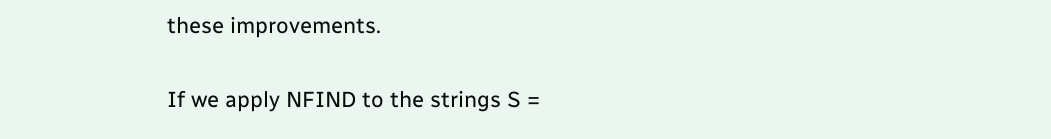these improvements.

If we apply NFIND to the strings S =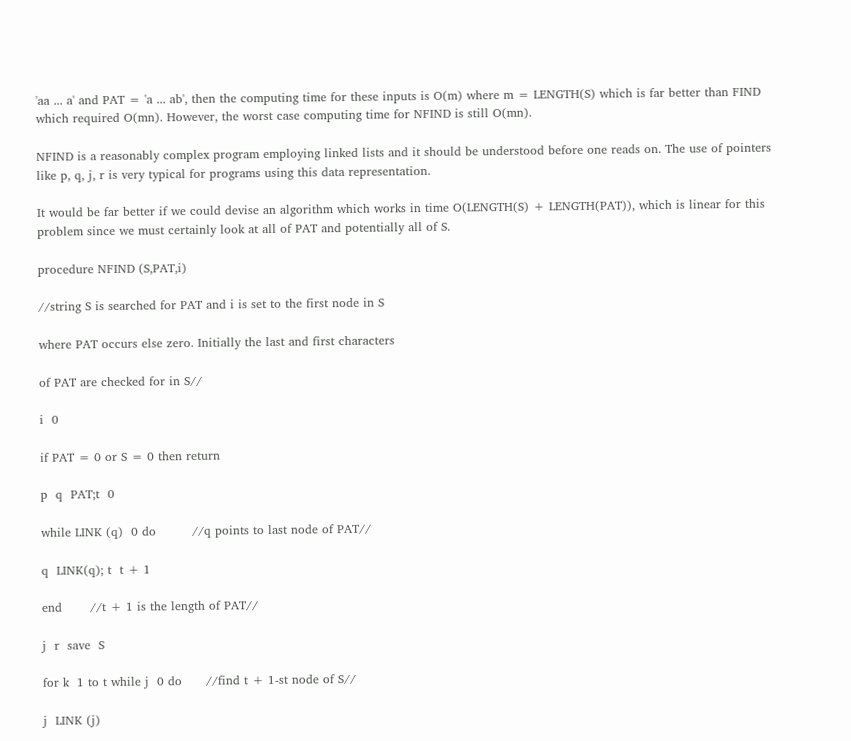'aa ... a' and PAT = 'a ... ab', then the computing time for these inputs is O(m) where m = LENGTH(S) which is far better than FIND which required O(mn). However, the worst case computing time for NFIND is still O(mn).

NFIND is a reasonably complex program employing linked lists and it should be understood before one reads on. The use of pointers like p, q, j, r is very typical for programs using this data representation.

It would be far better if we could devise an algorithm which works in time O(LENGTH(S) + LENGTH(PAT)), which is linear for this problem since we must certainly look at all of PAT and potentially all of S.

procedure NFIND (S,PAT,i)

//string S is searched for PAT and i is set to the first node in S

where PAT occurs else zero. Initially the last and first characters

of PAT are checked for in S//

i  0

if PAT = 0 or S = 0 then return

p  q  PAT;t  0

while LINK (q)  0 do         //q points to last node of PAT//

q  LINK(q); t  t + 1

end       //t + 1 is the length of PAT//

j  r  save  S

for k  1 to t while j  0 do      //find t + 1-st node of S//

j  LINK (j)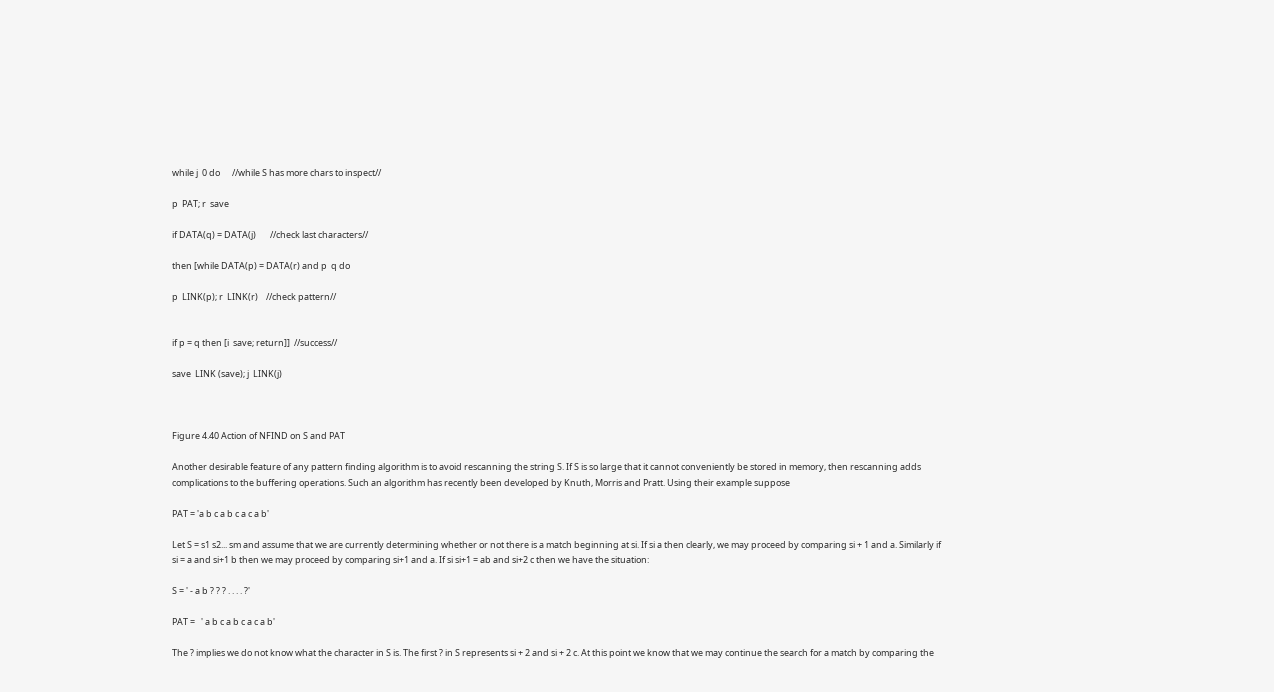while j  0 do      //while S has more chars to inspect//

p  PAT; r  save

if DATA(q) = DATA(j)       //check last characters//

then [while DATA(p) = DATA(r) and p  q do

p  LINK(p); r  LINK(r)    //check pattern//


if p = q then [i  save; return]]  //success//

save  LINK (save); j  LINK(j)



Figure 4.40 Action of NFIND on S and PAT

Another desirable feature of any pattern finding algorithm is to avoid rescanning the string S. If S is so large that it cannot conveniently be stored in memory, then rescanning adds complications to the buffering operations. Such an algorithm has recently been developed by Knuth, Morris and Pratt. Using their example suppose

PAT = 'a b c a b c a c a b'

Let S = s1 s2... sm and assume that we are currently determining whether or not there is a match beginning at si. If si a then clearly, we may proceed by comparing si + 1 and a. Similarly if si = a and si+1 b then we may proceed by comparing si+1 and a. If si si+1 = ab and si+2 c then we have the situation:

S = ' - a b ? ? ? . . . . ?'

PAT =   ' a b c a b c a c a b'

The ? implies we do not know what the character in S is. The first ? in S represents si + 2 and si + 2 c. At this point we know that we may continue the search for a match by comparing the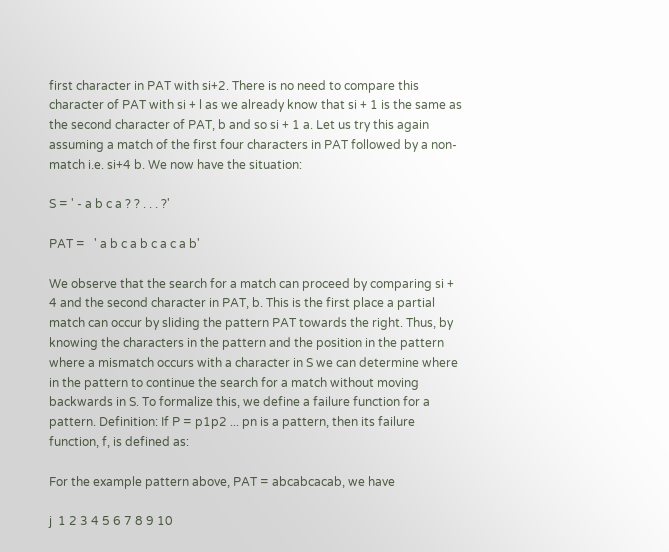first character in PAT with si+2. There is no need to compare this character of PAT with si + l as we already know that si + 1 is the same as the second character of PAT, b and so si + 1 a. Let us try this again assuming a match of the first four characters in PAT followed by a non-match i.e. si+4 b. We now have the situation:

S = ' - a b c a ? ? . . . ?'

PAT =   ' a b c a b c a c a b'

We observe that the search for a match can proceed by comparing si + 4 and the second character in PAT, b. This is the first place a partial match can occur by sliding the pattern PAT towards the right. Thus, by knowing the characters in the pattern and the position in the pattern where a mismatch occurs with a character in S we can determine where in the pattern to continue the search for a match without moving backwards in S. To formalize this, we define a failure function for a pattern. Definition: If P = p1p2 ... pn is a pattern, then its failure function, f, is defined as:

For the example pattern above, PAT = abcabcacab, we have

j  1 2 3 4 5 6 7 8 9 10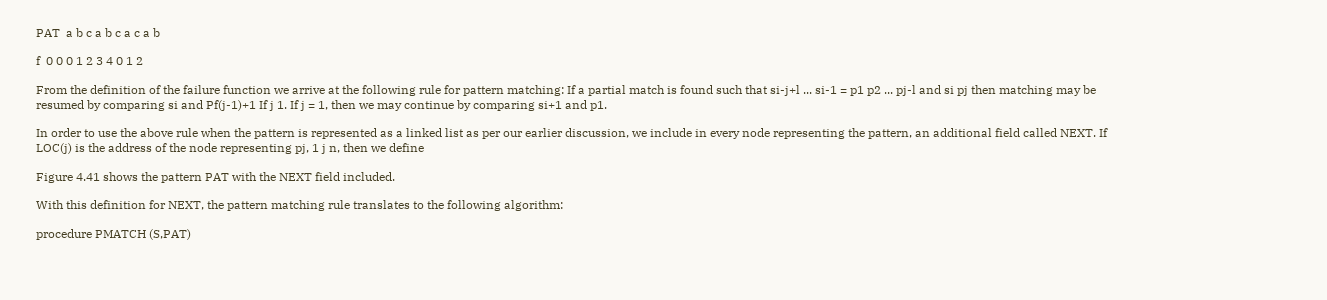PAT  a b c a b c a c a b

f  0 0 0 1 2 3 4 0 1 2

From the definition of the failure function we arrive at the following rule for pattern matching: If a partial match is found such that si-j+l ... si-1 = p1 p2 ... pj-l and si pj then matching may be resumed by comparing si and Pf(j-1)+1 If j 1. If j = 1, then we may continue by comparing si+1 and p1.

In order to use the above rule when the pattern is represented as a linked list as per our earlier discussion, we include in every node representing the pattern, an additional field called NEXT. If LOC(j) is the address of the node representing pj, 1 j n, then we define

Figure 4.41 shows the pattern PAT with the NEXT field included.

With this definition for NEXT, the pattern matching rule translates to the following algorithm:

procedure PMATCH (S,PAT)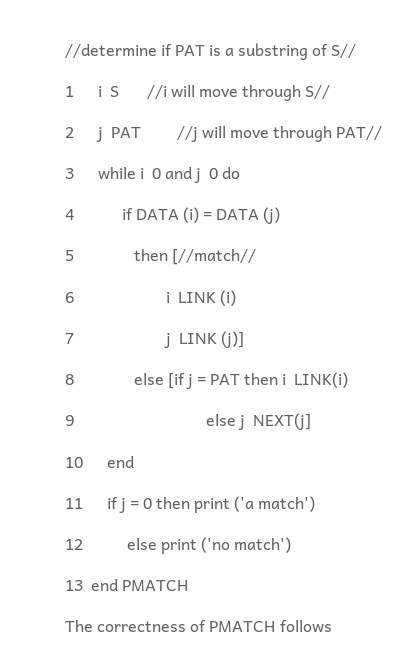//determine if PAT is a substring of S//

1      i  S       //i will move through S//

2      j  PAT         //j will move through PAT//

3      while i  0 and j  0 do

4            if DATA (i) = DATA (j)

5               then [//match//

6                       i  LINK (i)

7                       j  LINK (j)]

8               else [if j = PAT then i  LINK(i)

9                                 else j  NEXT(j]

10      end

11      if j = 0 then print ('a match')

12           else print ('no match')

13  end PMATCH

The correctness of PMATCH follows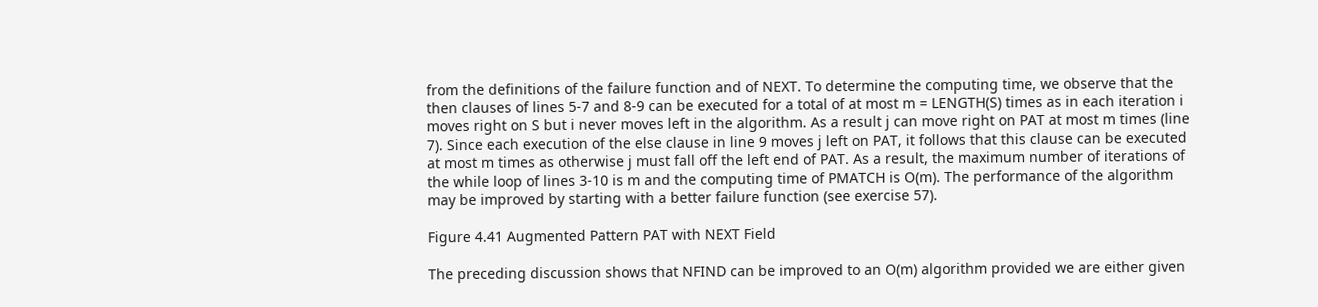from the definitions of the failure function and of NEXT. To determine the computing time, we observe that the then clauses of lines 5-7 and 8-9 can be executed for a total of at most m = LENGTH(S) times as in each iteration i moves right on S but i never moves left in the algorithm. As a result j can move right on PAT at most m times (line 7). Since each execution of the else clause in line 9 moves j left on PAT, it follows that this clause can be executed at most m times as otherwise j must fall off the left end of PAT. As a result, the maximum number of iterations of the while loop of lines 3-10 is m and the computing time of PMATCH is O(m). The performance of the algorithm may be improved by starting with a better failure function (see exercise 57).

Figure 4.41 Augmented Pattern PAT with NEXT Field

The preceding discussion shows that NFIND can be improved to an O(m) algorithm provided we are either given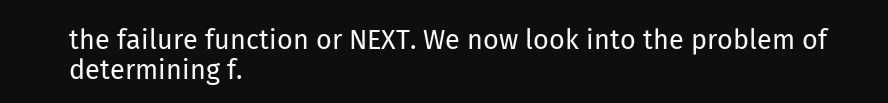the failure function or NEXT. We now look into the problem of determining f.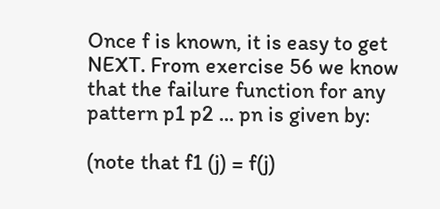Once f is known, it is easy to get NEXT. From exercise 56 we know that the failure function for any pattern p1 p2 ... pn is given by:

(note that f1 (j) = f(j)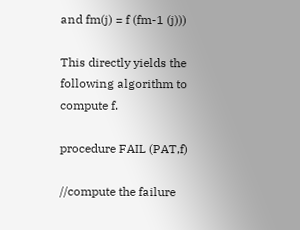and fm(j) = f (fm-1 (j)))

This directly yields the following algorithm to compute f.

procedure FAIL (PAT,f)

//compute the failure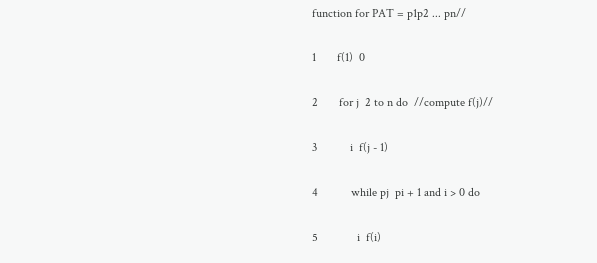function for PAT = p1p2 ... pn//

1       f(1)  0

2       for j  2 to n do  //compute f(j)//

3           i  f(j - 1)

4           while pj  pi + 1 and i > 0 do

5             i  f(i)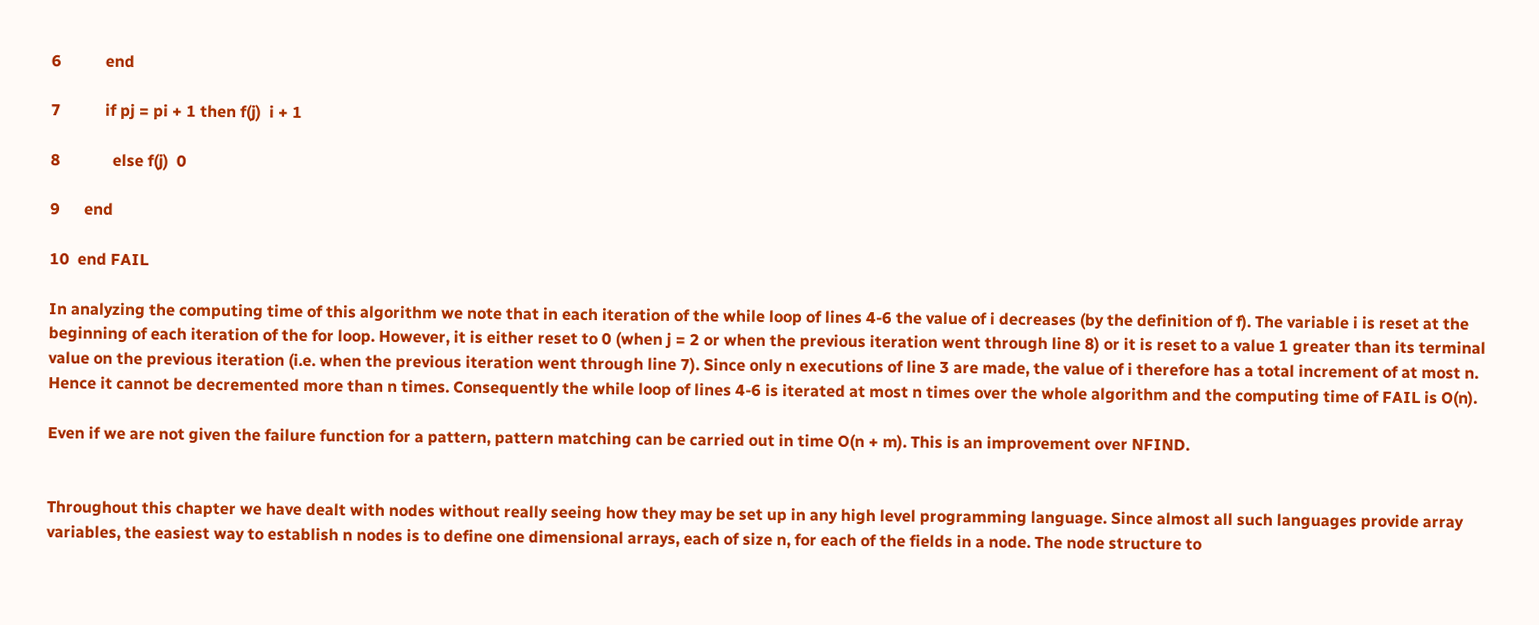6           end

7           if pj = pi + 1 then f(j)  i + 1

8             else f(j)  0

9      end

10  end FAIL

In analyzing the computing time of this algorithm we note that in each iteration of the while loop of lines 4-6 the value of i decreases (by the definition of f). The variable i is reset at the beginning of each iteration of the for loop. However, it is either reset to 0 (when j = 2 or when the previous iteration went through line 8) or it is reset to a value 1 greater than its terminal value on the previous iteration (i.e. when the previous iteration went through line 7). Since only n executions of line 3 are made, the value of i therefore has a total increment of at most n. Hence it cannot be decremented more than n times. Consequently the while loop of lines 4-6 is iterated at most n times over the whole algorithm and the computing time of FAIL is O(n).

Even if we are not given the failure function for a pattern, pattern matching can be carried out in time O(n + m). This is an improvement over NFIND.


Throughout this chapter we have dealt with nodes without really seeing how they may be set up in any high level programming language. Since almost all such languages provide array variables, the easiest way to establish n nodes is to define one dimensional arrays, each of size n, for each of the fields in a node. The node structure to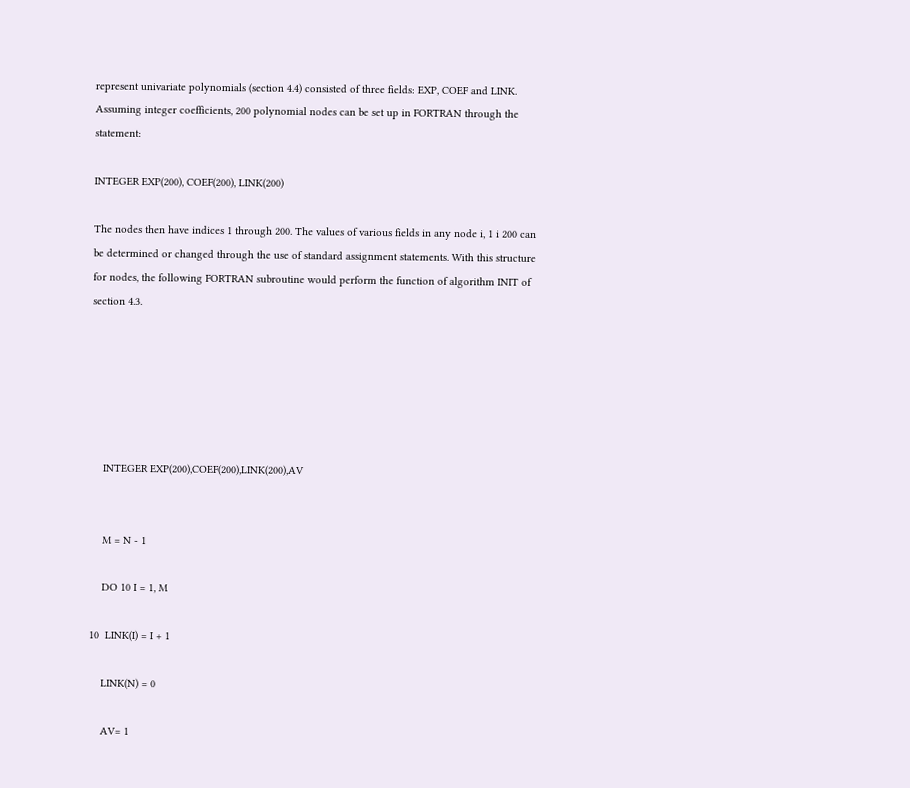represent univariate polynomials (section 4.4) consisted of three fields: EXP, COEF and LINK. Assuming integer coefficients, 200 polynomial nodes can be set up in FORTRAN through the statement:

INTEGER EXP(200), COEF(200), LINK(200)

The nodes then have indices 1 through 200. The values of various fields in any node i, 1 i 200 can be determined or changed through the use of standard assignment statements. With this structure for nodes, the following FORTRAN subroutine would perform the function of algorithm INIT of section 4.3.






    INTEGER EXP(200),COEF(200),LINK(200),AV


    M = N - 1

    DO 10 I = 1, M

10  LINK(I) = I + 1

    LINK(N) = 0

    AV= 1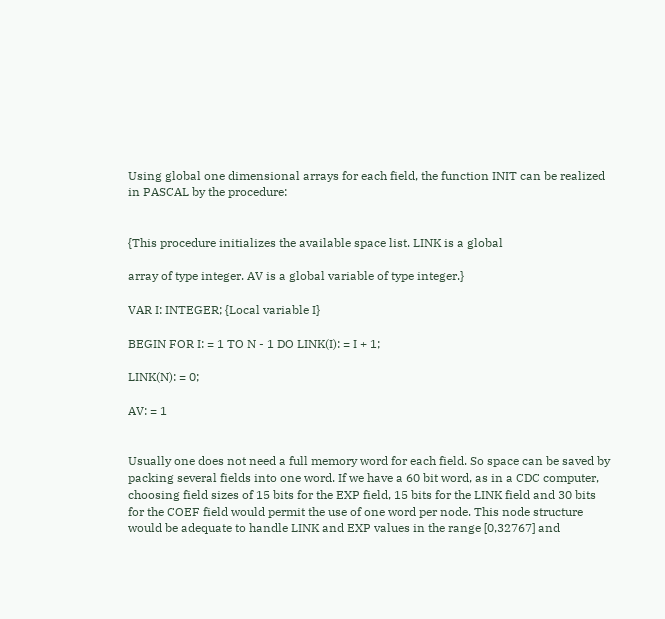Using global one dimensional arrays for each field, the function INIT can be realized in PASCAL by the procedure:


{This procedure initializes the available space list. LINK is a global

array of type integer. AV is a global variable of type integer.}

VAR I: INTEGER; {Local variable I}

BEGIN FOR I: = 1 TO N - 1 DO LINK(I): = I + 1;

LINK(N): = 0;

AV: = 1


Usually one does not need a full memory word for each field. So space can be saved by packing several fields into one word. If we have a 60 bit word, as in a CDC computer, choosing field sizes of 15 bits for the EXP field, 15 bits for the LINK field and 30 bits for the COEF field would permit the use of one word per node. This node structure would be adequate to handle LINK and EXP values in the range [0,32767] and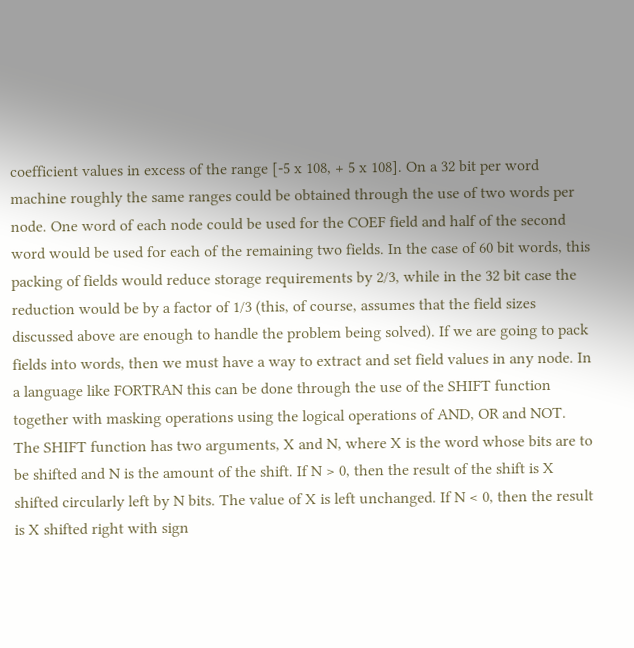coefficient values in excess of the range [-5 x 108, + 5 x 108]. On a 32 bit per word machine roughly the same ranges could be obtained through the use of two words per node. One word of each node could be used for the COEF field and half of the second word would be used for each of the remaining two fields. In the case of 60 bit words, this packing of fields would reduce storage requirements by 2/3, while in the 32 bit case the reduction would be by a factor of 1/3 (this, of course, assumes that the field sizes discussed above are enough to handle the problem being solved). If we are going to pack fields into words, then we must have a way to extract and set field values in any node. In a language like FORTRAN this can be done through the use of the SHIFT function together with masking operations using the logical operations of AND, OR and NOT. The SHIFT function has two arguments, X and N, where X is the word whose bits are to be shifted and N is the amount of the shift. If N > 0, then the result of the shift is X shifted circularly left by N bits. The value of X is left unchanged. If N < 0, then the result is X shifted right with sign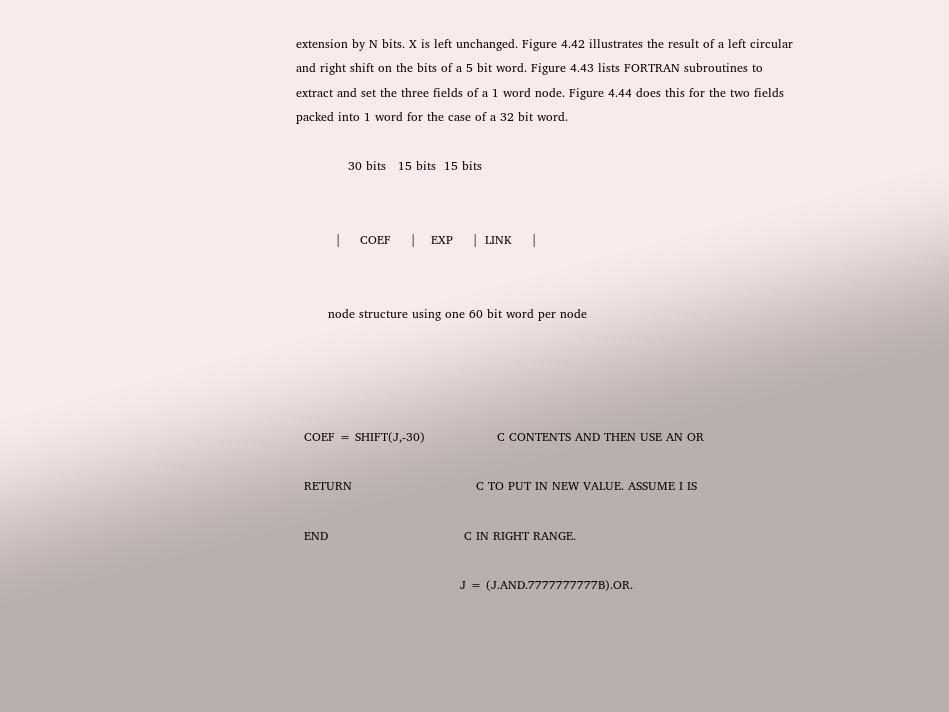extension by N bits. X is left unchanged. Figure 4.42 illustrates the result of a left circular and right shift on the bits of a 5 bit word. Figure 4.43 lists FORTRAN subroutines to extract and set the three fields of a 1 word node. Figure 4.44 does this for the two fields packed into 1 word for the case of a 32 bit word.

             30 bits   15 bits  15 bits


          |     COEF     |    EXP     |  LINK     |


        node structure using one 60 bit word per node




  COEF = SHIFT(J,-30)                  C CONTENTS AND THEN USE AN OR

  RETURN                               C TO PUT IN NEW VALUE. ASSUME I IS

  END                                  C IN RIGHT RANGE.

                                         J = (J.AND.7777777777B).OR.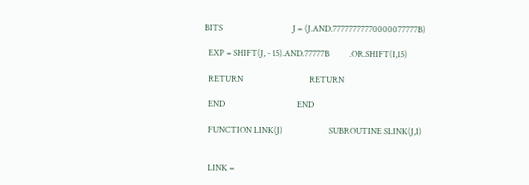BITS                                   J = (J.AND.77777777770000077777B)

  EXP = SHIFT(J, - 15).AND.77777B          .OR.SHIFT(I,15)

  RETURN                                 RETURN

  END                                    END

  FUNCTION LINK(J)                       SUBROUTINE SLINK(J,I)


  LINK =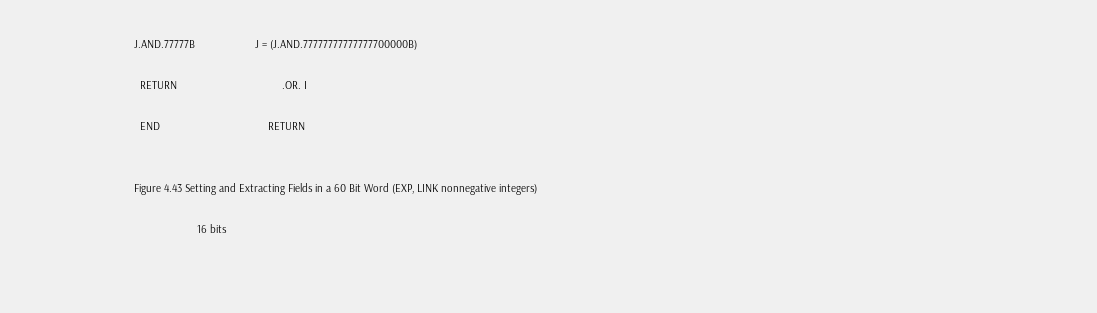J.AND.77777B                    J = (J.AND.77777777777777700000B)

  RETURN                                   .OR. I

  END                                    RETURN


Figure 4.43 Setting and Extracting Fields in a 60 Bit Word (EXP, LINK nonnegative integers)

                     16 bits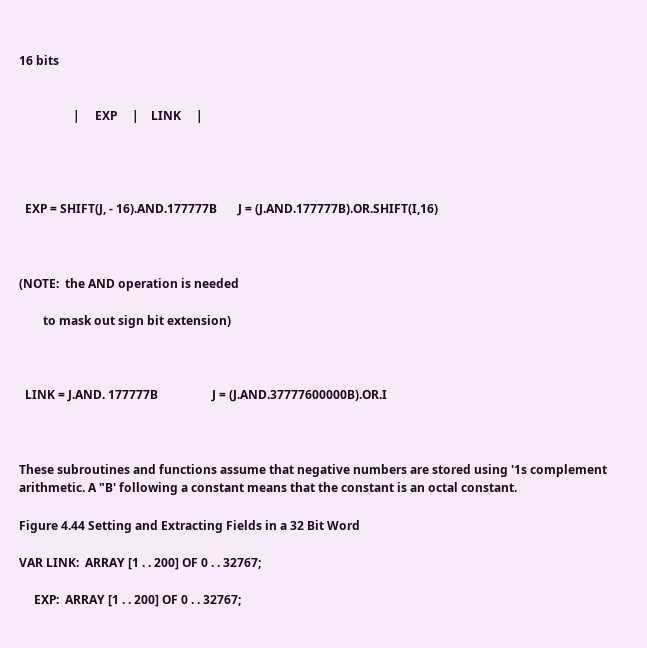16 bits


                  |     EXP     |    LINK     |




  EXP = SHIFT(J, - 16).AND.177777B       J = (J.AND.177777B).OR.SHIFT(I,16)



(NOTE:  the AND operation is needed

        to mask out sign bit extension)



  LINK = J.AND. 177777B                  J = (J.AND.37777600000B).OR.I



These subroutines and functions assume that negative numbers are stored using '1s complement arithmetic. A "B' following a constant means that the constant is an octal constant.

Figure 4.44 Setting and Extracting Fields in a 32 Bit Word

VAR LINK:  ARRAY [1 . . 200] OF 0 . . 32767;

     EXP:  ARRAY [1 . . 200] OF 0 . . 32767;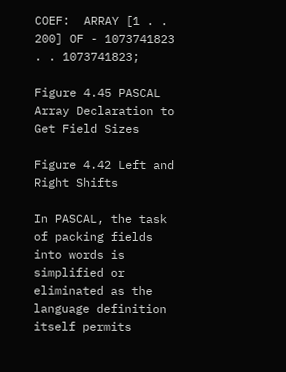COEF:  ARRAY [1 . . 200] OF - 1073741823 . . 1073741823;

Figure 4.45 PASCAL Array Declaration to Get Field Sizes

Figure 4.42 Left and Right Shifts

In PASCAL, the task of packing fields into words is simplified or eliminated as the language definition itself permits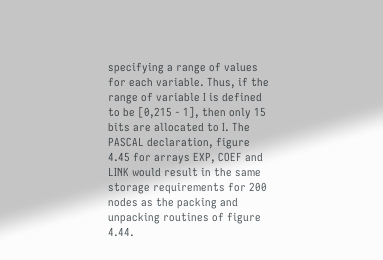specifying a range of values for each variable. Thus, if the range of variable I is defined to be [0,215 - 1], then only 15 bits are allocated to I. The PASCAL declaration, figure 4.45 for arrays EXP, COEF and LINK would result in the same storage requirements for 200 nodes as the packing and unpacking routines of figure 4.44.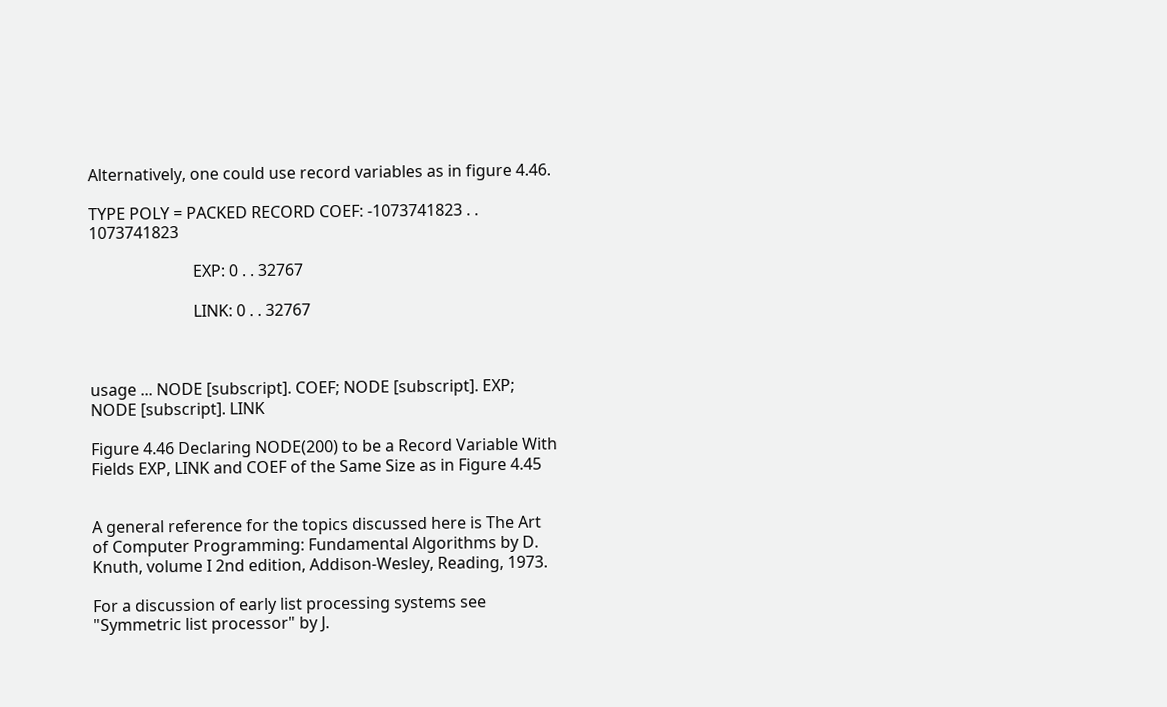Alternatively, one could use record variables as in figure 4.46.

TYPE POLY = PACKED RECORD COEF: -1073741823 . . 1073741823

                          EXP: 0 . . 32767

                          LINK: 0 . . 32767



usage ... NODE [subscript]. COEF; NODE [subscript]. EXP; NODE [subscript]. LINK

Figure 4.46 Declaring NODE(200) to be a Record Variable With Fields EXP, LINK and COEF of the Same Size as in Figure 4.45


A general reference for the topics discussed here is The Art of Computer Programming: Fundamental Algorithms by D. Knuth, volume I 2nd edition, Addison-Wesley, Reading, 1973.

For a discussion of early list processing systems see "Symmetric list processor" by J.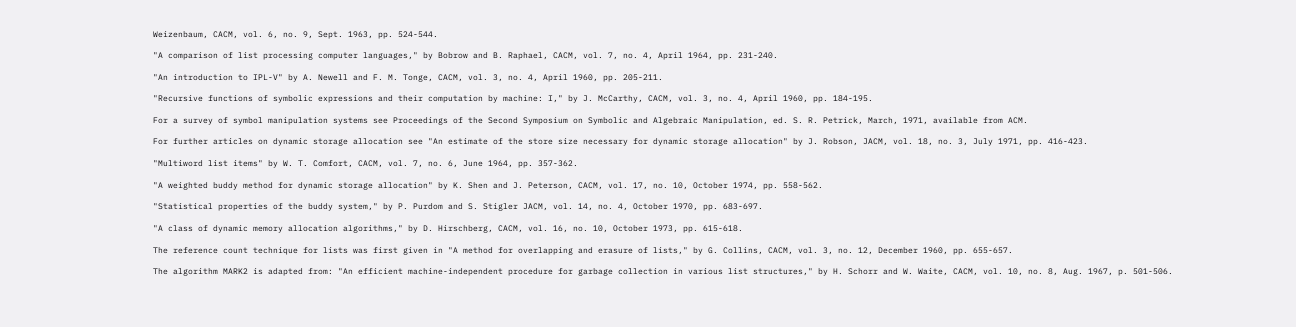Weizenbaum, CACM, vol. 6, no. 9, Sept. 1963, pp. 524-544.

"A comparison of list processing computer languages," by Bobrow and B. Raphael, CACM, vol. 7, no. 4, April 1964, pp. 231-240.

"An introduction to IPL-V" by A. Newell and F. M. Tonge, CACM, vol. 3, no. 4, April 1960, pp. 205-211.

"Recursive functions of symbolic expressions and their computation by machine: I," by J. McCarthy, CACM, vol. 3, no. 4, April 1960, pp. 184-195.

For a survey of symbol manipulation systems see Proceedings of the Second Symposium on Symbolic and Algebraic Manipulation, ed. S. R. Petrick, March, 1971, available from ACM.

For further articles on dynamic storage allocation see "An estimate of the store size necessary for dynamic storage allocation" by J. Robson, JACM, vol. 18, no. 3, July 1971, pp. 416-423.

"Multiword list items" by W. T. Comfort, CACM, vol. 7, no. 6, June 1964, pp. 357-362.

"A weighted buddy method for dynamic storage allocation" by K. Shen and J. Peterson, CACM, vol. 17, no. 10, October 1974, pp. 558-562.

"Statistical properties of the buddy system," by P. Purdom and S. Stigler JACM, vol. 14, no. 4, October 1970, pp. 683-697.

"A class of dynamic memory allocation algorithms," by D. Hirschberg, CACM, vol. 16, no. 10, October 1973, pp. 615-618.

The reference count technique for lists was first given in "A method for overlapping and erasure of lists," by G. Collins, CACM, vol. 3, no. 12, December 1960, pp. 655-657.

The algorithm MARK2 is adapted from: "An efficient machine-independent procedure for garbage collection in various list structures," by H. Schorr and W. Waite, CACM, vol. 10, no. 8, Aug. 1967, p. 501-506.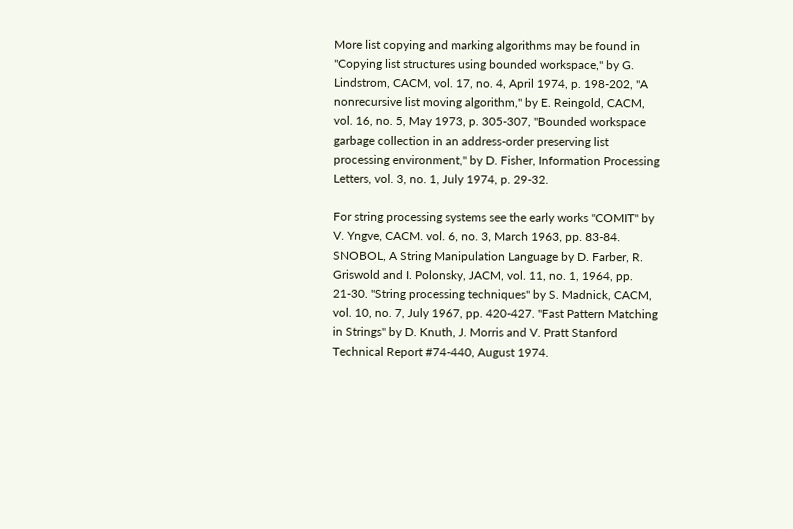More list copying and marking algorithms may be found in "Copying list structures using bounded workspace," by G. Lindstrom, CACM, vol. 17, no. 4, April 1974, p. 198-202, "A nonrecursive list moving algorithm," by E. Reingold, CACM, vol. 16, no. 5, May 1973, p. 305-307, "Bounded workspace garbage collection in an address-order preserving list processing environment," by D. Fisher, Information Processing Letters, vol. 3, no. 1, July 1974, p. 29-32.

For string processing systems see the early works "COMIT" by V. Yngve, CACM. vol. 6, no. 3, March 1963, pp. 83-84. SNOBOL, A String Manipulation Language by D. Farber, R. Griswold and I. Polonsky, JACM, vol. 11, no. 1, 1964, pp. 21-30. "String processing techniques" by S. Madnick, CACM, vol. 10, no. 7, July 1967, pp. 420-427. "Fast Pattern Matching in Strings" by D. Knuth, J. Morris and V. Pratt Stanford Technical Report #74-440, August 1974.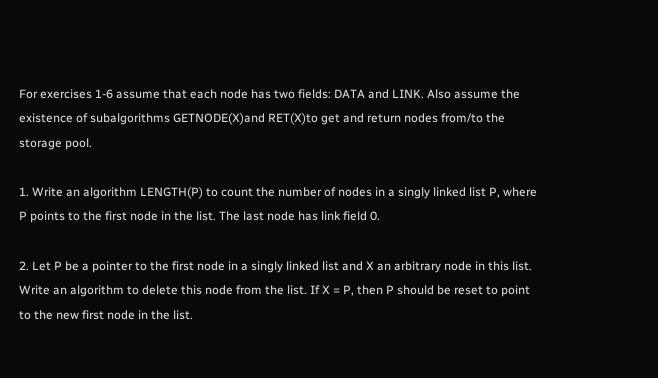For exercises 1-6 assume that each node has two fields: DATA and LINK. Also assume the existence of subalgorithms GETNODE(X)and RET(X)to get and return nodes from/to the storage pool.

1. Write an algorithm LENGTH(P) to count the number of nodes in a singly linked list P, where P points to the first node in the list. The last node has link field 0.

2. Let P be a pointer to the first node in a singly linked list and X an arbitrary node in this list. Write an algorithm to delete this node from the list. If X = P, then P should be reset to point to the new first node in the list.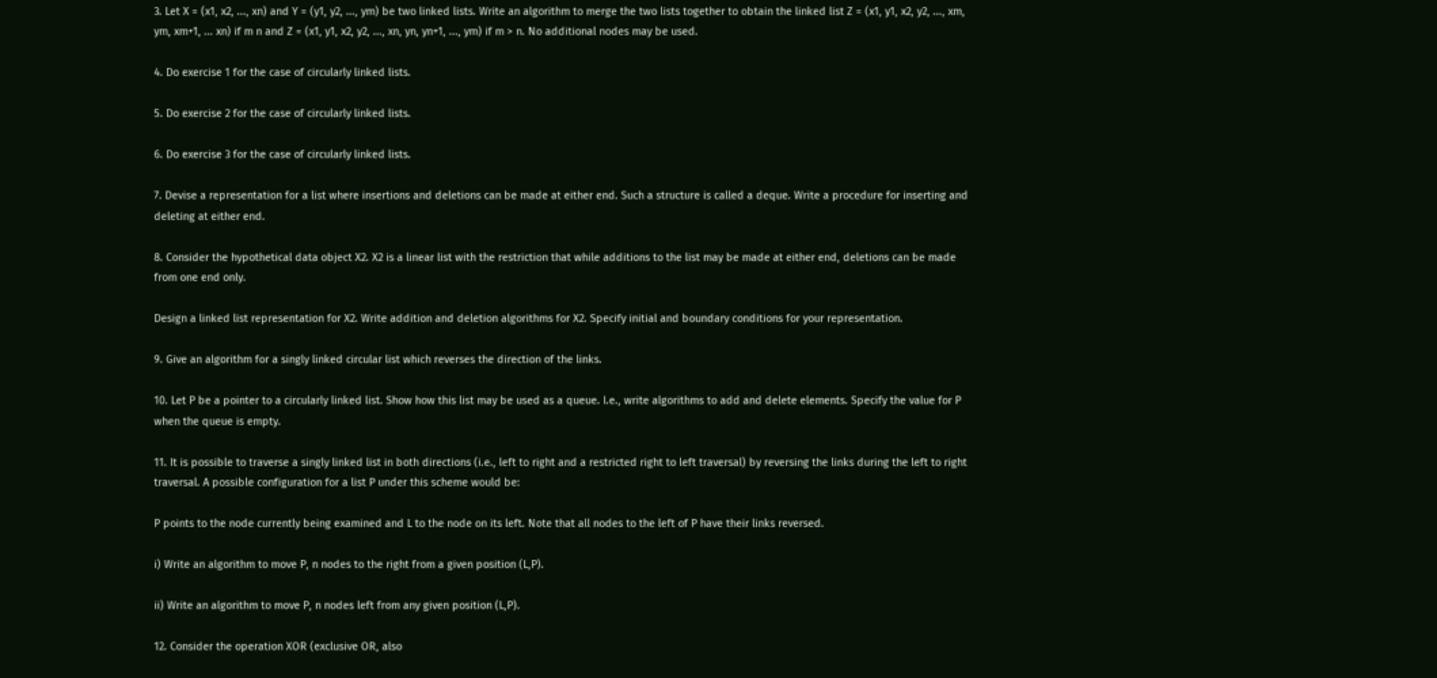3. Let X = (x1, x2, ..., xn) and Y = (y1, y2, ..., ym) be two linked lists. Write an algorithm to merge the two lists together to obtain the linked list Z = (x1, y1, x2, y2, ..., xm, ym, xm+1, ... xn) if m n and Z = (x1, y1, x2, y2, ..., xn, yn, yn+1, ..., ym) if m > n. No additional nodes may be used.

4. Do exercise 1 for the case of circularly linked lists.

5. Do exercise 2 for the case of circularly linked lists.

6. Do exercise 3 for the case of circularly linked lists.

7. Devise a representation for a list where insertions and deletions can be made at either end. Such a structure is called a deque. Write a procedure for inserting and deleting at either end.

8. Consider the hypothetical data object X2. X2 is a linear list with the restriction that while additions to the list may be made at either end, deletions can be made from one end only.

Design a linked list representation for X2. Write addition and deletion algorithms for X2. Specify initial and boundary conditions for your representation.

9. Give an algorithm for a singly linked circular list which reverses the direction of the links.

10. Let P be a pointer to a circularly linked list. Show how this list may be used as a queue. I.e., write algorithms to add and delete elements. Specify the value for P when the queue is empty.

11. It is possible to traverse a singly linked list in both directions (i.e., left to right and a restricted right to left traversal) by reversing the links during the left to right traversal. A possible configuration for a list P under this scheme would be:

P points to the node currently being examined and L to the node on its left. Note that all nodes to the left of P have their links reversed.

i) Write an algorithm to move P, n nodes to the right from a given position (L,P).

ii) Write an algorithm to move P, n nodes left from any given position (L,P).

12. Consider the operation XOR (exclusive OR, also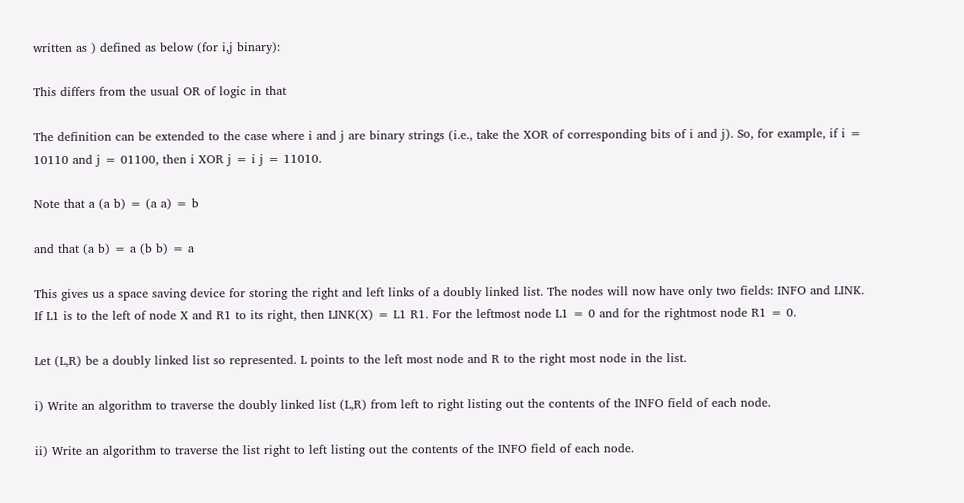written as ) defined as below (for i,j binary):

This differs from the usual OR of logic in that

The definition can be extended to the case where i and j are binary strings (i.e., take the XOR of corresponding bits of i and j). So, for example, if i = 10110 and j = 01100, then i XOR j = i j = 11010.

Note that a (a b) = (a a) = b

and that (a b) = a (b b) = a

This gives us a space saving device for storing the right and left links of a doubly linked list. The nodes will now have only two fields: INFO and LINK. If L1 is to the left of node X and R1 to its right, then LINK(X) = L1 R1. For the leftmost node L1 = 0 and for the rightmost node R1 = 0.

Let (L,R) be a doubly linked list so represented. L points to the left most node and R to the right most node in the list.

i) Write an algorithm to traverse the doubly linked list (L,R) from left to right listing out the contents of the INFO field of each node.

ii) Write an algorithm to traverse the list right to left listing out the contents of the INFO field of each node.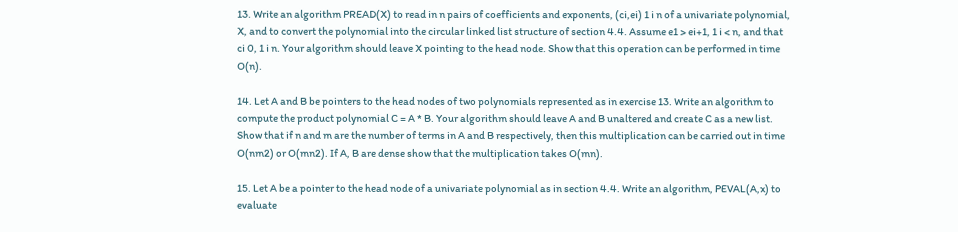13. Write an algorithm PREAD(X) to read in n pairs of coefficients and exponents, (ci,ei) 1 i n of a univariate polynomial, X, and to convert the polynomial into the circular linked list structure of section 4.4. Assume e1 > ei+1, 1 i < n, and that ci 0, 1 i n. Your algorithm should leave X pointing to the head node. Show that this operation can be performed in time O(n).

14. Let A and B be pointers to the head nodes of two polynomials represented as in exercise 13. Write an algorithm to compute the product polynomial C = A * B. Your algorithm should leave A and B unaltered and create C as a new list. Show that if n and m are the number of terms in A and B respectively, then this multiplication can be carried out in time O(nm2) or O(mn2). If A, B are dense show that the multiplication takes O(mn).

15. Let A be a pointer to the head node of a univariate polynomial as in section 4.4. Write an algorithm, PEVAL(A,x) to evaluate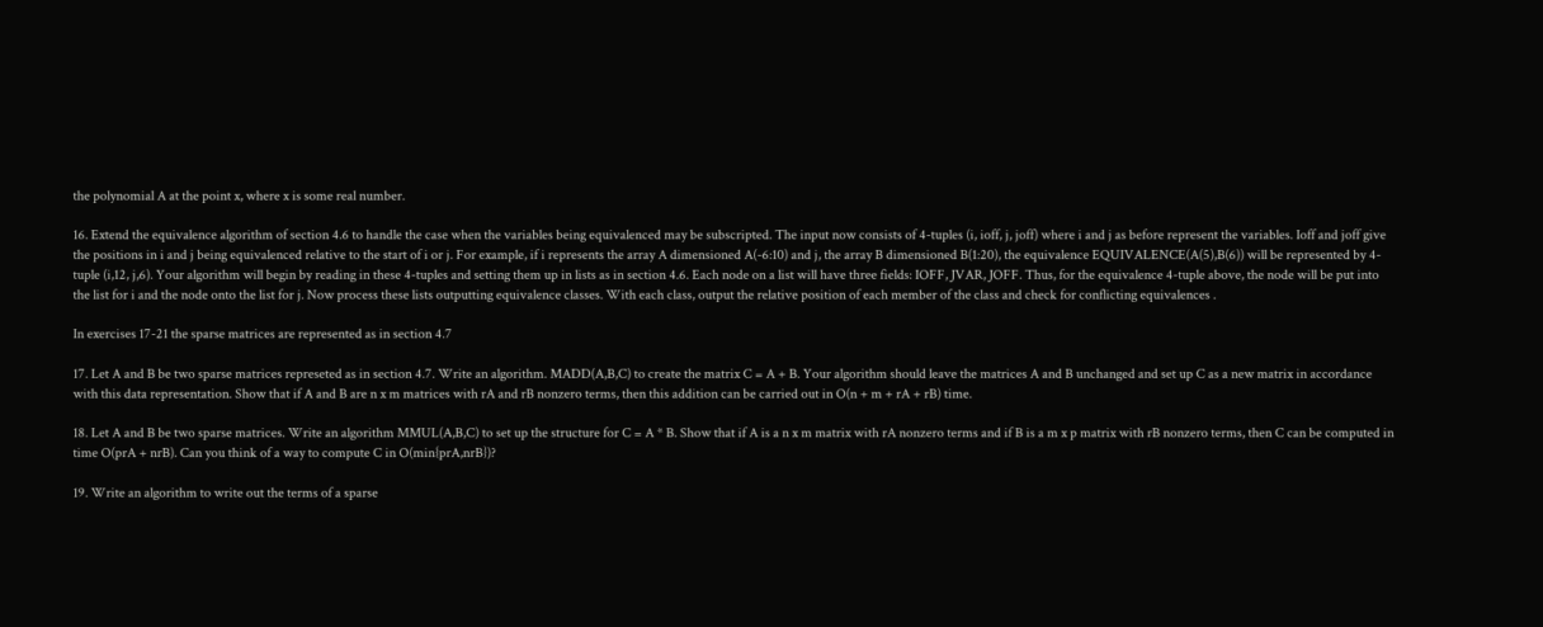the polynomial A at the point x, where x is some real number.

16. Extend the equivalence algorithm of section 4.6 to handle the case when the variables being equivalenced may be subscripted. The input now consists of 4-tuples (i, ioff, j, joff) where i and j as before represent the variables. Ioff and joff give the positions in i and j being equivalenced relative to the start of i or j. For example, if i represents the array A dimensioned A(-6:10) and j, the array B dimensioned B(1:20), the equivalence EQUIVALENCE(A(5),B(6)) will be represented by 4-tuple (i,12, j,6). Your algorithm will begin by reading in these 4-tuples and setting them up in lists as in section 4.6. Each node on a list will have three fields: IOFF, JVAR, JOFF. Thus, for the equivalence 4-tuple above, the node will be put into the list for i and the node onto the list for j. Now process these lists outputting equivalence classes. With each class, output the relative position of each member of the class and check for conflicting equivalences .

In exercises 17-21 the sparse matrices are represented as in section 4.7

17. Let A and B be two sparse matrices represeted as in section 4.7. Write an algorithm. MADD(A,B,C) to create the matrix C = A + B. Your algorithm should leave the matrices A and B unchanged and set up C as a new matrix in accordance with this data representation. Show that if A and B are n x m matrices with rA and rB nonzero terms, then this addition can be carried out in O(n + m + rA + rB) time.

18. Let A and B be two sparse matrices. Write an algorithm MMUL(A,B,C) to set up the structure for C = A * B. Show that if A is a n x m matrix with rA nonzero terms and if B is a m x p matrix with rB nonzero terms, then C can be computed in time O(prA + nrB). Can you think of a way to compute C in O(min{prA,nrB})?

19. Write an algorithm to write out the terms of a sparse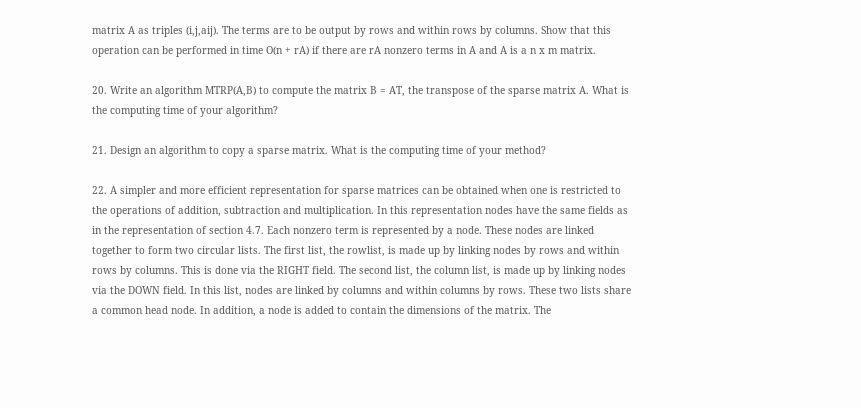matrix A as triples (i,j,aij). The terms are to be output by rows and within rows by columns. Show that this operation can be performed in time O(n + rA) if there are rA nonzero terms in A and A is a n x m matrix.

20. Write an algorithm MTRP(A,B) to compute the matrix B = AT, the transpose of the sparse matrix A. What is the computing time of your algorithm?

21. Design an algorithm to copy a sparse matrix. What is the computing time of your method?

22. A simpler and more efficient representation for sparse matrices can be obtained when one is restricted to the operations of addition, subtraction and multiplication. In this representation nodes have the same fields as in the representation of section 4.7. Each nonzero term is represented by a node. These nodes are linked together to form two circular lists. The first list, the rowlist, is made up by linking nodes by rows and within rows by columns. This is done via the RIGHT field. The second list, the column list, is made up by linking nodes via the DOWN field. In this list, nodes are linked by columns and within columns by rows. These two lists share a common head node. In addition, a node is added to contain the dimensions of the matrix. The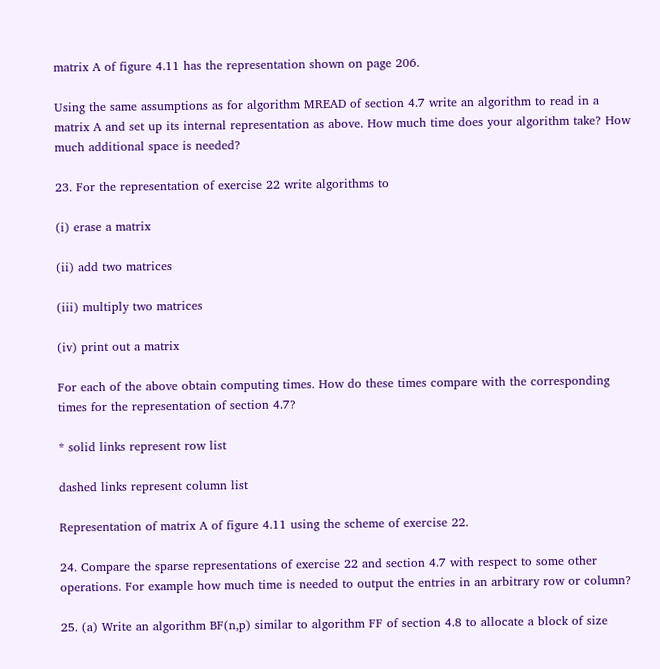matrix A of figure 4.11 has the representation shown on page 206.

Using the same assumptions as for algorithm MREAD of section 4.7 write an algorithm to read in a matrix A and set up its internal representation as above. How much time does your algorithm take? How much additional space is needed?

23. For the representation of exercise 22 write algorithms to

(i) erase a matrix

(ii) add two matrices

(iii) multiply two matrices

(iv) print out a matrix

For each of the above obtain computing times. How do these times compare with the corresponding times for the representation of section 4.7?

* solid links represent row list

dashed links represent column list

Representation of matrix A of figure 4.11 using the scheme of exercise 22.

24. Compare the sparse representations of exercise 22 and section 4.7 with respect to some other operations. For example how much time is needed to output the entries in an arbitrary row or column?

25. (a) Write an algorithm BF(n,p) similar to algorithm FF of section 4.8 to allocate a block of size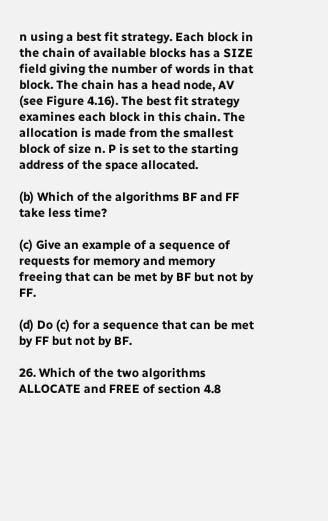n using a best fit strategy. Each block in the chain of available blocks has a SIZE field giving the number of words in that block. The chain has a head node, AV (see Figure 4.16). The best fit strategy examines each block in this chain. The allocation is made from the smallest block of size n. P is set to the starting address of the space allocated.

(b) Which of the algorithms BF and FF take less time?

(c) Give an example of a sequence of requests for memory and memory freeing that can be met by BF but not by FF.

(d) Do (c) for a sequence that can be met by FF but not by BF.

26. Which of the two algorithms ALLOCATE and FREE of section 4.8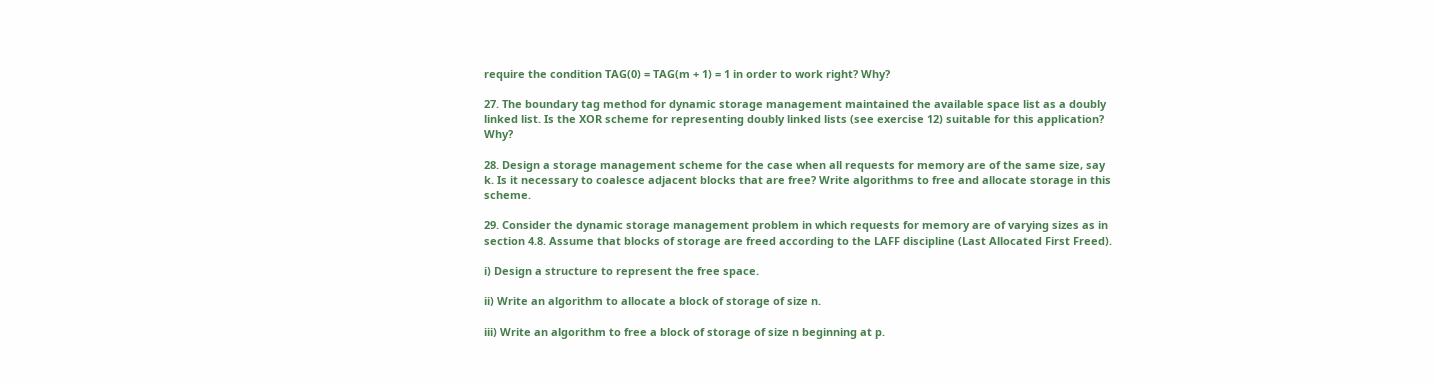require the condition TAG(0) = TAG(m + 1) = 1 in order to work right? Why?

27. The boundary tag method for dynamic storage management maintained the available space list as a doubly linked list. Is the XOR scheme for representing doubly linked lists (see exercise 12) suitable for this application? Why?

28. Design a storage management scheme for the case when all requests for memory are of the same size, say k. Is it necessary to coalesce adjacent blocks that are free? Write algorithms to free and allocate storage in this scheme.

29. Consider the dynamic storage management problem in which requests for memory are of varying sizes as in section 4.8. Assume that blocks of storage are freed according to the LAFF discipline (Last Allocated First Freed).

i) Design a structure to represent the free space.

ii) Write an algorithm to allocate a block of storage of size n.

iii) Write an algorithm to free a block of storage of size n beginning at p.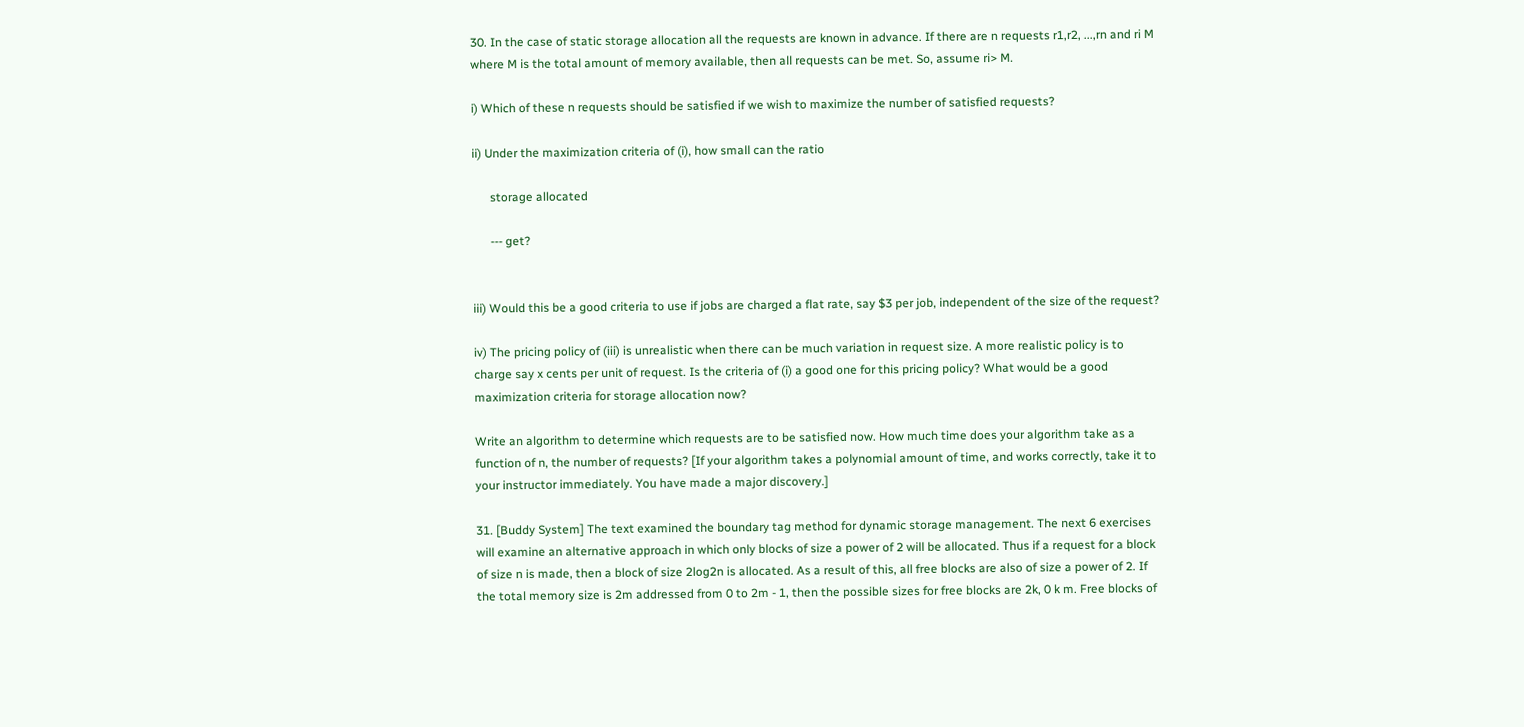30. In the case of static storage allocation all the requests are known in advance. If there are n requests r1,r2, ...,rn and ri M where M is the total amount of memory available, then all requests can be met. So, assume ri> M.

i) Which of these n requests should be satisfied if we wish to maximize the number of satisfied requests?

ii) Under the maximization criteria of (i), how small can the ratio

      storage allocated

      --- get?


iii) Would this be a good criteria to use if jobs are charged a flat rate, say $3 per job, independent of the size of the request?

iv) The pricing policy of (iii) is unrealistic when there can be much variation in request size. A more realistic policy is to charge say x cents per unit of request. Is the criteria of (i) a good one for this pricing policy? What would be a good maximization criteria for storage allocation now?

Write an algorithm to determine which requests are to be satisfied now. How much time does your algorithm take as a function of n, the number of requests? [If your algorithm takes a polynomial amount of time, and works correctly, take it to your instructor immediately. You have made a major discovery.]

31. [Buddy System] The text examined the boundary tag method for dynamic storage management. The next 6 exercises will examine an alternative approach in which only blocks of size a power of 2 will be allocated. Thus if a request for a block of size n is made, then a block of size 2log2n is allocated. As a result of this, all free blocks are also of size a power of 2. If the total memory size is 2m addressed from 0 to 2m - 1, then the possible sizes for free blocks are 2k, 0 k m. Free blocks of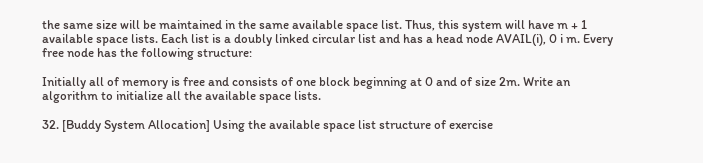the same size will be maintained in the same available space list. Thus, this system will have m + 1 available space lists. Each list is a doubly linked circular list and has a head node AVAIL(i), 0 i m. Every free node has the following structure:

Initially all of memory is free and consists of one block beginning at 0 and of size 2m. Write an algorithm to initialize all the available space lists.

32. [Buddy System Allocation] Using the available space list structure of exercise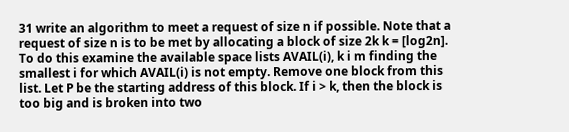31 write an algorithm to meet a request of size n if possible. Note that a request of size n is to be met by allocating a block of size 2k k = [log2n]. To do this examine the available space lists AVAIL(i), k i m finding the smallest i for which AVAIL(i) is not empty. Remove one block from this list. Let P be the starting address of this block. If i > k, then the block is too big and is broken into two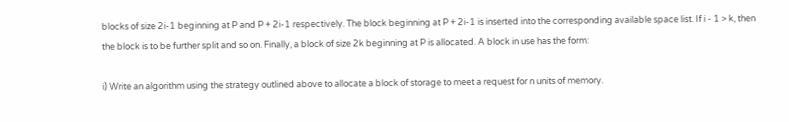blocks of size 2i-1 beginning at P and P + 2i-1 respectively. The block beginning at P + 2i-1 is inserted into the corresponding available space list. If i - 1 > k, then the block is to be further split and so on. Finally, a block of size 2k beginning at P is allocated. A block in use has the form:

i) Write an algorithm using the strategy outlined above to allocate a block of storage to meet a request for n units of memory.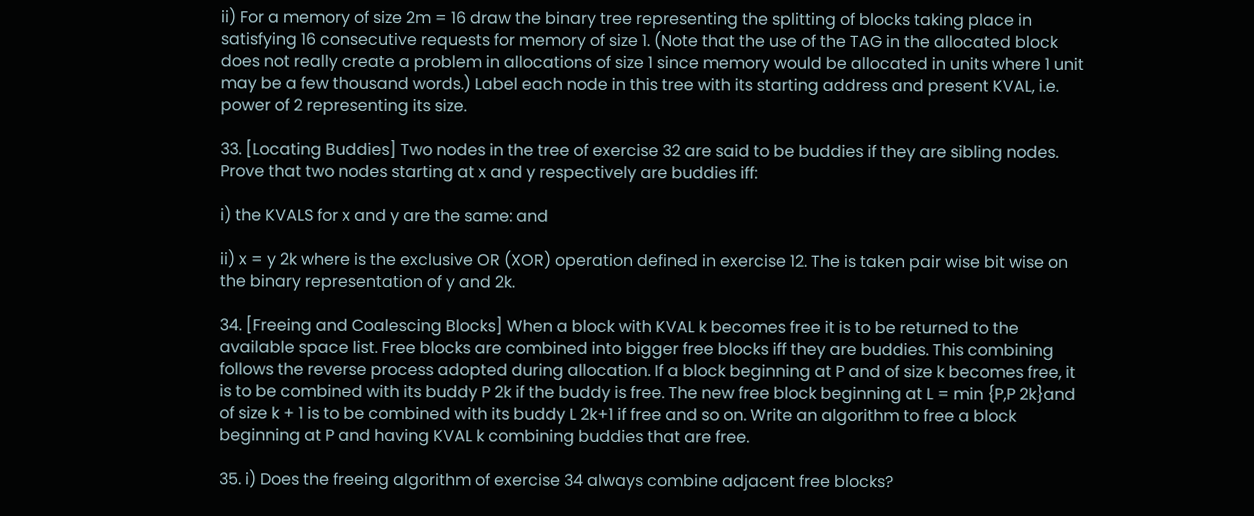ii) For a memory of size 2m = 16 draw the binary tree representing the splitting of blocks taking place in satisfying 16 consecutive requests for memory of size 1. (Note that the use of the TAG in the allocated block does not really create a problem in allocations of size 1 since memory would be allocated in units where 1 unit may be a few thousand words.) Label each node in this tree with its starting address and present KVAL, i.e. power of 2 representing its size.

33. [Locating Buddies] Two nodes in the tree of exercise 32 are said to be buddies if they are sibling nodes. Prove that two nodes starting at x and y respectively are buddies iff:

i) the KVALS for x and y are the same: and

ii) x = y 2k where is the exclusive OR (XOR) operation defined in exercise 12. The is taken pair wise bit wise on the binary representation of y and 2k.

34. [Freeing and Coalescing Blocks] When a block with KVAL k becomes free it is to be returned to the available space list. Free blocks are combined into bigger free blocks iff they are buddies. This combining follows the reverse process adopted during allocation. If a block beginning at P and of size k becomes free, it is to be combined with its buddy P 2k if the buddy is free. The new free block beginning at L = min {P,P 2k}and of size k + 1 is to be combined with its buddy L 2k+1 if free and so on. Write an algorithm to free a block beginning at P and having KVAL k combining buddies that are free.

35. i) Does the freeing algorithm of exercise 34 always combine adjacent free blocks?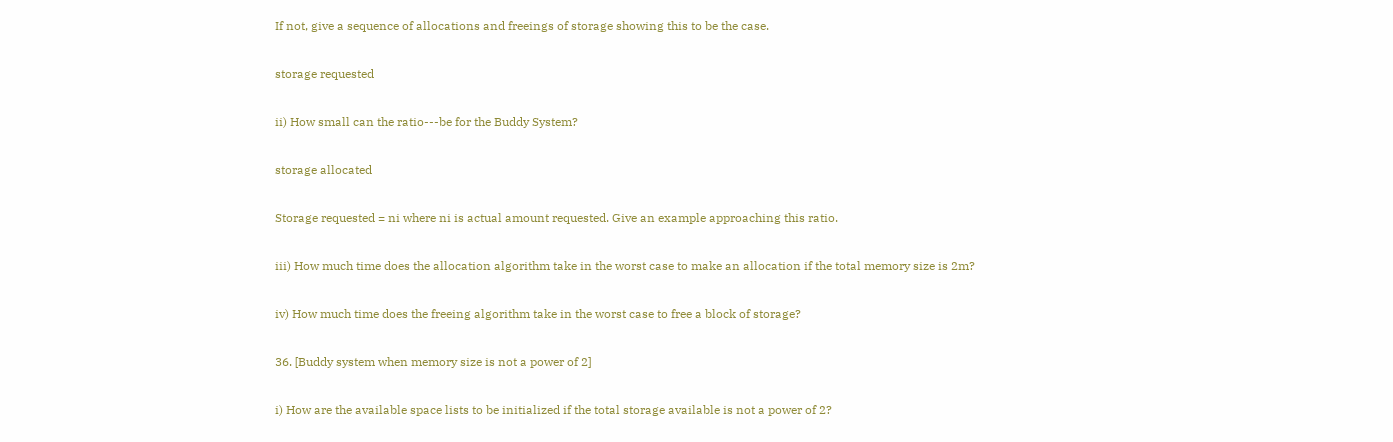If not, give a sequence of allocations and freeings of storage showing this to be the case.

storage requested

ii) How small can the ratio---be for the Buddy System?

storage allocated

Storage requested = ni where ni is actual amount requested. Give an example approaching this ratio.

iii) How much time does the allocation algorithm take in the worst case to make an allocation if the total memory size is 2m?

iv) How much time does the freeing algorithm take in the worst case to free a block of storage?

36. [Buddy system when memory size is not a power of 2]

i) How are the available space lists to be initialized if the total storage available is not a power of 2?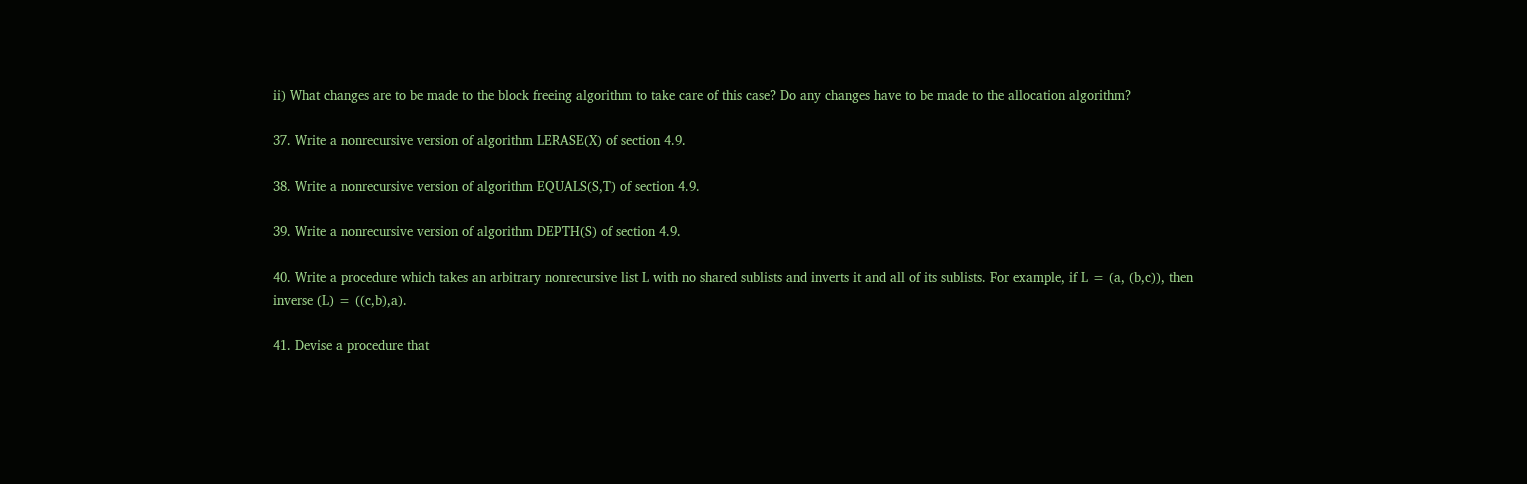ii) What changes are to be made to the block freeing algorithm to take care of this case? Do any changes have to be made to the allocation algorithm?

37. Write a nonrecursive version of algorithm LERASE(X) of section 4.9.

38. Write a nonrecursive version of algorithm EQUALS(S,T) of section 4.9.

39. Write a nonrecursive version of algorithm DEPTH(S) of section 4.9.

40. Write a procedure which takes an arbitrary nonrecursive list L with no shared sublists and inverts it and all of its sublists. For example, if L = (a, (b,c)), then inverse (L) = ((c,b),a).

41. Devise a procedure that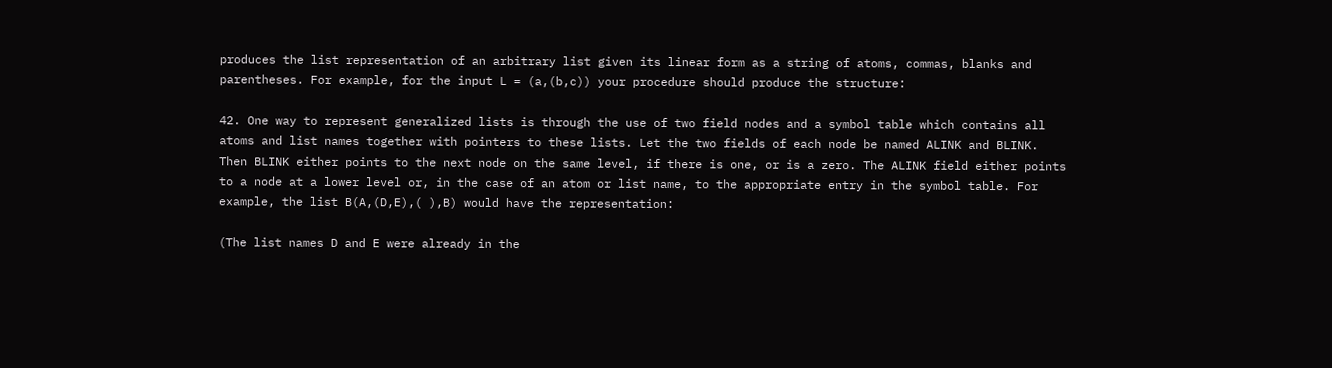produces the list representation of an arbitrary list given its linear form as a string of atoms, commas, blanks and parentheses. For example, for the input L = (a,(b,c)) your procedure should produce the structure:

42. One way to represent generalized lists is through the use of two field nodes and a symbol table which contains all atoms and list names together with pointers to these lists. Let the two fields of each node be named ALINK and BLINK. Then BLINK either points to the next node on the same level, if there is one, or is a zero. The ALINK field either points to a node at a lower level or, in the case of an atom or list name, to the appropriate entry in the symbol table. For example, the list B(A,(D,E),( ),B) would have the representation:

(The list names D and E were already in the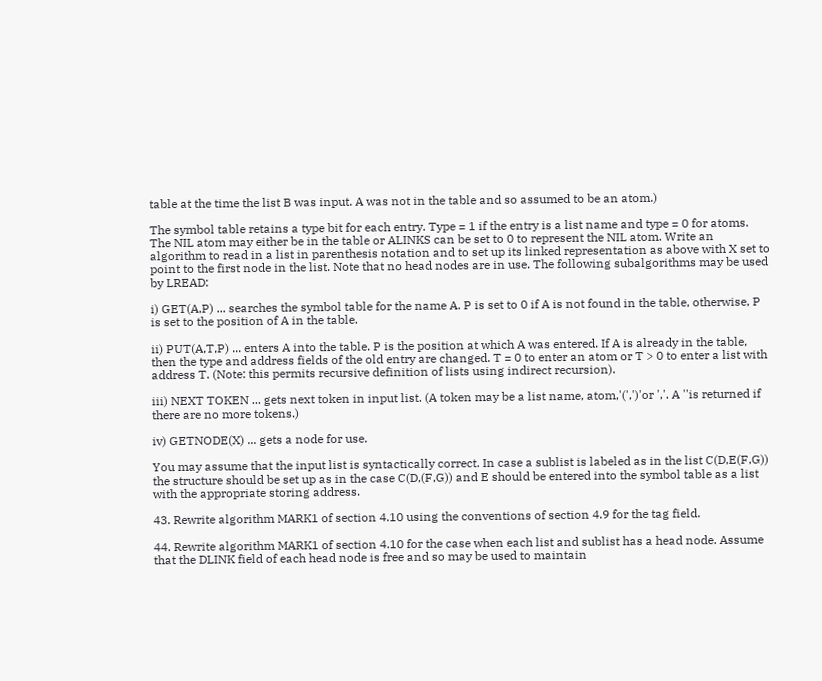table at the time the list B was input. A was not in the table and so assumed to be an atom.)

The symbol table retains a type bit for each entry. Type = 1 if the entry is a list name and type = 0 for atoms. The NIL atom may either be in the table or ALINKS can be set to 0 to represent the NIL atom. Write an algorithm to read in a list in parenthesis notation and to set up its linked representation as above with X set to point to the first node in the list. Note that no head nodes are in use. The following subalgorithms may be used by LREAD:

i) GET(A,P) ... searches the symbol table for the name A. P is set to 0 if A is not found in the table, otherwise, P is set to the position of A in the table.

ii) PUT(A,T,P) ... enters A into the table. P is the position at which A was entered. If A is already in the table, then the type and address fields of the old entry are changed. T = 0 to enter an atom or T > 0 to enter a list with address T. (Note: this permits recursive definition of lists using indirect recursion).

iii) NEXT TOKEN ... gets next token in input list. (A token may be a list name, atom,'(',')'or ','. A ''is returned if there are no more tokens.)

iv) GETNODE(X) ... gets a node for use.

You may assume that the input list is syntactically correct. In case a sublist is labeled as in the list C(D,E(F,G)) the structure should be set up as in the case C(D,(F,G)) and E should be entered into the symbol table as a list with the appropriate storing address.

43. Rewrite algorithm MARK1 of section 4.10 using the conventions of section 4.9 for the tag field.

44. Rewrite algorithm MARK1 of section 4.10 for the case when each list and sublist has a head node. Assume that the DLINK field of each head node is free and so may be used to maintain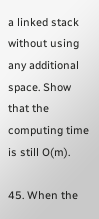a linked stack without using any additional space. Show that the computing time is still O(m).

45. When the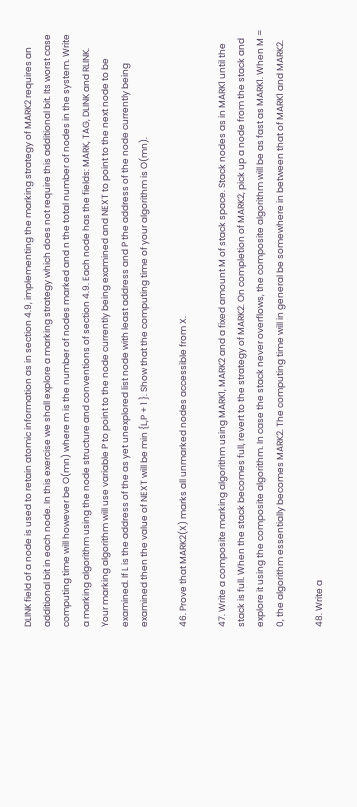DLINK field of a node is used to retain atomic information as in section 4.9, implementing the marking strategy of MARK2 requires an additional bit in each node. In this exercise we shall explore a marking strategy which does not require this additional bit. Its worst case computing time will however be O(mn) where m is the number of nodes marked and n the total number of nodes in the system. Write a marking algorithm using the node structure and conventions of section 4.9. Each node has the fields: MARK, TAG, DLINK and RLINK. Your marking algorithm will use variable P to point to the node currently being examined and NEXT to point to the next node to be examined. If L is the address of the as yet unexplored list node with least address and P the address of the node currently being examined then the value of NEXT will be min {L,P + 1 }. Show that the computing time of your algorithm is O(mn).

46. Prove that MARK2(X) marks all unmarked nodes accessible from X.

47. Write a composite marking algorithm using MARK1, MARK2 and a fixed amount M of stack space. Stack nodes as in MARK1 until the stack is full. When the stack becomes full, revert to the strategy of MARK2. On completion of MARK2, pick up a node from the stack and explore it using the composite algorithm. In case the stack never overflows, the composite algorithm will be as fast as MARK1. When M = 0, the algorithm essentially becomes MARK2. The computing time will in general be somewhere in between that of MARK1 and MARK2.

48. Write a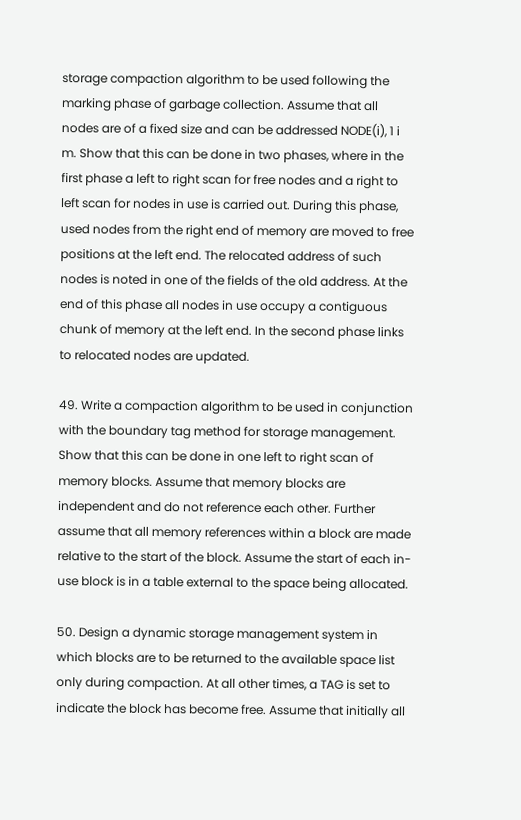storage compaction algorithm to be used following the marking phase of garbage collection. Assume that all nodes are of a fixed size and can be addressed NODE(i), 1 i m. Show that this can be done in two phases, where in the first phase a left to right scan for free nodes and a right to left scan for nodes in use is carried out. During this phase, used nodes from the right end of memory are moved to free positions at the left end. The relocated address of such nodes is noted in one of the fields of the old address. At the end of this phase all nodes in use occupy a contiguous chunk of memory at the left end. In the second phase links to relocated nodes are updated.

49. Write a compaction algorithm to be used in conjunction with the boundary tag method for storage management. Show that this can be done in one left to right scan of memory blocks. Assume that memory blocks are independent and do not reference each other. Further assume that all memory references within a block are made relative to the start of the block. Assume the start of each in-use block is in a table external to the space being allocated.

50. Design a dynamic storage management system in which blocks are to be returned to the available space list only during compaction. At all other times, a TAG is set to indicate the block has become free. Assume that initially all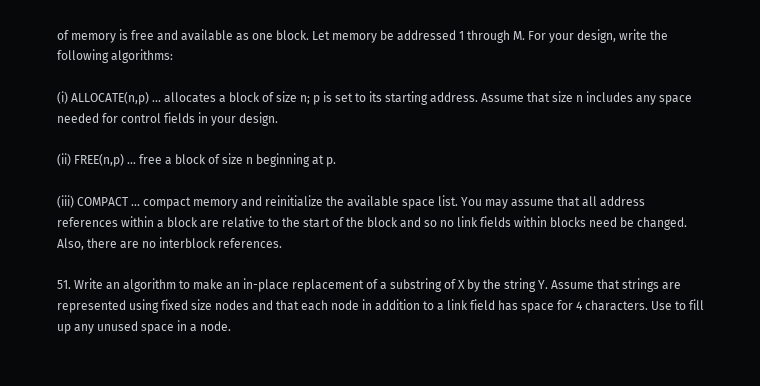of memory is free and available as one block. Let memory be addressed 1 through M. For your design, write the following algorithms:

(i) ALLOCATE(n,p) ... allocates a block of size n; p is set to its starting address. Assume that size n includes any space needed for control fields in your design.

(ii) FREE(n,p) ... free a block of size n beginning at p.

(iii) COMPACT ... compact memory and reinitialize the available space list. You may assume that all address references within a block are relative to the start of the block and so no link fields within blocks need be changed. Also, there are no interblock references.

51. Write an algorithm to make an in-place replacement of a substring of X by the string Y. Assume that strings are represented using fixed size nodes and that each node in addition to a link field has space for 4 characters. Use to fill up any unused space in a node.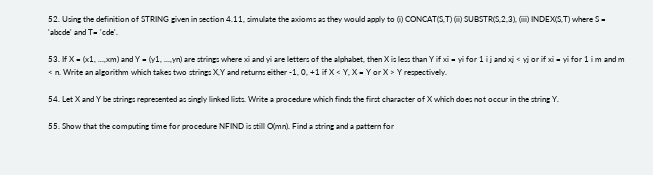52. Using the definition of STRING given in section 4.11, simulate the axioms as they would apply to (i) CONCAT(S,T) (ii) SUBSTR(S,2,3), (iii) INDEX(S,T) where S = 'abcde' and T= 'cde'.

53. If X = (x1, ...,xm) and Y = (y1, ...,yn) are strings where xi and yi are letters of the alphabet, then X is less than Y if xi = yi for 1 i j and xj < yj or if xi = yi for 1 i m and m < n. Write an algorithm which takes two strings X,Y and returns either -1, 0, +1 if X < Y, X = Y or X > Y respectively.

54. Let X and Y be strings represented as singly linked lists. Write a procedure which finds the first character of X which does not occur in the string Y.

55. Show that the computing time for procedure NFIND is still O(mn). Find a string and a pattern for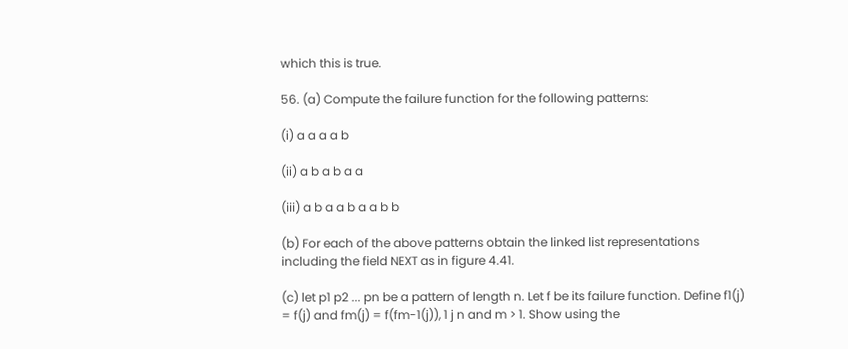which this is true.

56. (a) Compute the failure function for the following patterns:

(i) a a a a b

(ii) a b a b a a

(iii) a b a a b a a b b

(b) For each of the above patterns obtain the linked list representations including the field NEXT as in figure 4.41.

(c) let p1 p2 ... pn be a pattern of length n. Let f be its failure function. Define f1(j) = f(j) and fm(j) = f(fm-1(j)), 1 j n and m > 1. Show using the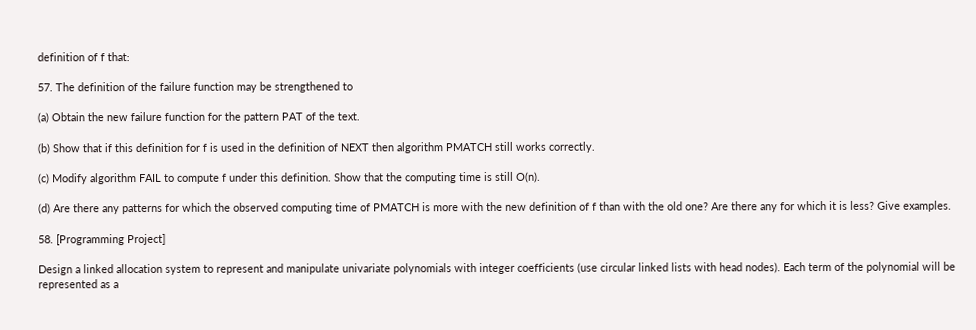definition of f that:

57. The definition of the failure function may be strengthened to

(a) Obtain the new failure function for the pattern PAT of the text.

(b) Show that if this definition for f is used in the definition of NEXT then algorithm PMATCH still works correctly.

(c) Modify algorithm FAIL to compute f under this definition. Show that the computing time is still O(n).

(d) Are there any patterns for which the observed computing time of PMATCH is more with the new definition of f than with the old one? Are there any for which it is less? Give examples.

58. [Programming Project]

Design a linked allocation system to represent and manipulate univariate polynomials with integer coefficients (use circular linked lists with head nodes). Each term of the polynomial will be represented as a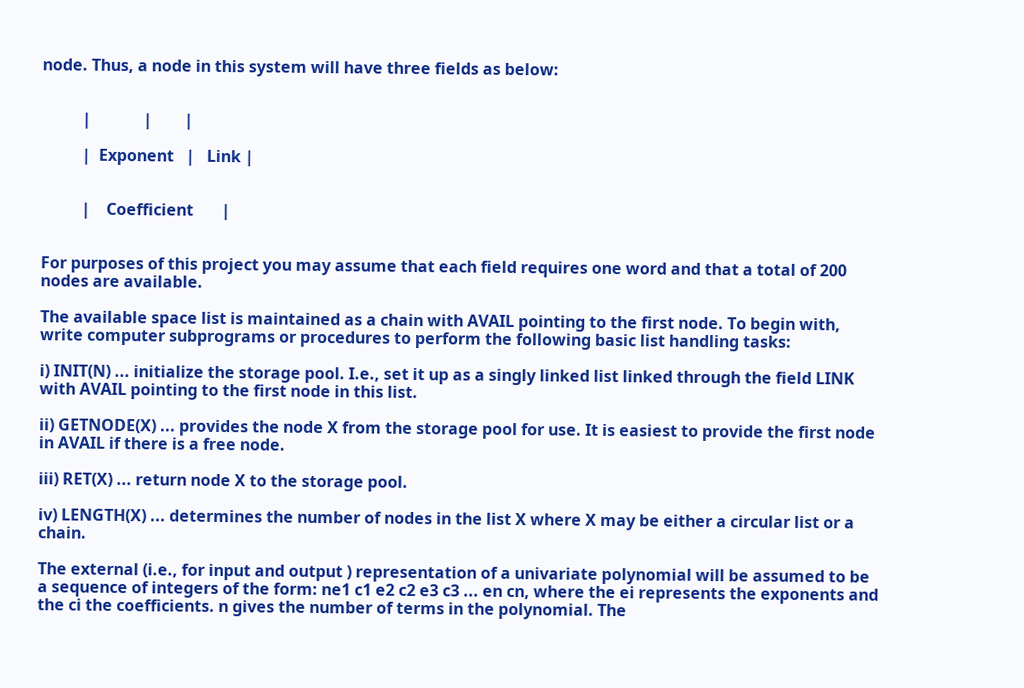node. Thus, a node in this system will have three fields as below:


          |             |        |

          |  Exponent   |   Link |


          |    Coefficient       |


For purposes of this project you may assume that each field requires one word and that a total of 200 nodes are available.

The available space list is maintained as a chain with AVAIL pointing to the first node. To begin with, write computer subprograms or procedures to perform the following basic list handling tasks:

i) INIT(N) ... initialize the storage pool. I.e., set it up as a singly linked list linked through the field LINK with AVAIL pointing to the first node in this list.

ii) GETNODE(X) ... provides the node X from the storage pool for use. It is easiest to provide the first node in AVAIL if there is a free node.

iii) RET(X) ... return node X to the storage pool.

iv) LENGTH(X) ... determines the number of nodes in the list X where X may be either a circular list or a chain.

The external (i.e., for input and output ) representation of a univariate polynomial will be assumed to be a sequence of integers of the form: ne1 c1 e2 c2 e3 c3 ... en cn, where the ei represents the exponents and the ci the coefficients. n gives the number of terms in the polynomial. The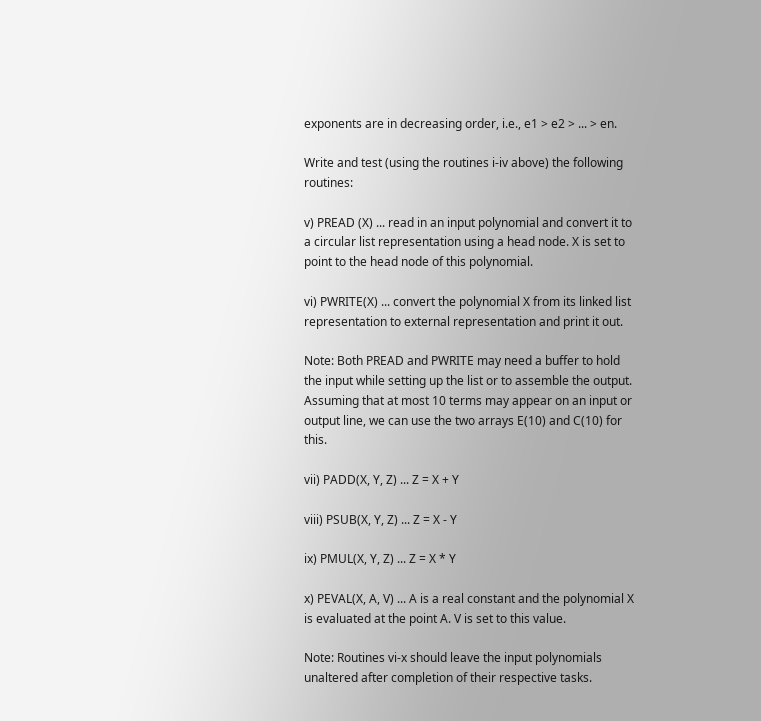exponents are in decreasing order, i.e., e1 > e2 > ... > en.

Write and test (using the routines i-iv above) the following routines:

v) PREAD (X) ... read in an input polynomial and convert it to a circular list representation using a head node. X is set to point to the head node of this polynomial.

vi) PWRITE(X) ... convert the polynomial X from its linked list representation to external representation and print it out.

Note: Both PREAD and PWRITE may need a buffer to hold the input while setting up the list or to assemble the output. Assuming that at most 10 terms may appear on an input or output line, we can use the two arrays E(10) and C(10) for this.

vii) PADD(X, Y, Z) ... Z = X + Y

viii) PSUB(X, Y, Z) ... Z = X - Y

ix) PMUL(X, Y, Z) ... Z = X * Y

x) PEVAL(X, A, V) ... A is a real constant and the polynomial X is evaluated at the point A. V is set to this value.

Note: Routines vi-x should leave the input polynomials unaltered after completion of their respective tasks.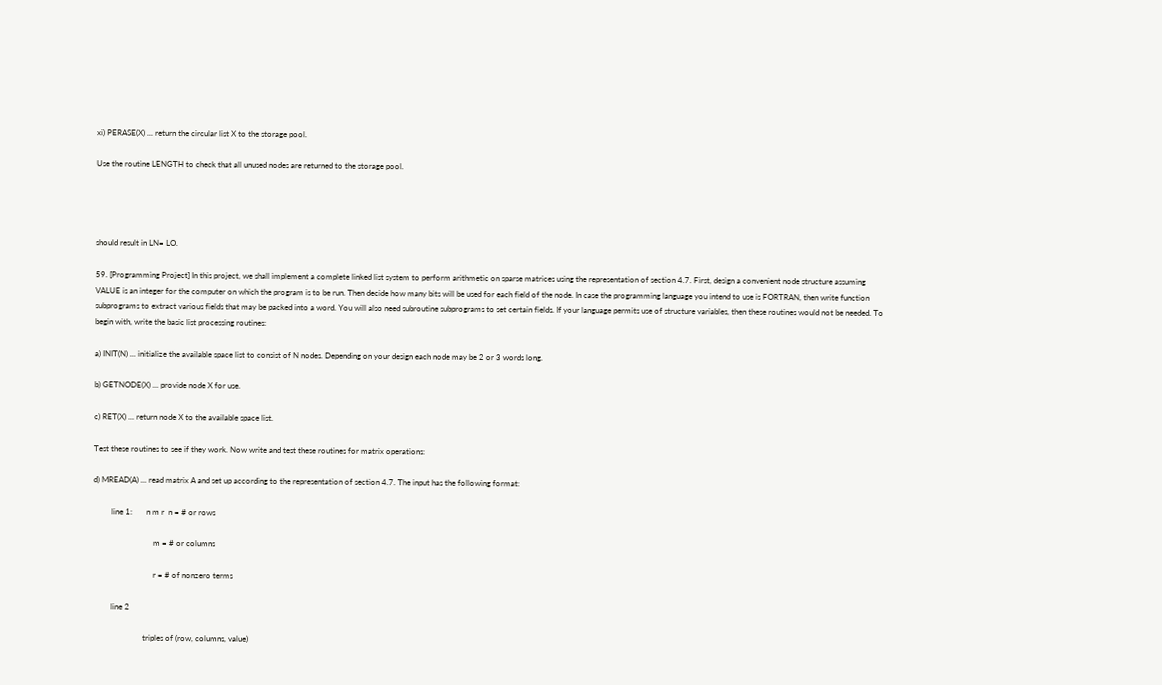xi) PERASE(X) ... return the circular list X to the storage pool.

Use the routine LENGTH to check that all unused nodes are returned to the storage pool.




should result in LN= LO.

59. [Programming Project] In this project, we shall implement a complete linked list system to perform arithmetic on sparse matrices using the representation of section 4.7. First, design a convenient node structure assuming VALUE is an integer for the computer on which the program is to be run. Then decide how many bits will be used for each field of the node. In case the programming language you intend to use is FORTRAN, then write function subprograms to extract various fields that may be packed into a word. You will also need subroutine subprograms to set certain fields. If your language permits use of structure variables, then these routines would not be needed. To begin with, write the basic list processing routines:

a) INIT(N) ... initialize the available space list to consist of N nodes. Depending on your design each node may be 2 or 3 words long.

b) GETNODE(X) ... provide node X for use.

c) RET(X) ... return node X to the available space list.

Test these routines to see if they work. Now write and test these routines for matrix operations:

d) MREAD(A) ... read matrix A and set up according to the representation of section 4.7. The input has the following format:

         line 1:       n m r  n = # or rows

                              m = # or columns

                              r = # of nonzero terms

         line 2

                         triples of (row, columns, value)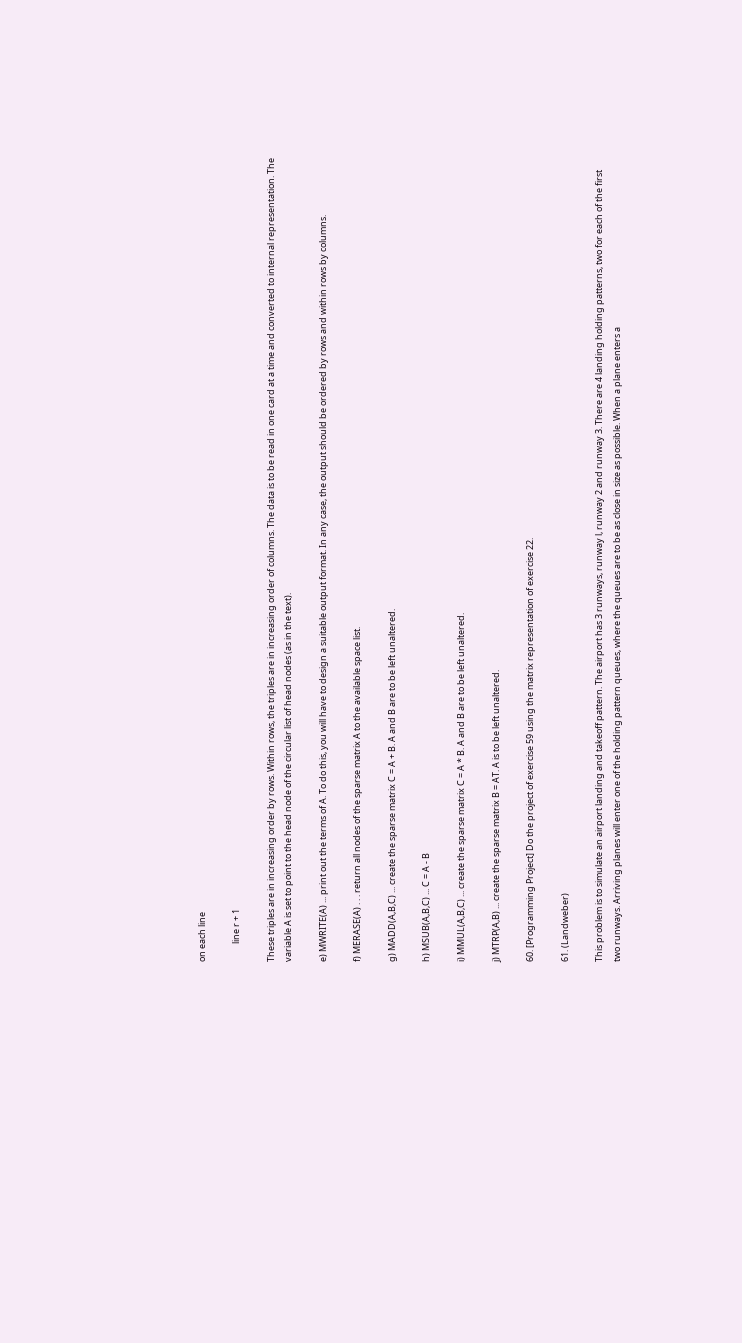on each line

         line r + 1

These triples are in increasing order by rows. Within rows, the triples are in increasing order of columns. The data is to be read in one card at a time and converted to internal representation. The variable A is set to point to the head node of the circular list of head nodes (as in the text).

e) MWRITE(A) ... print out the terms of A. To do this, you will have to design a suitable output format. In any case, the output should be ordered by rows and within rows by columns.

f) MERASE(A) . . . return all nodes of the sparse matrix A to the available space list.

g) MADD(A,B,C) ... create the sparse matrix C = A + B. A and B are to be left unaltered.

h) MSUB(A,B,C) ... C = A - B

i) MMUL(A,B,C) ... create the sparse matrix C = A * B. A and B are to be left unaltered.

j) MTRP(A,B) ... create the sparse matrix B = AT. A is to be left unaltered.

60. [Programming Project] Do the project of exercise 59 using the matrix representation of exercise 22.

61. (Landweber)

This problem is to simulate an airport landing and takeoff pattern. The airport has 3 runways, runway l, runway 2 and runway 3. There are 4 landing holding patterns, two for each of the first two runways. Arriving planes will enter one of the holding pattern queues, where the queues are to be as close in size as possible. When a plane enters a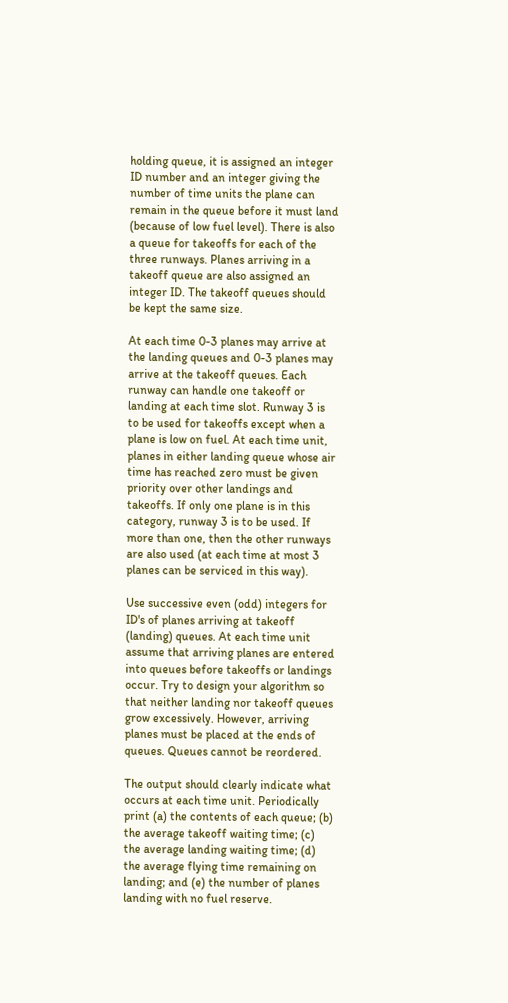holding queue, it is assigned an integer ID number and an integer giving the number of time units the plane can remain in the queue before it must land (because of low fuel level). There is also a queue for takeoffs for each of the three runways. Planes arriving in a takeoff queue are also assigned an integer ID. The takeoff queues should be kept the same size.

At each time 0-3 planes may arrive at the landing queues and 0-3 planes may arrive at the takeoff queues. Each runway can handle one takeoff or landing at each time slot. Runway 3 is to be used for takeoffs except when a plane is low on fuel. At each time unit, planes in either landing queue whose air time has reached zero must be given priority over other landings and takeoffs. If only one plane is in this category, runway 3 is to be used. If more than one, then the other runways are also used (at each time at most 3 planes can be serviced in this way).

Use successive even (odd) integers for ID's of planes arriving at takeoff (landing) queues. At each time unit assume that arriving planes are entered into queues before takeoffs or landings occur. Try to design your algorithm so that neither landing nor takeoff queues grow excessively. However, arriving planes must be placed at the ends of queues. Queues cannot be reordered.

The output should clearly indicate what occurs at each time unit. Periodically print (a) the contents of each queue; (b) the average takeoff waiting time; (c) the average landing waiting time; (d) the average flying time remaining on landing; and (e) the number of planes landing with no fuel reserve.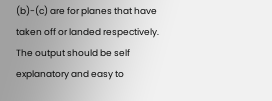(b)-(c) are for planes that have taken off or landed respectively. The output should be self explanatory and easy to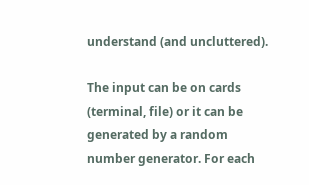understand (and uncluttered).

The input can be on cards (terminal, file) or it can be generated by a random number generator. For each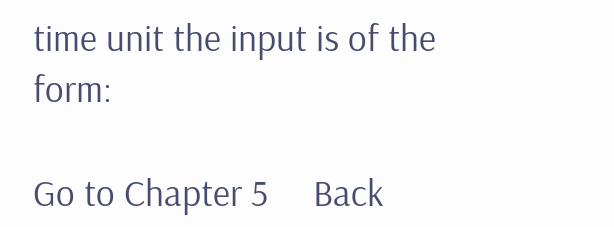time unit the input is of the form:

Go to Chapter 5     Back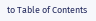to Table of Contents